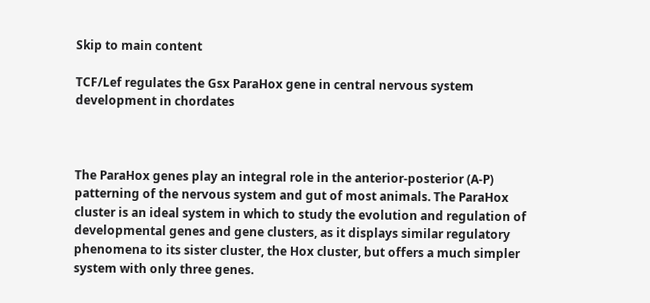Skip to main content

TCF/Lef regulates the Gsx ParaHox gene in central nervous system development in chordates



The ParaHox genes play an integral role in the anterior-posterior (A-P) patterning of the nervous system and gut of most animals. The ParaHox cluster is an ideal system in which to study the evolution and regulation of developmental genes and gene clusters, as it displays similar regulatory phenomena to its sister cluster, the Hox cluster, but offers a much simpler system with only three genes.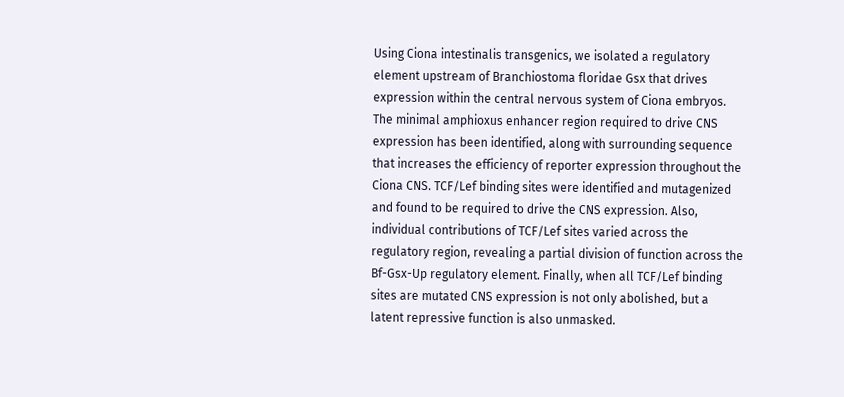Using Ciona intestinalis transgenics, we isolated a regulatory element upstream of Branchiostoma floridae Gsx that drives expression within the central nervous system of Ciona embryos. The minimal amphioxus enhancer region required to drive CNS expression has been identified, along with surrounding sequence that increases the efficiency of reporter expression throughout the Ciona CNS. TCF/Lef binding sites were identified and mutagenized and found to be required to drive the CNS expression. Also, individual contributions of TCF/Lef sites varied across the regulatory region, revealing a partial division of function across the Bf-Gsx-Up regulatory element. Finally, when all TCF/Lef binding sites are mutated CNS expression is not only abolished, but a latent repressive function is also unmasked.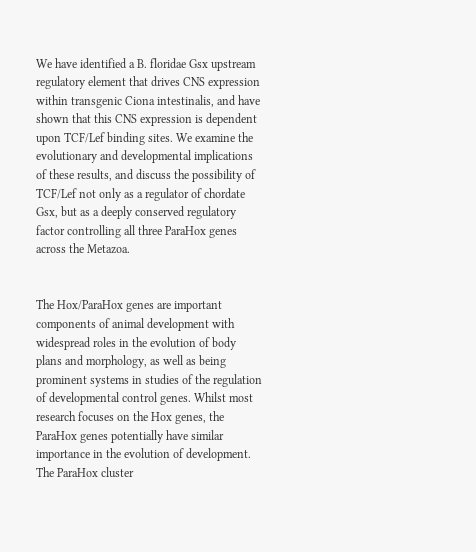We have identified a B. floridae Gsx upstream regulatory element that drives CNS expression within transgenic Ciona intestinalis, and have shown that this CNS expression is dependent upon TCF/Lef binding sites. We examine the evolutionary and developmental implications of these results, and discuss the possibility of TCF/Lef not only as a regulator of chordate Gsx, but as a deeply conserved regulatory factor controlling all three ParaHox genes across the Metazoa.


The Hox/ParaHox genes are important components of animal development with widespread roles in the evolution of body plans and morphology, as well as being prominent systems in studies of the regulation of developmental control genes. Whilst most research focuses on the Hox genes, the ParaHox genes potentially have similar importance in the evolution of development. The ParaHox cluster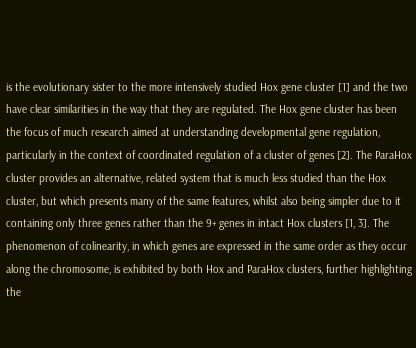is the evolutionary sister to the more intensively studied Hox gene cluster [1] and the two have clear similarities in the way that they are regulated. The Hox gene cluster has been the focus of much research aimed at understanding developmental gene regulation, particularly in the context of coordinated regulation of a cluster of genes [2]. The ParaHox cluster provides an alternative, related system that is much less studied than the Hox cluster, but which presents many of the same features, whilst also being simpler due to it containing only three genes rather than the 9+ genes in intact Hox clusters [1, 3]. The phenomenon of colinearity, in which genes are expressed in the same order as they occur along the chromosome, is exhibited by both Hox and ParaHox clusters, further highlighting the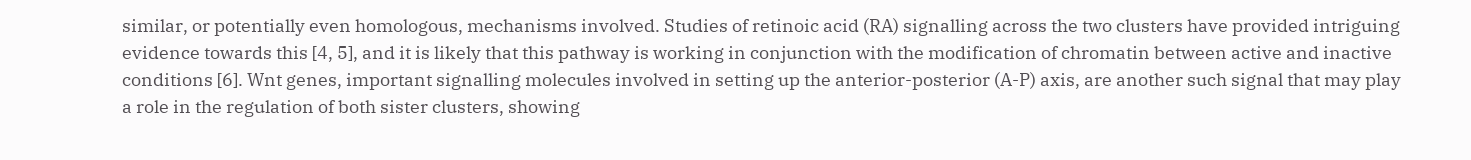similar, or potentially even homologous, mechanisms involved. Studies of retinoic acid (RA) signalling across the two clusters have provided intriguing evidence towards this [4, 5], and it is likely that this pathway is working in conjunction with the modification of chromatin between active and inactive conditions [6]. Wnt genes, important signalling molecules involved in setting up the anterior-posterior (A-P) axis, are another such signal that may play a role in the regulation of both sister clusters, showing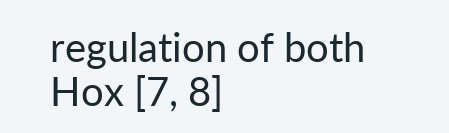regulation of both Hox [7, 8]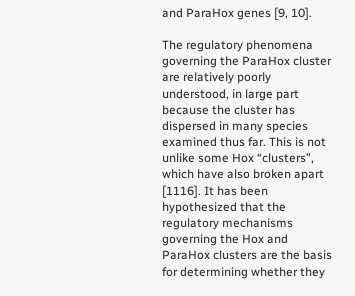and ParaHox genes [9, 10].

The regulatory phenomena governing the ParaHox cluster are relatively poorly understood, in large part because the cluster has dispersed in many species examined thus far. This is not unlike some Hox “clusters”, which have also broken apart [1116]. It has been hypothesized that the regulatory mechanisms governing the Hox and ParaHox clusters are the basis for determining whether they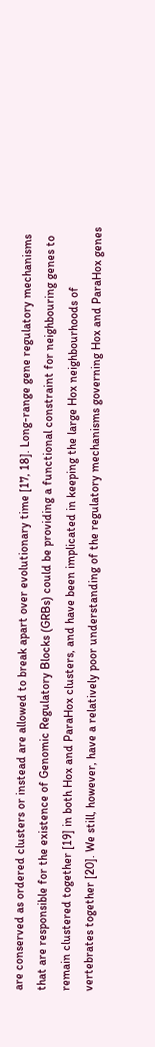are conserved as ordered clusters or instead are allowed to break apart over evolutionary time [17, 18]. Long-range gene regulatory mechanisms that are responsible for the existence of Genomic Regulatory Blocks (GRBs) could be providing a functional constraint for neighbouring genes to remain clustered together [19] in both Hox and ParaHox clusters, and have been implicated in keeping the large Hox neighbourhoods of vertebrates together [20]. We still, however, have a relatively poor understanding of the regulatory mechanisms governing Hox and ParaHox genes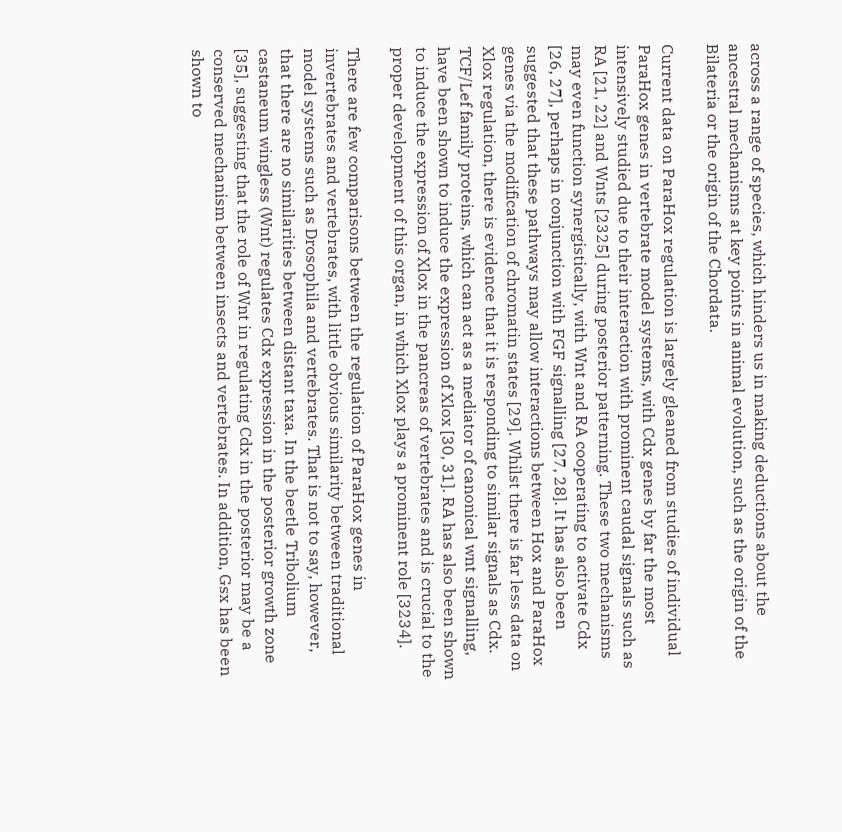across a range of species, which hinders us in making deductions about the ancestral mechanisms at key points in animal evolution, such as the origin of the Bilateria or the origin of the Chordata.

Current data on ParaHox regulation is largely gleaned from studies of individual ParaHox genes in vertebrate model systems, with Cdx genes by far the most intensively studied due to their interaction with prominent caudal signals such as RA [21, 22] and Wnts [2325] during posterior patterning. These two mechanisms may even function synergistically, with Wnt and RA cooperating to activate Cdx [26, 27], perhaps in conjunction with FGF signalling [27, 28]. It has also been suggested that these pathways may allow interactions between Hox and ParaHox genes via the modification of chromatin states [29]. Whilst there is far less data on Xlox regulation, there is evidence that it is responding to similar signals as Cdx. TCF/Lef family proteins, which can act as a mediator of canonical wnt signalling, have been shown to induce the expression of Xlox [30, 31]. RA has also been shown to induce the expression of Xlox in the pancreas of vertebrates and is crucial to the proper development of this organ, in which Xlox plays a prominent role [3234].

There are few comparisons between the regulation of ParaHox genes in invertebrates and vertebrates, with little obvious similarity between traditional model systems such as Drosophila and vertebrates. That is not to say, however, that there are no similarities between distant taxa. In the beetle Tribolium castaneum wingless (Wnt) regulates Cdx expression in the posterior growth zone [35], suggesting that the role of Wnt in regulating Cdx in the posterior may be a conserved mechanism between insects and vertebrates. In addition, Gsx has been shown to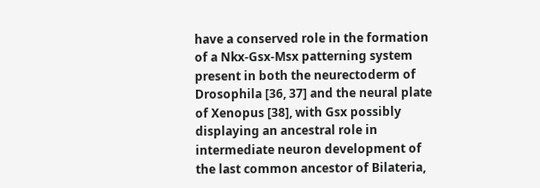have a conserved role in the formation of a Nkx-Gsx-Msx patterning system present in both the neurectoderm of Drosophila [36, 37] and the neural plate of Xenopus [38], with Gsx possibly displaying an ancestral role in intermediate neuron development of the last common ancestor of Bilateria,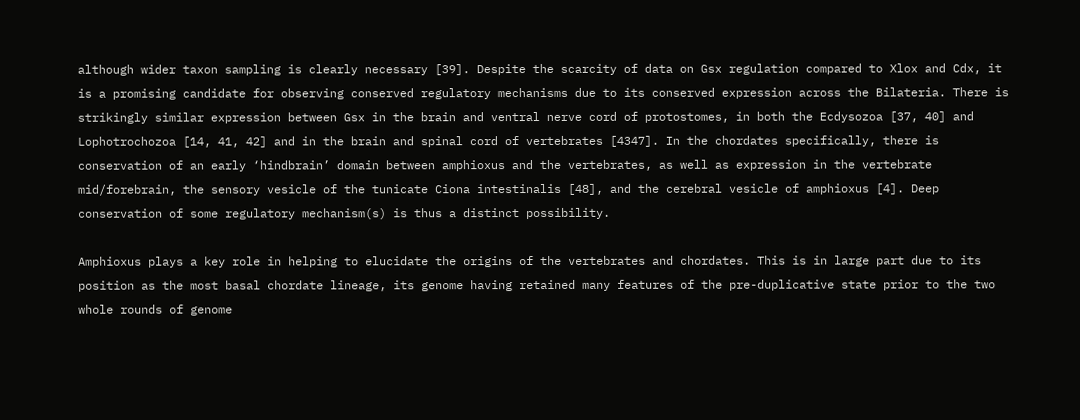although wider taxon sampling is clearly necessary [39]. Despite the scarcity of data on Gsx regulation compared to Xlox and Cdx, it is a promising candidate for observing conserved regulatory mechanisms due to its conserved expression across the Bilateria. There is strikingly similar expression between Gsx in the brain and ventral nerve cord of protostomes, in both the Ecdysozoa [37, 40] and Lophotrochozoa [14, 41, 42] and in the brain and spinal cord of vertebrates [4347]. In the chordates specifically, there is conservation of an early ‘hindbrain’ domain between amphioxus and the vertebrates, as well as expression in the vertebrate mid/forebrain, the sensory vesicle of the tunicate Ciona intestinalis [48], and the cerebral vesicle of amphioxus [4]. Deep conservation of some regulatory mechanism(s) is thus a distinct possibility.

Amphioxus plays a key role in helping to elucidate the origins of the vertebrates and chordates. This is in large part due to its position as the most basal chordate lineage, its genome having retained many features of the pre-duplicative state prior to the two whole rounds of genome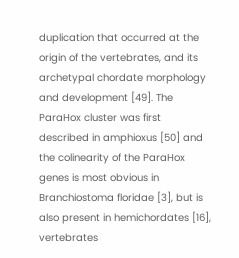duplication that occurred at the origin of the vertebrates, and its archetypal chordate morphology and development [49]. The ParaHox cluster was first described in amphioxus [50] and the colinearity of the ParaHox genes is most obvious in Branchiostoma floridae [3], but is also present in hemichordates [16], vertebrates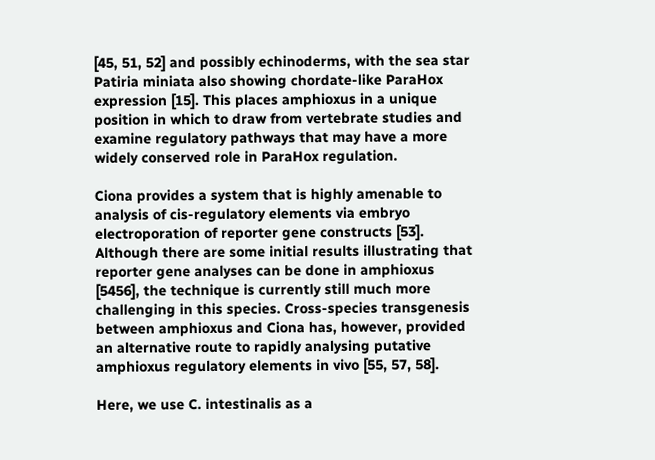[45, 51, 52] and possibly echinoderms, with the sea star Patiria miniata also showing chordate-like ParaHox expression [15]. This places amphioxus in a unique position in which to draw from vertebrate studies and examine regulatory pathways that may have a more widely conserved role in ParaHox regulation.

Ciona provides a system that is highly amenable to analysis of cis-regulatory elements via embryo electroporation of reporter gene constructs [53]. Although there are some initial results illustrating that reporter gene analyses can be done in amphioxus [5456], the technique is currently still much more challenging in this species. Cross-species transgenesis between amphioxus and Ciona has, however, provided an alternative route to rapidly analysing putative amphioxus regulatory elements in vivo [55, 57, 58].

Here, we use C. intestinalis as a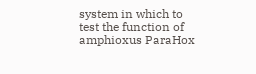system in which to test the function of amphioxus ParaHox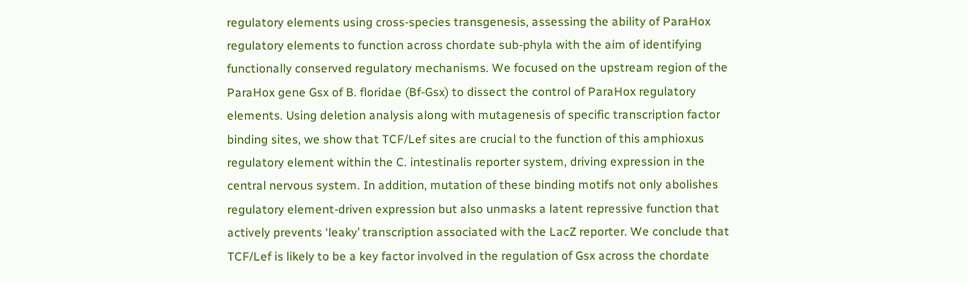regulatory elements using cross-species transgenesis, assessing the ability of ParaHox regulatory elements to function across chordate sub-phyla with the aim of identifying functionally conserved regulatory mechanisms. We focused on the upstream region of the ParaHox gene Gsx of B. floridae (Bf-Gsx) to dissect the control of ParaHox regulatory elements. Using deletion analysis along with mutagenesis of specific transcription factor binding sites, we show that TCF/Lef sites are crucial to the function of this amphioxus regulatory element within the C. intestinalis reporter system, driving expression in the central nervous system. In addition, mutation of these binding motifs not only abolishes regulatory element-driven expression but also unmasks a latent repressive function that actively prevents ‘leaky’ transcription associated with the LacZ reporter. We conclude that TCF/Lef is likely to be a key factor involved in the regulation of Gsx across the chordate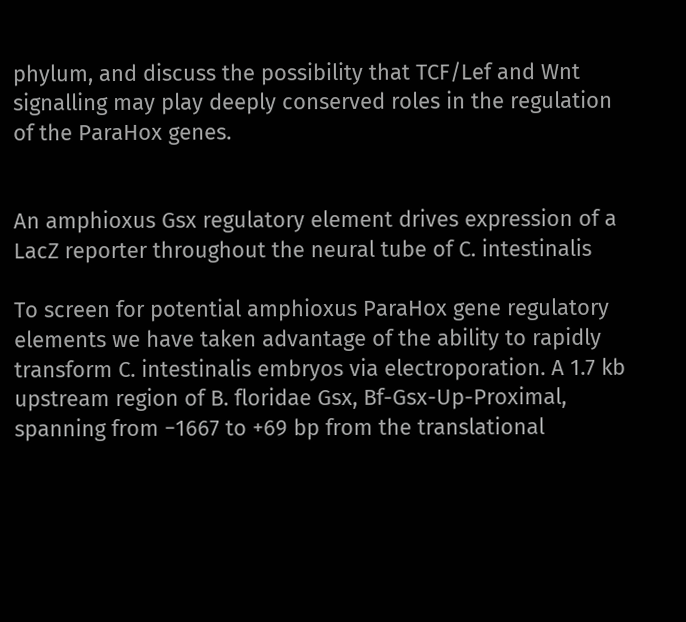phylum, and discuss the possibility that TCF/Lef and Wnt signalling may play deeply conserved roles in the regulation of the ParaHox genes.


An amphioxus Gsx regulatory element drives expression of a LacZ reporter throughout the neural tube of C. intestinalis

To screen for potential amphioxus ParaHox gene regulatory elements we have taken advantage of the ability to rapidly transform C. intestinalis embryos via electroporation. A 1.7 kb upstream region of B. floridae Gsx, Bf-Gsx-Up-Proximal, spanning from −1667 to +69 bp from the translational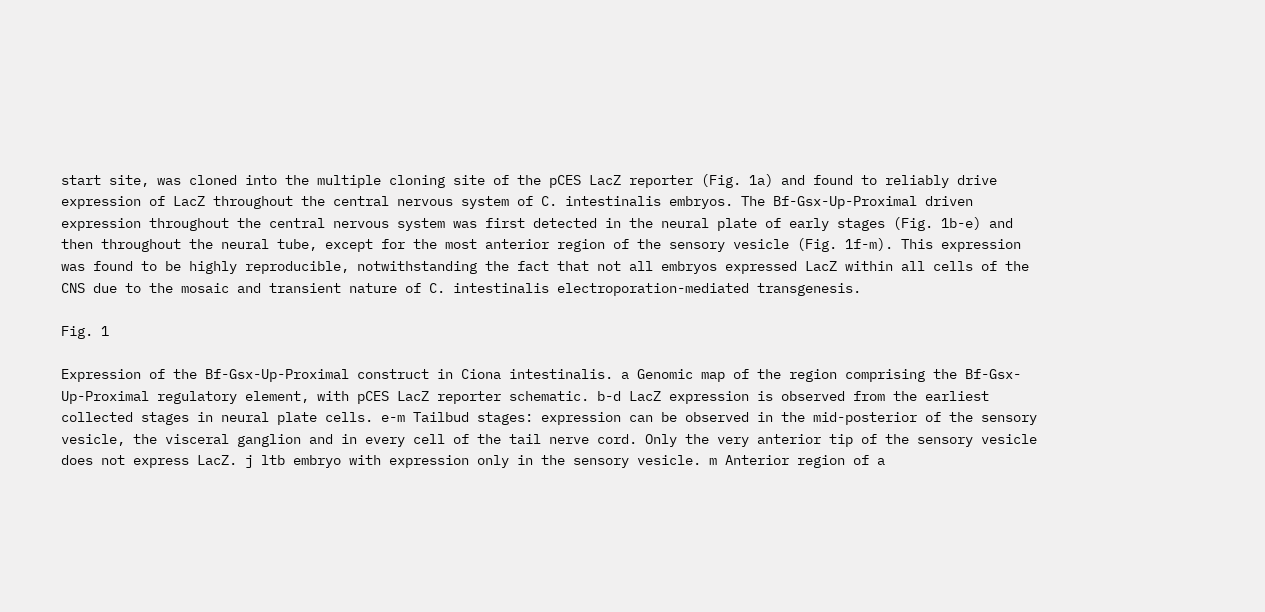start site, was cloned into the multiple cloning site of the pCES LacZ reporter (Fig. 1a) and found to reliably drive expression of LacZ throughout the central nervous system of C. intestinalis embryos. The Bf-Gsx-Up-Proximal driven expression throughout the central nervous system was first detected in the neural plate of early stages (Fig. 1b-e) and then throughout the neural tube, except for the most anterior region of the sensory vesicle (Fig. 1f-m). This expression was found to be highly reproducible, notwithstanding the fact that not all embryos expressed LacZ within all cells of the CNS due to the mosaic and transient nature of C. intestinalis electroporation-mediated transgenesis.

Fig. 1

Expression of the Bf-Gsx-Up-Proximal construct in Ciona intestinalis. a Genomic map of the region comprising the Bf-Gsx-Up-Proximal regulatory element, with pCES LacZ reporter schematic. b-d LacZ expression is observed from the earliest collected stages in neural plate cells. e-m Tailbud stages: expression can be observed in the mid-posterior of the sensory vesicle, the visceral ganglion and in every cell of the tail nerve cord. Only the very anterior tip of the sensory vesicle does not express LacZ. j ltb embryo with expression only in the sensory vesicle. m Anterior region of a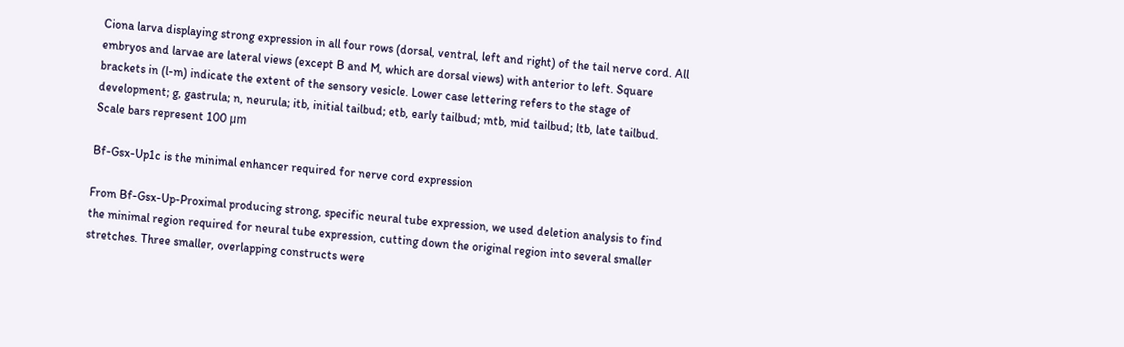Ciona larva displaying strong expression in all four rows (dorsal, ventral, left and right) of the tail nerve cord. All embryos and larvae are lateral views (except B and M, which are dorsal views) with anterior to left. Square brackets in (l-m) indicate the extent of the sensory vesicle. Lower case lettering refers to the stage of development; g, gastrula; n, neurula; itb, initial tailbud; etb, early tailbud; mtb, mid tailbud; ltb, late tailbud. Scale bars represent 100 μm

Bf-Gsx-Up1c is the minimal enhancer required for nerve cord expression

From Bf-Gsx-Up-Proximal producing strong, specific neural tube expression, we used deletion analysis to find the minimal region required for neural tube expression, cutting down the original region into several smaller stretches. Three smaller, overlapping constructs were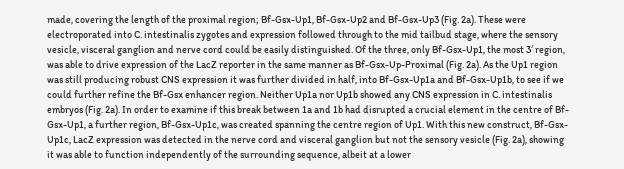made, covering the length of the proximal region; Bf-Gsx-Up1, Bf-Gsx-Up2 and Bf-Gsx-Up3 (Fig. 2a). These were electroporated into C. intestinalis zygotes and expression followed through to the mid tailbud stage, where the sensory vesicle, visceral ganglion and nerve cord could be easily distinguished. Of the three, only Bf-Gsx-Up1, the most 3′ region, was able to drive expression of the LacZ reporter in the same manner as Bf-Gsx-Up-Proximal (Fig. 2a). As the Up1 region was still producing robust CNS expression it was further divided in half, into Bf-Gsx-Up1a and Bf-Gsx-Up1b, to see if we could further refine the Bf-Gsx enhancer region. Neither Up1a nor Up1b showed any CNS expression in C. intestinalis embryos (Fig. 2a). In order to examine if this break between 1a and 1b had disrupted a crucial element in the centre of Bf-Gsx-Up1, a further region, Bf-Gsx-Up1c, was created spanning the centre region of Up1. With this new construct, Bf-Gsx-Up1c, LacZ expression was detected in the nerve cord and visceral ganglion but not the sensory vesicle (Fig. 2a), showing it was able to function independently of the surrounding sequence, albeit at a lower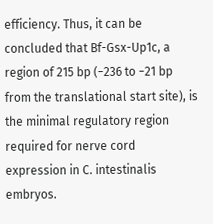efficiency. Thus, it can be concluded that Bf-Gsx-Up1c, a region of 215 bp (−236 to −21 bp from the translational start site), is the minimal regulatory region required for nerve cord expression in C. intestinalis embryos.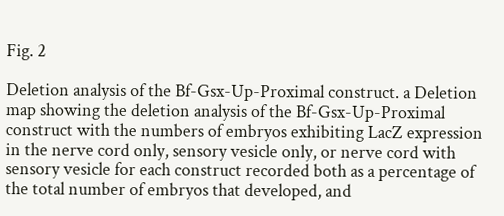Fig. 2

Deletion analysis of the Bf-Gsx-Up-Proximal construct. a Deletion map showing the deletion analysis of the Bf-Gsx-Up-Proximal construct with the numbers of embryos exhibiting LacZ expression in the nerve cord only, sensory vesicle only, or nerve cord with sensory vesicle for each construct recorded both as a percentage of the total number of embryos that developed, and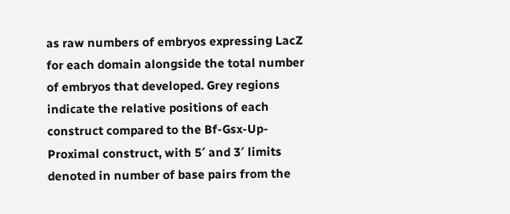as raw numbers of embryos expressing LacZ for each domain alongside the total number of embryos that developed. Grey regions indicate the relative positions of each construct compared to the Bf-Gsx-Up-Proximal construct, with 5′ and 3′ limits denoted in number of base pairs from the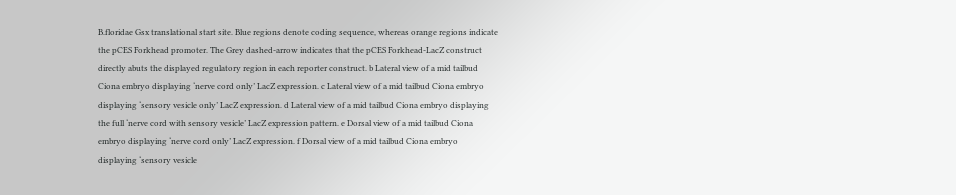B.floridae Gsx translational start site. Blue regions denote coding sequence, whereas orange regions indicate the pCES Forkhead promoter. The Grey dashed-arrow indicates that the pCES Forkhead-LacZ construct directly abuts the displayed regulatory region in each reporter construct. b Lateral view of a mid tailbud Ciona embryo displaying ‘nerve cord only’ LacZ expression. c Lateral view of a mid tailbud Ciona embryo displaying ‘sensory vesicle only’ LacZ expression. d Lateral view of a mid tailbud Ciona embryo displaying the full ‘nerve cord with sensory vesicle’ LacZ expression pattern. e Dorsal view of a mid tailbud Ciona embryo displaying ‘nerve cord only’ LacZ expression. f Dorsal view of a mid tailbud Ciona embryo displaying ‘sensory vesicle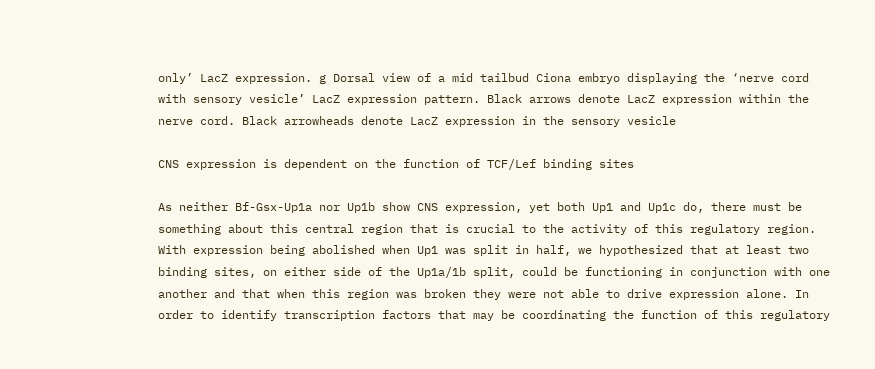only’ LacZ expression. g Dorsal view of a mid tailbud Ciona embryo displaying the ‘nerve cord with sensory vesicle’ LacZ expression pattern. Black arrows denote LacZ expression within the nerve cord. Black arrowheads denote LacZ expression in the sensory vesicle

CNS expression is dependent on the function of TCF/Lef binding sites

As neither Bf-Gsx-Up1a nor Up1b show CNS expression, yet both Up1 and Up1c do, there must be something about this central region that is crucial to the activity of this regulatory region. With expression being abolished when Up1 was split in half, we hypothesized that at least two binding sites, on either side of the Up1a/1b split, could be functioning in conjunction with one another and that when this region was broken they were not able to drive expression alone. In order to identify transcription factors that may be coordinating the function of this regulatory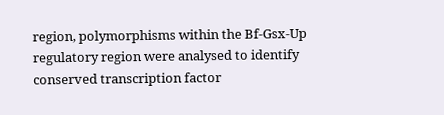region, polymorphisms within the Bf-Gsx-Up regulatory region were analysed to identify conserved transcription factor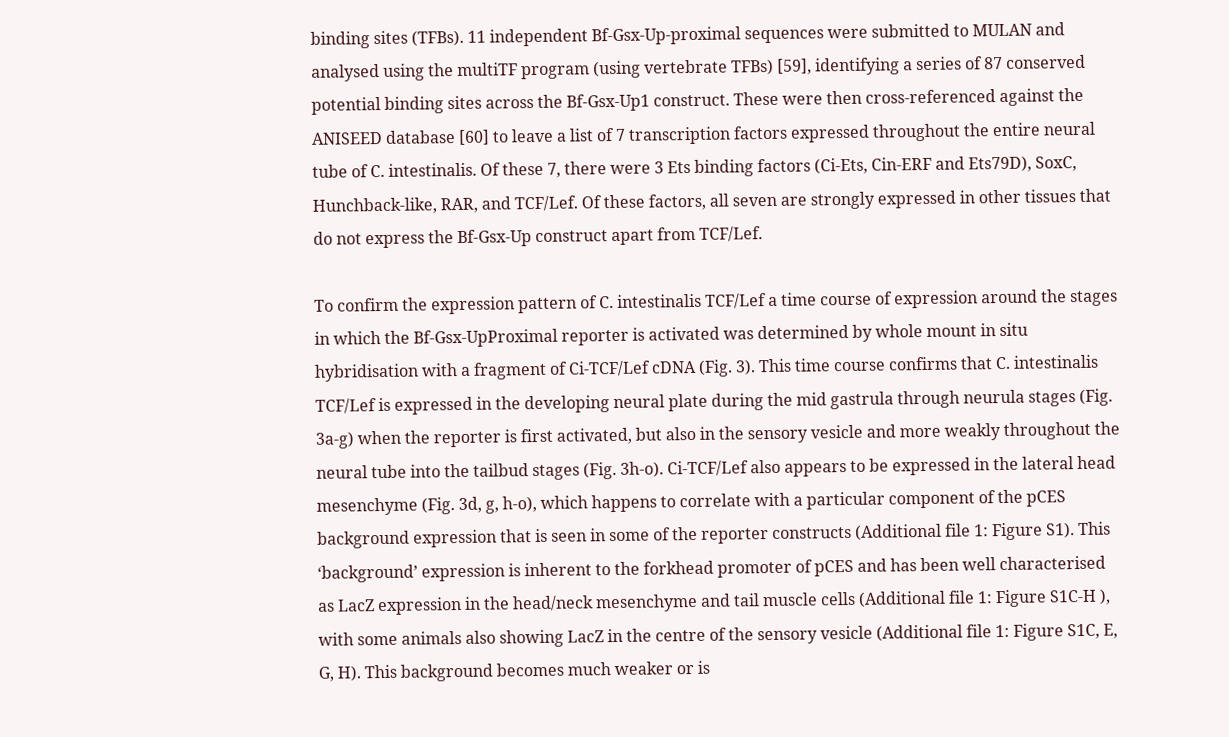binding sites (TFBs). 11 independent Bf-Gsx-Up-proximal sequences were submitted to MULAN and analysed using the multiTF program (using vertebrate TFBs) [59], identifying a series of 87 conserved potential binding sites across the Bf-Gsx-Up1 construct. These were then cross-referenced against the ANISEED database [60] to leave a list of 7 transcription factors expressed throughout the entire neural tube of C. intestinalis. Of these 7, there were 3 Ets binding factors (Ci-Ets, Cin-ERF and Ets79D), SoxC, Hunchback-like, RAR, and TCF/Lef. Of these factors, all seven are strongly expressed in other tissues that do not express the Bf-Gsx-Up construct apart from TCF/Lef.

To confirm the expression pattern of C. intestinalis TCF/Lef a time course of expression around the stages in which the Bf-Gsx-UpProximal reporter is activated was determined by whole mount in situ hybridisation with a fragment of Ci-TCF/Lef cDNA (Fig. 3). This time course confirms that C. intestinalis TCF/Lef is expressed in the developing neural plate during the mid gastrula through neurula stages (Fig. 3a-g) when the reporter is first activated, but also in the sensory vesicle and more weakly throughout the neural tube into the tailbud stages (Fig. 3h-o). Ci-TCF/Lef also appears to be expressed in the lateral head mesenchyme (Fig. 3d, g, h-o), which happens to correlate with a particular component of the pCES background expression that is seen in some of the reporter constructs (Additional file 1: Figure S1). This ‘background’ expression is inherent to the forkhead promoter of pCES and has been well characterised as LacZ expression in the head/neck mesenchyme and tail muscle cells (Additional file 1: Figure S1C-H ), with some animals also showing LacZ in the centre of the sensory vesicle (Additional file 1: Figure S1C, E, G, H). This background becomes much weaker or is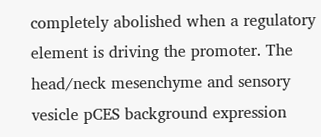completely abolished when a regulatory element is driving the promoter. The head/neck mesenchyme and sensory vesicle pCES background expression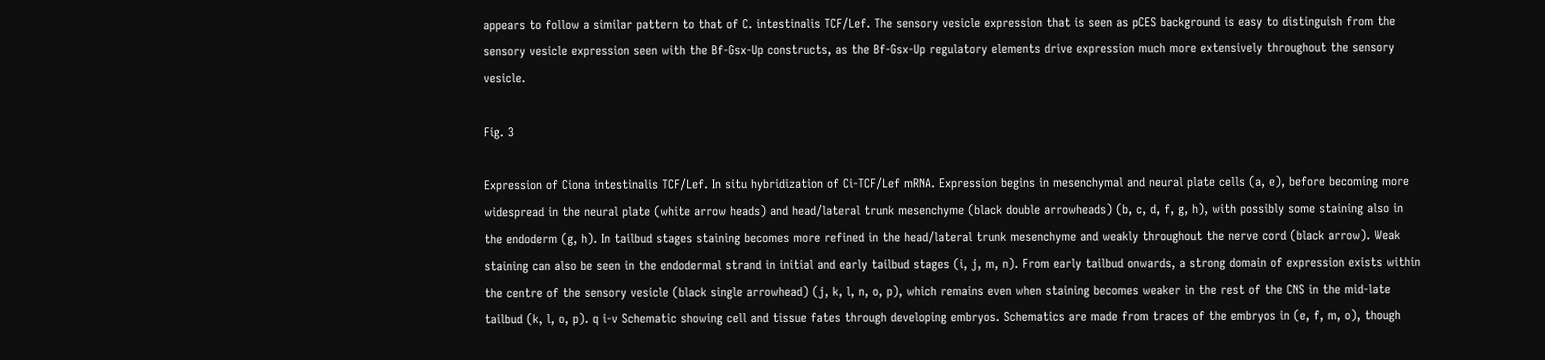appears to follow a similar pattern to that of C. intestinalis TCF/Lef. The sensory vesicle expression that is seen as pCES background is easy to distinguish from the sensory vesicle expression seen with the Bf-Gsx-Up constructs, as the Bf-Gsx-Up regulatory elements drive expression much more extensively throughout the sensory vesicle.

Fig. 3

Expression of Ciona intestinalis TCF/Lef. In situ hybridization of Ci-TCF/Lef mRNA. Expression begins in mesenchymal and neural plate cells (a, e), before becoming more widespread in the neural plate (white arrow heads) and head/lateral trunk mesenchyme (black double arrowheads) (b, c, d, f, g, h), with possibly some staining also in the endoderm (g, h). In tailbud stages staining becomes more refined in the head/lateral trunk mesenchyme and weakly throughout the nerve cord (black arrow). Weak staining can also be seen in the endodermal strand in initial and early tailbud stages (i, j, m, n). From early tailbud onwards, a strong domain of expression exists within the centre of the sensory vesicle (black single arrowhead) (j, k, l, n, o, p), which remains even when staining becomes weaker in the rest of the CNS in the mid-late tailbud (k, l, o, p). q i-v Schematic showing cell and tissue fates through developing embryos. Schematics are made from traces of the embryos in (e, f, m, o), though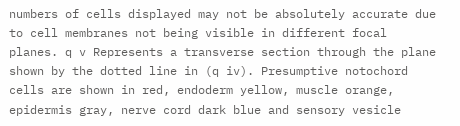numbers of cells displayed may not be absolutely accurate due to cell membranes not being visible in different focal planes. q v Represents a transverse section through the plane shown by the dotted line in (q iv). Presumptive notochord cells are shown in red, endoderm yellow, muscle orange, epidermis gray, nerve cord dark blue and sensory vesicle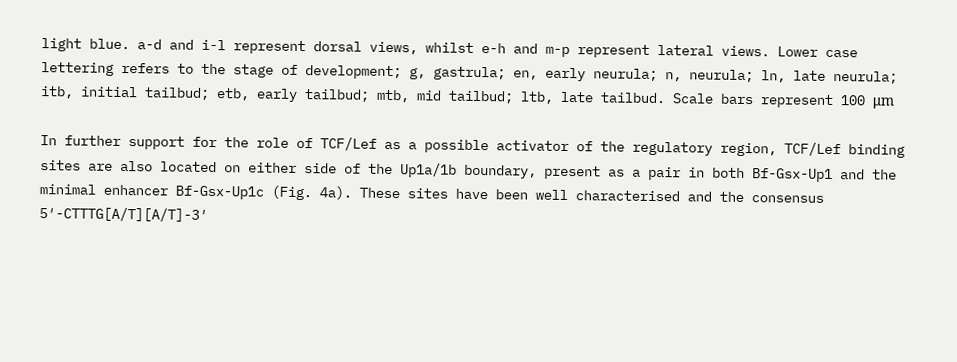light blue. a-d and i-l represent dorsal views, whilst e-h and m-p represent lateral views. Lower case lettering refers to the stage of development; g, gastrula; en, early neurula; n, neurula; ln, late neurula; itb, initial tailbud; etb, early tailbud; mtb, mid tailbud; ltb, late tailbud. Scale bars represent 100 μm

In further support for the role of TCF/Lef as a possible activator of the regulatory region, TCF/Lef binding sites are also located on either side of the Up1a/1b boundary, present as a pair in both Bf-Gsx-Up1 and the minimal enhancer Bf-Gsx-Up1c (Fig. 4a). These sites have been well characterised and the consensus 5′-CTTTG[A/T][A/T]-3′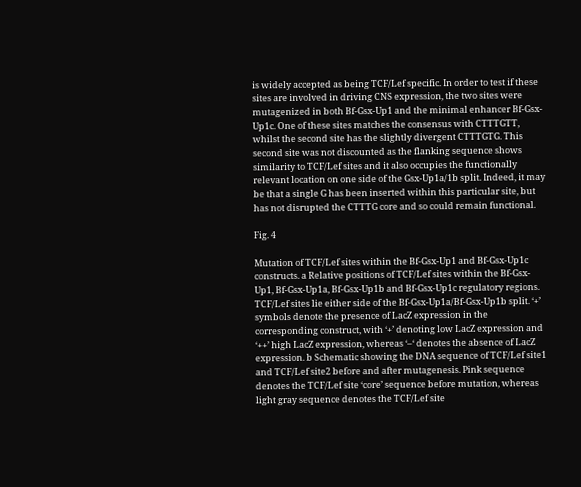is widely accepted as being TCF/Lef specific. In order to test if these sites are involved in driving CNS expression, the two sites were mutagenized in both Bf-Gsx-Up1 and the minimal enhancer Bf-Gsx-Up1c. One of these sites matches the consensus with CTTTGTT, whilst the second site has the slightly divergent CTTTGTG. This second site was not discounted as the flanking sequence shows similarity to TCF/Lef sites and it also occupies the functionally relevant location on one side of the Gsx-Up1a/1b split. Indeed, it may be that a single G has been inserted within this particular site, but has not disrupted the CTTTG core and so could remain functional.

Fig. 4

Mutation of TCF/Lef sites within the Bf-Gsx-Up1 and Bf-Gsx-Up1c constructs. a Relative positions of TCF/Lef sites within the Bf-Gsx-Up1, Bf-Gsx-Up1a, Bf-Gsx-Up1b and Bf-Gsx-Up1c regulatory regions. TCF/Lef sites lie either side of the Bf-Gsx-Up1a/Bf-Gsx-Up1b split. ‘+’ symbols denote the presence of LacZ expression in the corresponding construct, with ‘+’ denoting low LacZ expression and ‘++’ high LacZ expression, whereas ‘–‘ denotes the absence of LacZ expression. b Schematic showing the DNA sequence of TCF/Lef site1 and TCF/Lef site2 before and after mutagenesis. Pink sequence denotes the TCF/Lef site ‘core’ sequence before mutation, whereas light gray sequence denotes the TCF/Lef site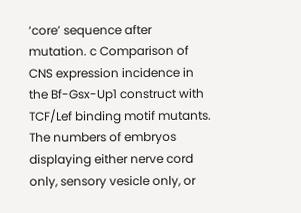‘core’ sequence after mutation. c Comparison of CNS expression incidence in the Bf-Gsx-Up1 construct with TCF/Lef binding motif mutants. The numbers of embryos displaying either nerve cord only, sensory vesicle only, or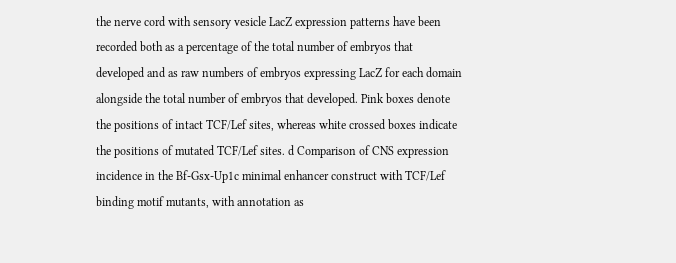the nerve cord with sensory vesicle LacZ expression patterns have been recorded both as a percentage of the total number of embryos that developed and as raw numbers of embryos expressing LacZ for each domain alongside the total number of embryos that developed. Pink boxes denote the positions of intact TCF/Lef sites, whereas white crossed boxes indicate the positions of mutated TCF/Lef sites. d Comparison of CNS expression incidence in the Bf-Gsx-Up1c minimal enhancer construct with TCF/Lef binding motif mutants, with annotation as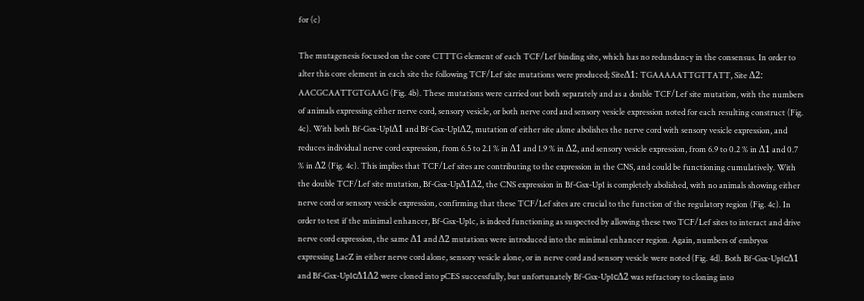for (c)

The mutagenesis focused on the core CTTTG element of each TCF/Lef binding site, which has no redundancy in the consensus. In order to alter this core element in each site the following TCF/Lef site mutations were produced; SiteΔ1: TGAAAAATTGTTATT, Site Δ2: AACGCAATTGTGAAG (Fig. 4b). These mutations were carried out both separately and as a double TCF/Lef site mutation, with the numbers of animals expressing either nerve cord, sensory vesicle, or both nerve cord and sensory vesicle expression noted for each resulting construct (Fig. 4c). With both Bf-Gsx-Up1Δ1 and Bf-Gsx-Up1Δ2, mutation of either site alone abolishes the nerve cord with sensory vesicle expression, and reduces individual nerve cord expression, from 6.5 to 2.1 % in Δ1 and 1.9 % in Δ2, and sensory vesicle expression, from 6.9 to 0.2 % in Δ1 and 0.7 % in Δ2 (Fig. 4c). This implies that TCF/Lef sites are contributing to the expression in the CNS, and could be functioning cumulatively. With the double TCF/Lef site mutation, Bf-Gsx-UpΔ1Δ2, the CNS expression in Bf-Gsx-Up1 is completely abolished, with no animals showing either nerve cord or sensory vesicle expression, confirming that these TCF/Lef sites are crucial to the function of the regulatory region (Fig. 4c). In order to test if the minimal enhancer, Bf-Gsx-Up1c, is indeed functioning as suspected by allowing these two TCF/Lef sites to interact and drive nerve cord expression, the same Δ1 and Δ2 mutations were introduced into the minimal enhancer region. Again, numbers of embryos expressing LacZ in either nerve cord alone, sensory vesicle alone, or in nerve cord and sensory vesicle were noted (Fig. 4d). Both Bf-Gsx-Up1cΔ1 and Bf-Gsx-Up1cΔ1Δ2 were cloned into pCES successfully, but unfortunately Bf-Gsx-Up1cΔ2 was refractory to cloning into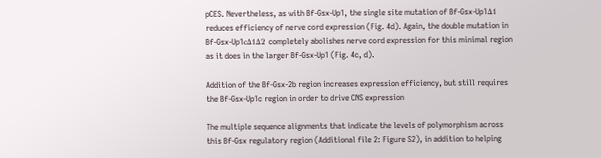pCES. Nevertheless, as with Bf-Gsx-Up1, the single site mutation of Bf-Gsx-Up1Δ1 reduces efficiency of nerve cord expression (Fig. 4d). Again, the double mutation in Bf-Gsx-Up1cΔ1Δ2 completely abolishes nerve cord expression for this minimal region as it does in the larger Bf-Gsx-Up1 (Fig. 4c, d).

Addition of the Bf-Gsx-2b region increases expression efficiency, but still requires the Bf-Gsx-Up1c region in order to drive CNS expression

The multiple sequence alignments that indicate the levels of polymorphism across this Bf-Gsx regulatory region (Additional file 2: Figure S2), in addition to helping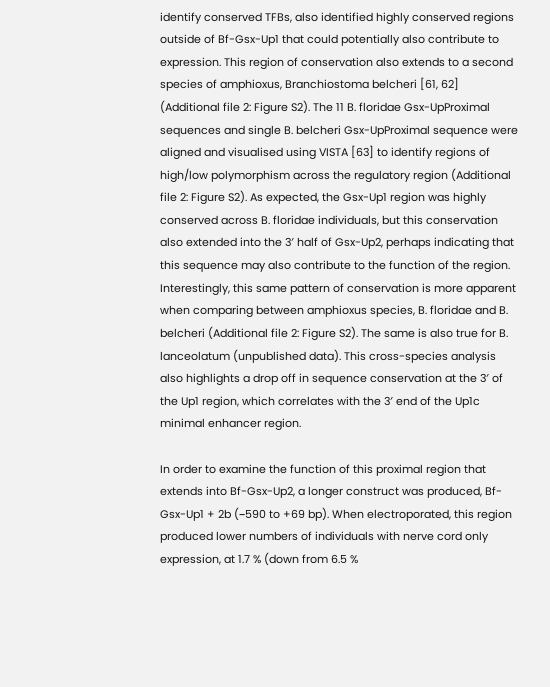identify conserved TFBs, also identified highly conserved regions outside of Bf-Gsx-Up1 that could potentially also contribute to expression. This region of conservation also extends to a second species of amphioxus, Branchiostoma belcheri [61, 62] (Additional file 2: Figure S2). The 11 B. floridae Gsx-UpProximal sequences and single B. belcheri Gsx-UpProximal sequence were aligned and visualised using VISTA [63] to identify regions of high/low polymorphism across the regulatory region (Additional file 2: Figure S2). As expected, the Gsx-Up1 region was highly conserved across B. floridae individuals, but this conservation also extended into the 3′ half of Gsx-Up2, perhaps indicating that this sequence may also contribute to the function of the region. Interestingly, this same pattern of conservation is more apparent when comparing between amphioxus species, B. floridae and B. belcheri (Additional file 2: Figure S2). The same is also true for B. lanceolatum (unpublished data). This cross-species analysis also highlights a drop off in sequence conservation at the 3′ of the Up1 region, which correlates with the 3′ end of the Up1c minimal enhancer region.

In order to examine the function of this proximal region that extends into Bf-Gsx-Up2, a longer construct was produced, Bf-Gsx-Up1 + 2b (−590 to +69 bp). When electroporated, this region produced lower numbers of individuals with nerve cord only expression, at 1.7 % (down from 6.5 %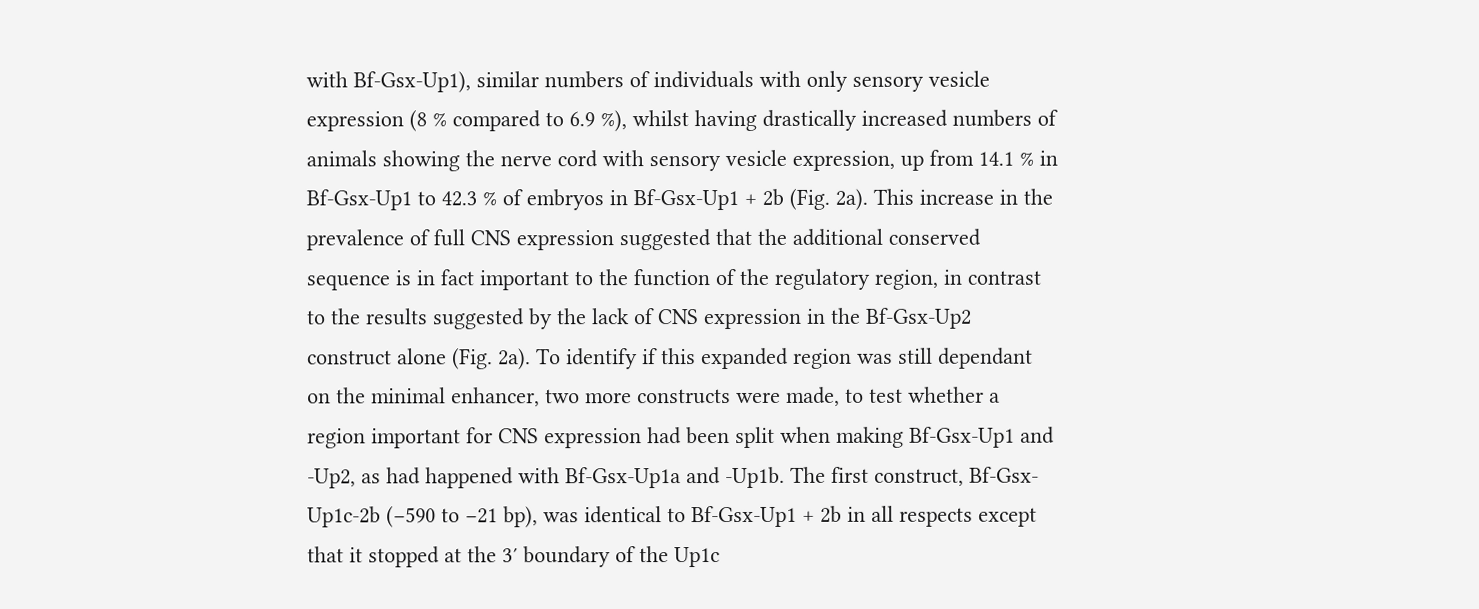with Bf-Gsx-Up1), similar numbers of individuals with only sensory vesicle expression (8 % compared to 6.9 %), whilst having drastically increased numbers of animals showing the nerve cord with sensory vesicle expression, up from 14.1 % in Bf-Gsx-Up1 to 42.3 % of embryos in Bf-Gsx-Up1 + 2b (Fig. 2a). This increase in the prevalence of full CNS expression suggested that the additional conserved sequence is in fact important to the function of the regulatory region, in contrast to the results suggested by the lack of CNS expression in the Bf-Gsx-Up2 construct alone (Fig. 2a). To identify if this expanded region was still dependant on the minimal enhancer, two more constructs were made, to test whether a region important for CNS expression had been split when making Bf-Gsx-Up1 and -Up2, as had happened with Bf-Gsx-Up1a and -Up1b. The first construct, Bf-Gsx-Up1c-2b (−590 to −21 bp), was identical to Bf-Gsx-Up1 + 2b in all respects except that it stopped at the 3′ boundary of the Up1c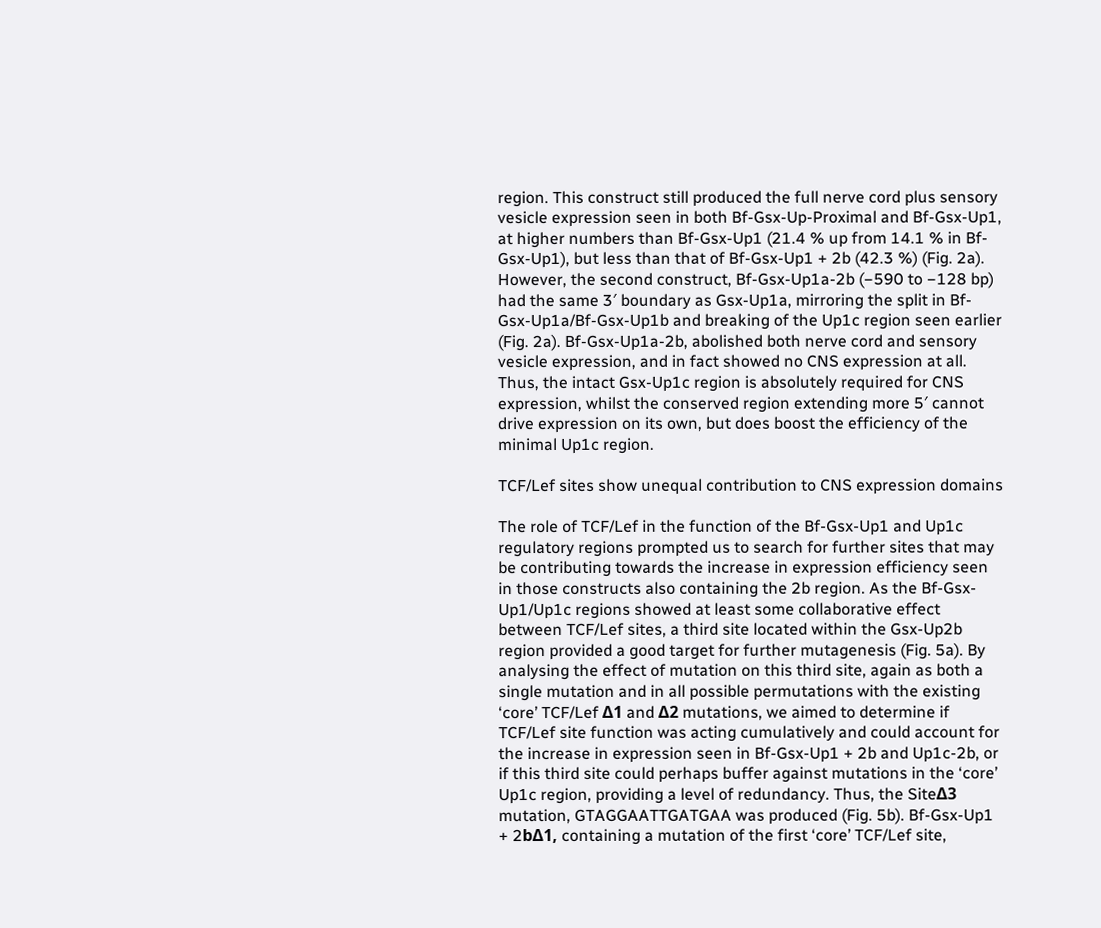region. This construct still produced the full nerve cord plus sensory vesicle expression seen in both Bf-Gsx-Up-Proximal and Bf-Gsx-Up1, at higher numbers than Bf-Gsx-Up1 (21.4 % up from 14.1 % in Bf-Gsx-Up1), but less than that of Bf-Gsx-Up1 + 2b (42.3 %) (Fig. 2a). However, the second construct, Bf-Gsx-Up1a-2b (−590 to −128 bp) had the same 3′ boundary as Gsx-Up1a, mirroring the split in Bf-Gsx-Up1a/Bf-Gsx-Up1b and breaking of the Up1c region seen earlier (Fig. 2a). Bf-Gsx-Up1a-2b, abolished both nerve cord and sensory vesicle expression, and in fact showed no CNS expression at all. Thus, the intact Gsx-Up1c region is absolutely required for CNS expression, whilst the conserved region extending more 5′ cannot drive expression on its own, but does boost the efficiency of the minimal Up1c region.

TCF/Lef sites show unequal contribution to CNS expression domains

The role of TCF/Lef in the function of the Bf-Gsx-Up1 and Up1c regulatory regions prompted us to search for further sites that may be contributing towards the increase in expression efficiency seen in those constructs also containing the 2b region. As the Bf-Gsx-Up1/Up1c regions showed at least some collaborative effect between TCF/Lef sites, a third site located within the Gsx-Up2b region provided a good target for further mutagenesis (Fig. 5a). By analysing the effect of mutation on this third site, again as both a single mutation and in all possible permutations with the existing ‘core’ TCF/Lef Δ1 and Δ2 mutations, we aimed to determine if TCF/Lef site function was acting cumulatively and could account for the increase in expression seen in Bf-Gsx-Up1 + 2b and Up1c-2b, or if this third site could perhaps buffer against mutations in the ‘core’ Up1c region, providing a level of redundancy. Thus, the SiteΔ3 mutation, GTAGGAATTGATGAA was produced (Fig. 5b). Bf-Gsx-Up1 + 2bΔ1, containing a mutation of the first ‘core’ TCF/Lef site,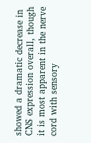showed a dramatic decrease in CNS expression overall, though it is most apparent in the nerve cord with sensory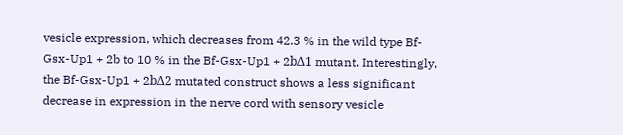vesicle expression, which decreases from 42.3 % in the wild type Bf-Gsx-Up1 + 2b to 10 % in the Bf-Gsx-Up1 + 2bΔ1 mutant. Interestingly, the Bf-Gsx-Up1 + 2bΔ2 mutated construct shows a less significant decrease in expression in the nerve cord with sensory vesicle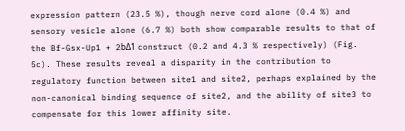expression pattern (23.5 %), though nerve cord alone (0.4 %) and sensory vesicle alone (6.7 %) both show comparable results to that of the Bf-Gsx-Up1 + 2bΔ1 construct (0.2 and 4.3 % respectively) (Fig. 5c). These results reveal a disparity in the contribution to regulatory function between site1 and site2, perhaps explained by the non-canonical binding sequence of site2, and the ability of site3 to compensate for this lower affinity site.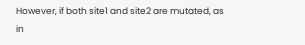However, if both site1 and site2 are mutated, as in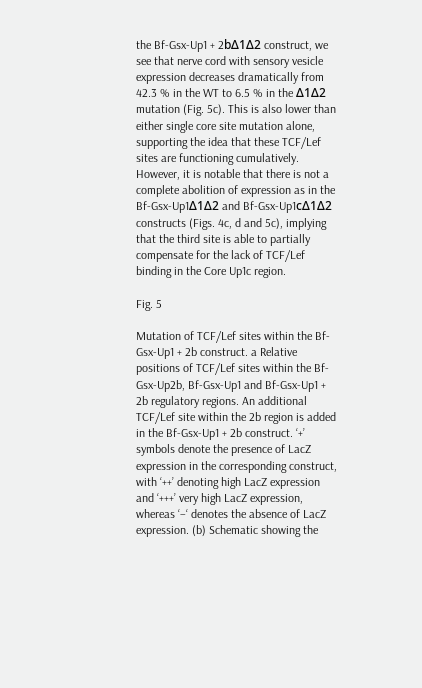the Bf-Gsx-Up1 + 2bΔ1Δ2 construct, we see that nerve cord with sensory vesicle expression decreases dramatically from 42.3 % in the WT to 6.5 % in the Δ1Δ2 mutation (Fig. 5c). This is also lower than either single core site mutation alone, supporting the idea that these TCF/Lef sites are functioning cumulatively. However, it is notable that there is not a complete abolition of expression as in the Bf-Gsx-Up1Δ1Δ2 and Bf-Gsx-Up1cΔ1Δ2 constructs (Figs. 4c, d and 5c), implying that the third site is able to partially compensate for the lack of TCF/Lef binding in the Core Up1c region.

Fig. 5

Mutation of TCF/Lef sites within the Bf-Gsx-Up1 + 2b construct. a Relative positions of TCF/Lef sites within the Bf-Gsx-Up2b, Bf-Gsx-Up1 and Bf-Gsx-Up1 + 2b regulatory regions. An additional TCF/Lef site within the 2b region is added in the Bf-Gsx-Up1 + 2b construct. ‘+’ symbols denote the presence of LacZ expression in the corresponding construct, with ‘++’ denoting high LacZ expression and ‘+++’ very high LacZ expression, whereas ‘–‘ denotes the absence of LacZ expression. (b) Schematic showing the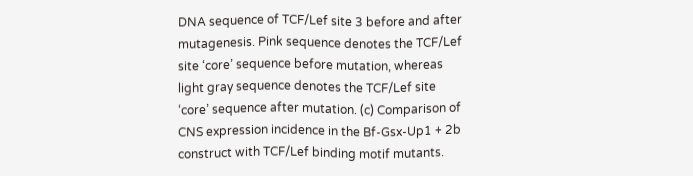DNA sequence of TCF/Lef site 3 before and after mutagenesis. Pink sequence denotes the TCF/Lef site ‘core’ sequence before mutation, whereas light gray sequence denotes the TCF/Lef site ‘core’ sequence after mutation. (c) Comparison of CNS expression incidence in the Bf-Gsx-Up1 + 2b construct with TCF/Lef binding motif mutants.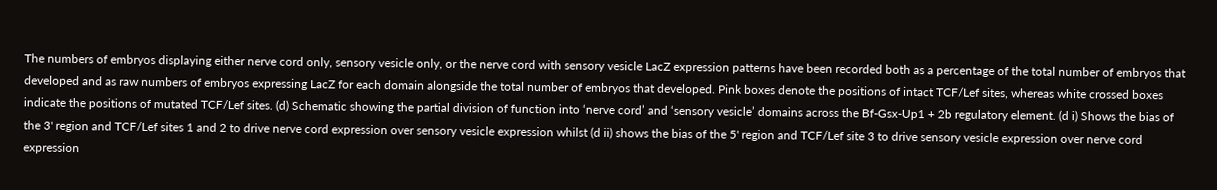The numbers of embryos displaying either nerve cord only, sensory vesicle only, or the nerve cord with sensory vesicle LacZ expression patterns have been recorded both as a percentage of the total number of embryos that developed and as raw numbers of embryos expressing LacZ for each domain alongside the total number of embryos that developed. Pink boxes denote the positions of intact TCF/Lef sites, whereas white crossed boxes indicate the positions of mutated TCF/Lef sites. (d) Schematic showing the partial division of function into ‘nerve cord’ and ‘sensory vesicle’ domains across the Bf-Gsx-Up1 + 2b regulatory element. (d i) Shows the bias of the 3' region and TCF/Lef sites 1 and 2 to drive nerve cord expression over sensory vesicle expression whilst (d ii) shows the bias of the 5' region and TCF/Lef site 3 to drive sensory vesicle expression over nerve cord expression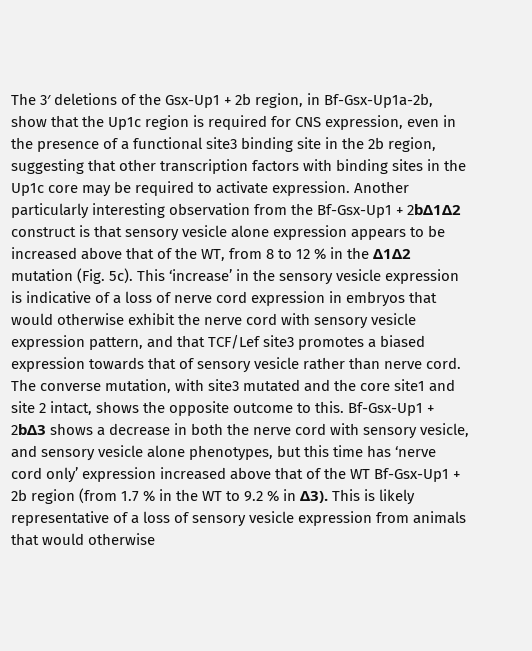The 3′ deletions of the Gsx-Up1 + 2b region, in Bf-Gsx-Up1a-2b, show that the Up1c region is required for CNS expression, even in the presence of a functional site3 binding site in the 2b region, suggesting that other transcription factors with binding sites in the Up1c core may be required to activate expression. Another particularly interesting observation from the Bf-Gsx-Up1 + 2bΔ1Δ2 construct is that sensory vesicle alone expression appears to be increased above that of the WT, from 8 to 12 % in the Δ1Δ2 mutation (Fig. 5c). This ‘increase’ in the sensory vesicle expression is indicative of a loss of nerve cord expression in embryos that would otherwise exhibit the nerve cord with sensory vesicle expression pattern, and that TCF/Lef site3 promotes a biased expression towards that of sensory vesicle rather than nerve cord. The converse mutation, with site3 mutated and the core site1 and site 2 intact, shows the opposite outcome to this. Bf-Gsx-Up1 + 2bΔ3 shows a decrease in both the nerve cord with sensory vesicle, and sensory vesicle alone phenotypes, but this time has ‘nerve cord only’ expression increased above that of the WT Bf-Gsx-Up1 + 2b region (from 1.7 % in the WT to 9.2 % in Δ3). This is likely representative of a loss of sensory vesicle expression from animals that would otherwise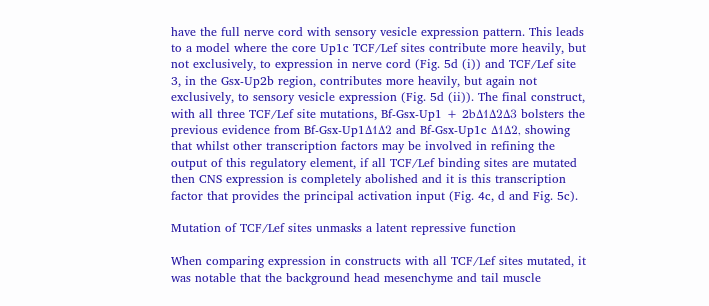have the full nerve cord with sensory vesicle expression pattern. This leads to a model where the core Up1c TCF/Lef sites contribute more heavily, but not exclusively, to expression in nerve cord (Fig. 5d (i)) and TCF/Lef site 3, in the Gsx-Up2b region, contributes more heavily, but again not exclusively, to sensory vesicle expression (Fig. 5d (ii)). The final construct, with all three TCF/Lef site mutations, Bf-Gsx-Up1 + 2bΔ1Δ2Δ3 bolsters the previous evidence from Bf-Gsx-Up1Δ1Δ2 and Bf-Gsx-Up1c Δ1Δ2, showing that whilst other transcription factors may be involved in refining the output of this regulatory element, if all TCF/Lef binding sites are mutated then CNS expression is completely abolished and it is this transcription factor that provides the principal activation input (Fig. 4c, d and Fig. 5c).

Mutation of TCF/Lef sites unmasks a latent repressive function

When comparing expression in constructs with all TCF/Lef sites mutated, it was notable that the background head mesenchyme and tail muscle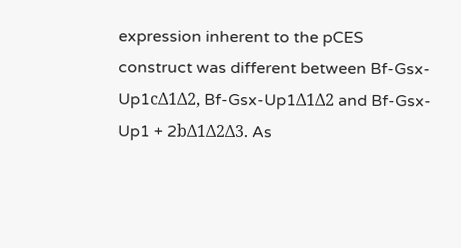expression inherent to the pCES construct was different between Bf-Gsx-Up1cΔ1Δ2, Bf-Gsx-Up1Δ1Δ2 and Bf-Gsx-Up1 + 2bΔ1Δ2Δ3. As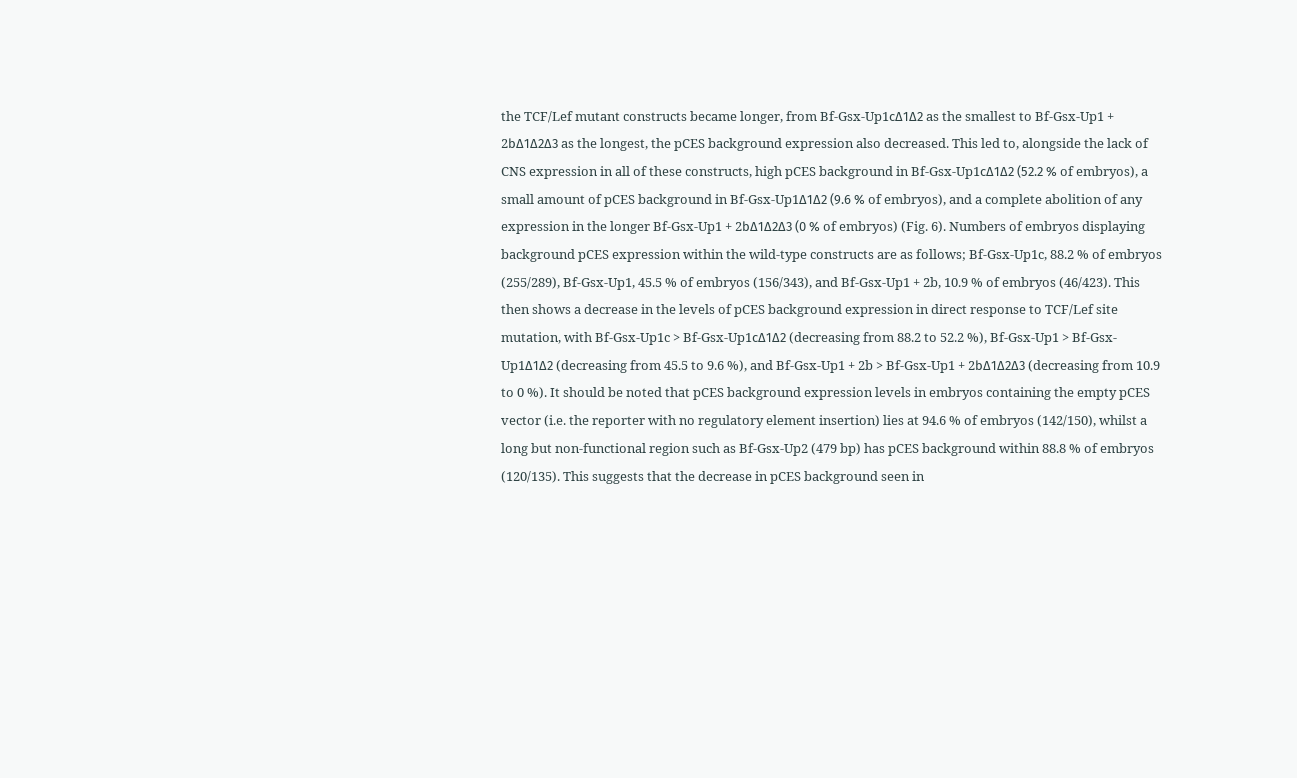the TCF/Lef mutant constructs became longer, from Bf-Gsx-Up1cΔ1Δ2 as the smallest to Bf-Gsx-Up1 + 2bΔ1Δ2Δ3 as the longest, the pCES background expression also decreased. This led to, alongside the lack of CNS expression in all of these constructs, high pCES background in Bf-Gsx-Up1cΔ1Δ2 (52.2 % of embryos), a small amount of pCES background in Bf-Gsx-Up1Δ1Δ2 (9.6 % of embryos), and a complete abolition of any expression in the longer Bf-Gsx-Up1 + 2bΔ1Δ2Δ3 (0 % of embryos) (Fig. 6). Numbers of embryos displaying background pCES expression within the wild-type constructs are as follows; Bf-Gsx-Up1c, 88.2 % of embryos (255/289), Bf-Gsx-Up1, 45.5 % of embryos (156/343), and Bf-Gsx-Up1 + 2b, 10.9 % of embryos (46/423). This then shows a decrease in the levels of pCES background expression in direct response to TCF/Lef site mutation, with Bf-Gsx-Up1c > Bf-Gsx-Up1cΔ1Δ2 (decreasing from 88.2 to 52.2 %), Bf-Gsx-Up1 > Bf-Gsx-Up1Δ1Δ2 (decreasing from 45.5 to 9.6 %), and Bf-Gsx-Up1 + 2b > Bf-Gsx-Up1 + 2bΔ1Δ2Δ3 (decreasing from 10.9 to 0 %). It should be noted that pCES background expression levels in embryos containing the empty pCES vector (i.e. the reporter with no regulatory element insertion) lies at 94.6 % of embryos (142/150), whilst a long but non-functional region such as Bf-Gsx-Up2 (479 bp) has pCES background within 88.8 % of embryos (120/135). This suggests that the decrease in pCES background seen in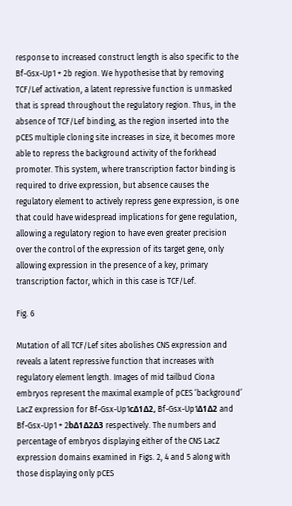response to increased construct length is also specific to the Bf-Gsx-Up1 + 2b region. We hypothesise that by removing TCF/Lef activation, a latent repressive function is unmasked that is spread throughout the regulatory region. Thus, in the absence of TCF/Lef binding, as the region inserted into the pCES multiple cloning site increases in size, it becomes more able to repress the background activity of the forkhead promoter. This system, where transcription factor binding is required to drive expression, but absence causes the regulatory element to actively repress gene expression, is one that could have widespread implications for gene regulation, allowing a regulatory region to have even greater precision over the control of the expression of its target gene, only allowing expression in the presence of a key, primary transcription factor, which in this case is TCF/Lef.

Fig. 6

Mutation of all TCF/Lef sites abolishes CNS expression and reveals a latent repressive function that increases with regulatory element length. Images of mid tailbud Ciona embryos represent the maximal example of pCES ‘background’ LacZ expression for Bf-Gsx-Up1cΔ1Δ2, Bf-Gsx-Up1Δ1Δ2 and Bf-Gsx-Up1 + 2bΔ1Δ2Δ3 respectively. The numbers and percentage of embryos displaying either of the CNS LacZ expression domains examined in Figs. 2, 4 and 5 along with those displaying only pCES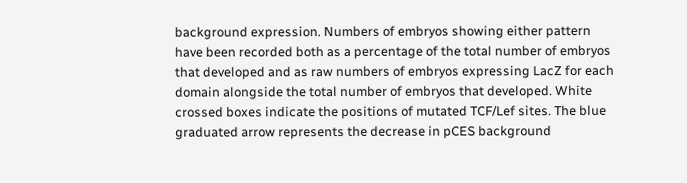background expression. Numbers of embryos showing either pattern have been recorded both as a percentage of the total number of embryos that developed and as raw numbers of embryos expressing LacZ for each domain alongside the total number of embryos that developed. White crossed boxes indicate the positions of mutated TCF/Lef sites. The blue graduated arrow represents the decrease in pCES background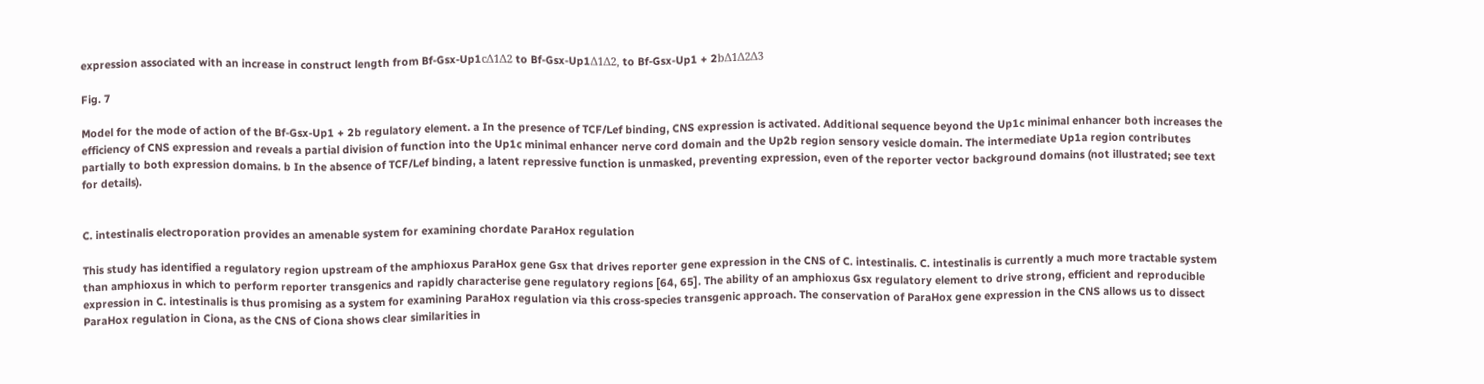expression associated with an increase in construct length from Bf-Gsx-Up1cΔ1Δ2 to Bf-Gsx-Up1Δ1Δ2, to Bf-Gsx-Up1 + 2bΔ1Δ2Δ3

Fig. 7

Model for the mode of action of the Bf-Gsx-Up1 + 2b regulatory element. a In the presence of TCF/Lef binding, CNS expression is activated. Additional sequence beyond the Up1c minimal enhancer both increases the efficiency of CNS expression and reveals a partial division of function into the Up1c minimal enhancer nerve cord domain and the Up2b region sensory vesicle domain. The intermediate Up1a region contributes partially to both expression domains. b In the absence of TCF/Lef binding, a latent repressive function is unmasked, preventing expression, even of the reporter vector background domains (not illustrated; see text for details).


C. intestinalis electroporation provides an amenable system for examining chordate ParaHox regulation

This study has identified a regulatory region upstream of the amphioxus ParaHox gene Gsx that drives reporter gene expression in the CNS of C. intestinalis. C. intestinalis is currently a much more tractable system than amphioxus in which to perform reporter transgenics and rapidly characterise gene regulatory regions [64, 65]. The ability of an amphioxus Gsx regulatory element to drive strong, efficient and reproducible expression in C. intestinalis is thus promising as a system for examining ParaHox regulation via this cross-species transgenic approach. The conservation of ParaHox gene expression in the CNS allows us to dissect ParaHox regulation in Ciona, as the CNS of Ciona shows clear similarities in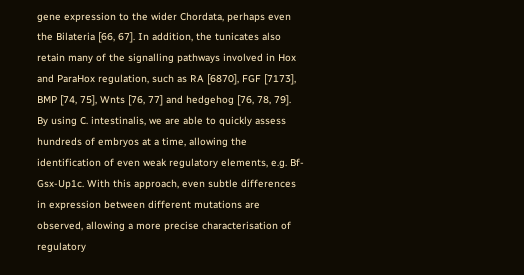gene expression to the wider Chordata, perhaps even the Bilateria [66, 67]. In addition, the tunicates also retain many of the signalling pathways involved in Hox and ParaHox regulation, such as RA [6870], FGF [7173], BMP [74, 75], Wnts [76, 77] and hedgehog [76, 78, 79]. By using C. intestinalis, we are able to quickly assess hundreds of embryos at a time, allowing the identification of even weak regulatory elements, e.g. Bf-Gsx-Up1c. With this approach, even subtle differences in expression between different mutations are observed, allowing a more precise characterisation of regulatory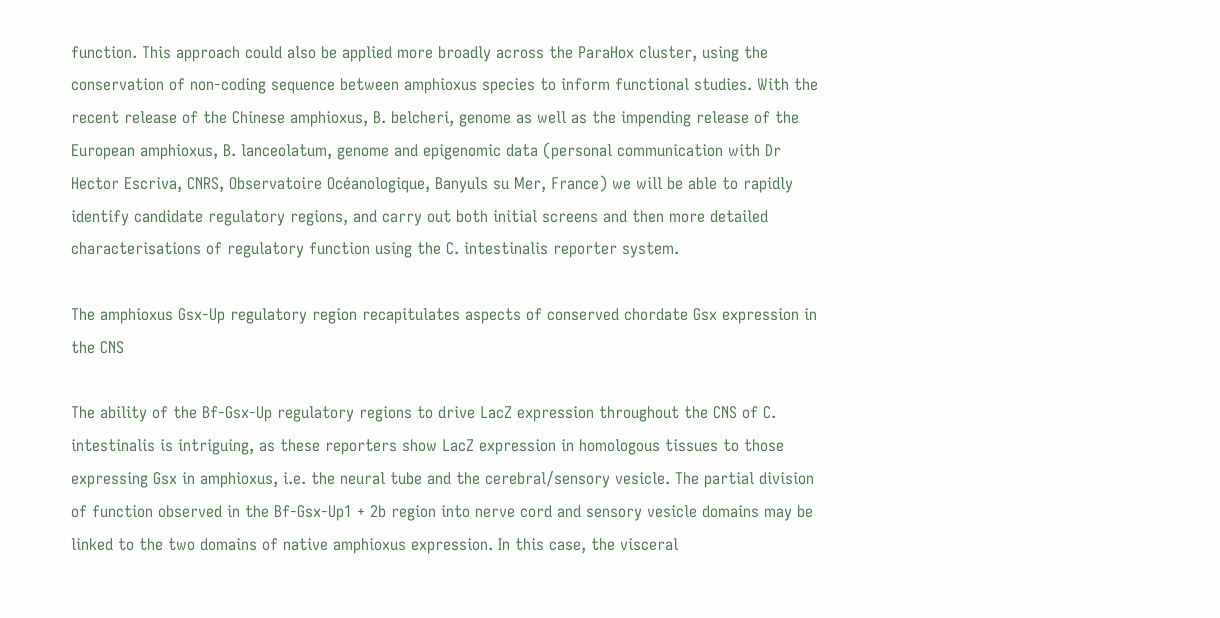function. This approach could also be applied more broadly across the ParaHox cluster, using the conservation of non-coding sequence between amphioxus species to inform functional studies. With the recent release of the Chinese amphioxus, B. belcheri, genome as well as the impending release of the European amphioxus, B. lanceolatum, genome and epigenomic data (personal communication with Dr Hector Escriva, CNRS, Observatoire Océanologique, Banyuls su Mer, France) we will be able to rapidly identify candidate regulatory regions, and carry out both initial screens and then more detailed characterisations of regulatory function using the C. intestinalis reporter system.

The amphioxus Gsx-Up regulatory region recapitulates aspects of conserved chordate Gsx expression in the CNS

The ability of the Bf-Gsx-Up regulatory regions to drive LacZ expression throughout the CNS of C. intestinalis is intriguing, as these reporters show LacZ expression in homologous tissues to those expressing Gsx in amphioxus, i.e. the neural tube and the cerebral/sensory vesicle. The partial division of function observed in the Bf-Gsx-Up1 + 2b region into nerve cord and sensory vesicle domains may be linked to the two domains of native amphioxus expression. In this case, the visceral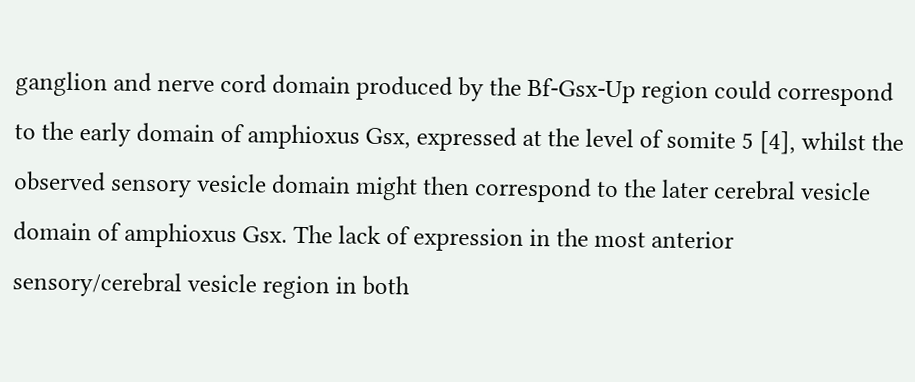ganglion and nerve cord domain produced by the Bf-Gsx-Up region could correspond to the early domain of amphioxus Gsx, expressed at the level of somite 5 [4], whilst the observed sensory vesicle domain might then correspond to the later cerebral vesicle domain of amphioxus Gsx. The lack of expression in the most anterior sensory/cerebral vesicle region in both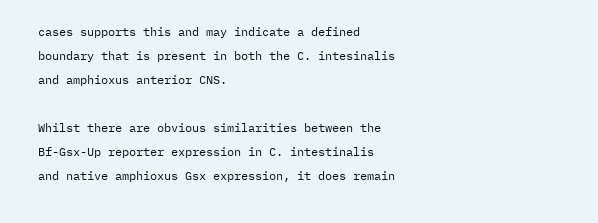cases supports this and may indicate a defined boundary that is present in both the C. intesinalis and amphioxus anterior CNS.

Whilst there are obvious similarities between the Bf-Gsx-Up reporter expression in C. intestinalis and native amphioxus Gsx expression, it does remain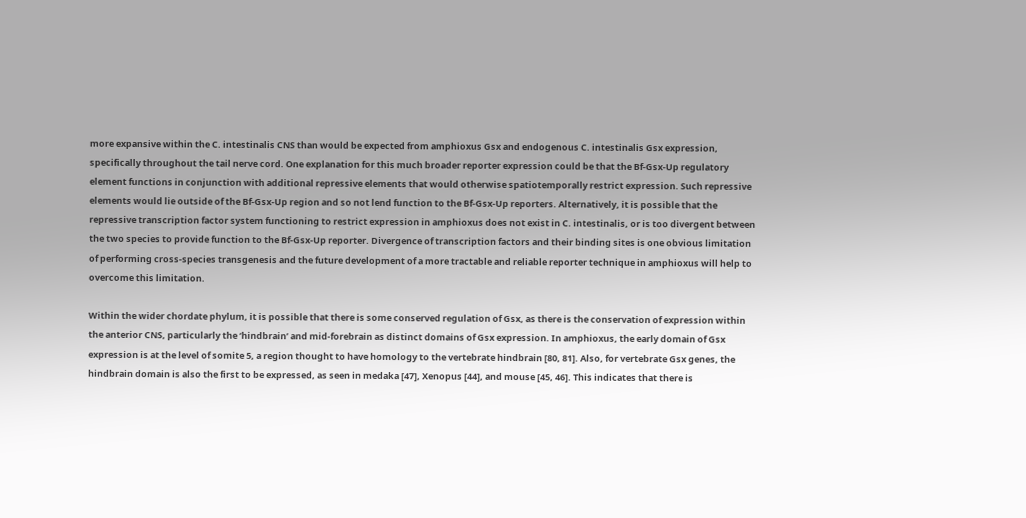more expansive within the C. intestinalis CNS than would be expected from amphioxus Gsx and endogenous C. intestinalis Gsx expression, specifically throughout the tail nerve cord. One explanation for this much broader reporter expression could be that the Bf-Gsx-Up regulatory element functions in conjunction with additional repressive elements that would otherwise spatiotemporally restrict expression. Such repressive elements would lie outside of the Bf-Gsx-Up region and so not lend function to the Bf-Gsx-Up reporters. Alternatively, it is possible that the repressive transcription factor system functioning to restrict expression in amphioxus does not exist in C. intestinalis, or is too divergent between the two species to provide function to the Bf-Gsx-Up reporter. Divergence of transcription factors and their binding sites is one obvious limitation of performing cross-species transgenesis and the future development of a more tractable and reliable reporter technique in amphioxus will help to overcome this limitation.

Within the wider chordate phylum, it is possible that there is some conserved regulation of Gsx, as there is the conservation of expression within the anterior CNS, particularly the ‘hindbrain’ and mid-forebrain as distinct domains of Gsx expression. In amphioxus, the early domain of Gsx expression is at the level of somite 5, a region thought to have homology to the vertebrate hindbrain [80, 81]. Also, for vertebrate Gsx genes, the hindbrain domain is also the first to be expressed, as seen in medaka [47], Xenopus [44], and mouse [45, 46]. This indicates that there is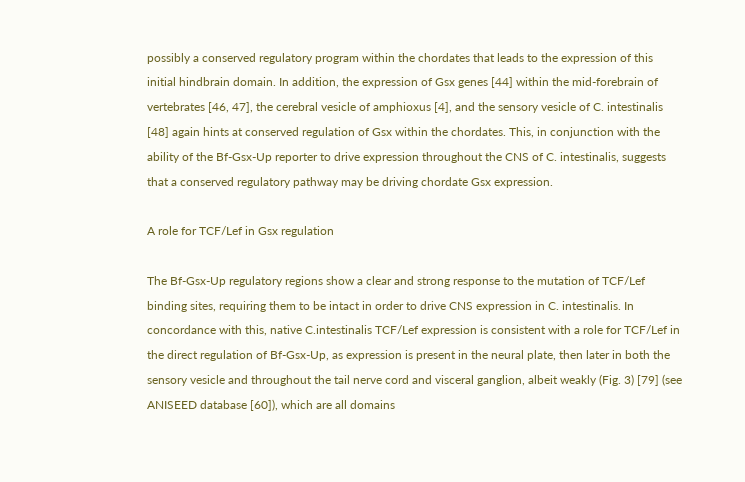possibly a conserved regulatory program within the chordates that leads to the expression of this initial hindbrain domain. In addition, the expression of Gsx genes [44] within the mid-forebrain of vertebrates [46, 47], the cerebral vesicle of amphioxus [4], and the sensory vesicle of C. intestinalis [48] again hints at conserved regulation of Gsx within the chordates. This, in conjunction with the ability of the Bf-Gsx-Up reporter to drive expression throughout the CNS of C. intestinalis, suggests that a conserved regulatory pathway may be driving chordate Gsx expression.

A role for TCF/Lef in Gsx regulation

The Bf-Gsx-Up regulatory regions show a clear and strong response to the mutation of TCF/Lef binding sites, requiring them to be intact in order to drive CNS expression in C. intestinalis. In concordance with this, native C.intestinalis TCF/Lef expression is consistent with a role for TCF/Lef in the direct regulation of Bf-Gsx-Up, as expression is present in the neural plate, then later in both the sensory vesicle and throughout the tail nerve cord and visceral ganglion, albeit weakly (Fig. 3) [79] (see ANISEED database [60]), which are all domains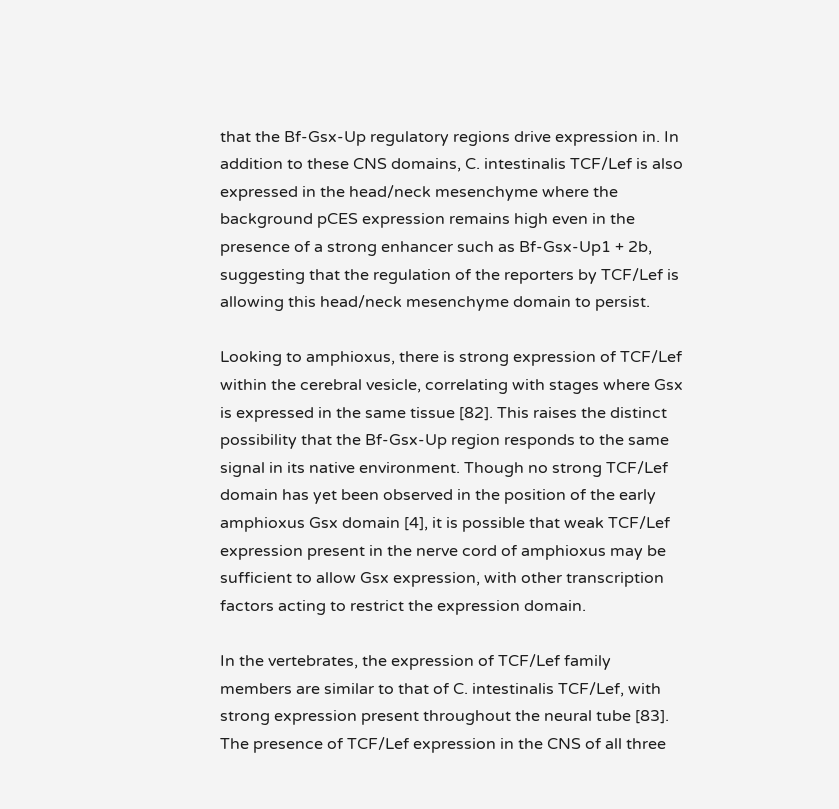that the Bf-Gsx-Up regulatory regions drive expression in. In addition to these CNS domains, C. intestinalis TCF/Lef is also expressed in the head/neck mesenchyme where the background pCES expression remains high even in the presence of a strong enhancer such as Bf-Gsx-Up1 + 2b, suggesting that the regulation of the reporters by TCF/Lef is allowing this head/neck mesenchyme domain to persist.

Looking to amphioxus, there is strong expression of TCF/Lef within the cerebral vesicle, correlating with stages where Gsx is expressed in the same tissue [82]. This raises the distinct possibility that the Bf-Gsx-Up region responds to the same signal in its native environment. Though no strong TCF/Lef domain has yet been observed in the position of the early amphioxus Gsx domain [4], it is possible that weak TCF/Lef expression present in the nerve cord of amphioxus may be sufficient to allow Gsx expression, with other transcription factors acting to restrict the expression domain.

In the vertebrates, the expression of TCF/Lef family members are similar to that of C. intestinalis TCF/Lef, with strong expression present throughout the neural tube [83]. The presence of TCF/Lef expression in the CNS of all three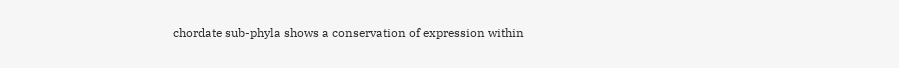chordate sub-phyla shows a conservation of expression within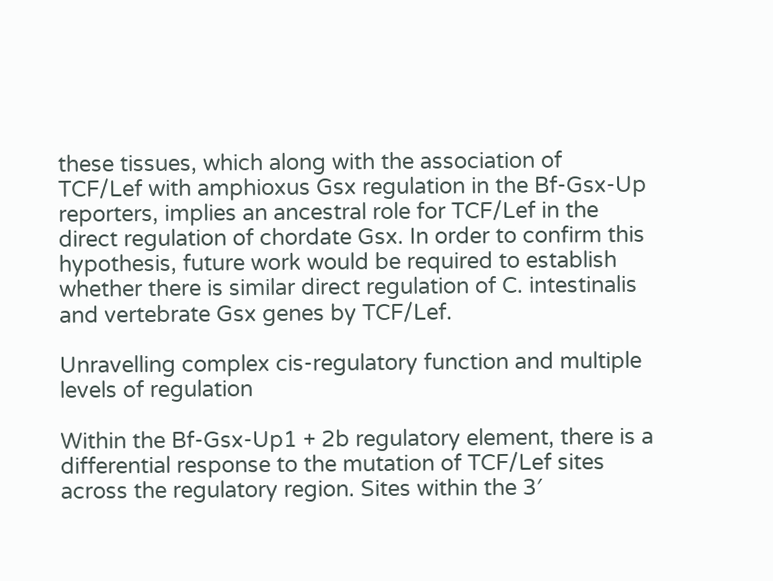these tissues, which along with the association of TCF/Lef with amphioxus Gsx regulation in the Bf-Gsx-Up reporters, implies an ancestral role for TCF/Lef in the direct regulation of chordate Gsx. In order to confirm this hypothesis, future work would be required to establish whether there is similar direct regulation of C. intestinalis and vertebrate Gsx genes by TCF/Lef.

Unravelling complex cis-regulatory function and multiple levels of regulation

Within the Bf-Gsx-Up1 + 2b regulatory element, there is a differential response to the mutation of TCF/Lef sites across the regulatory region. Sites within the 3′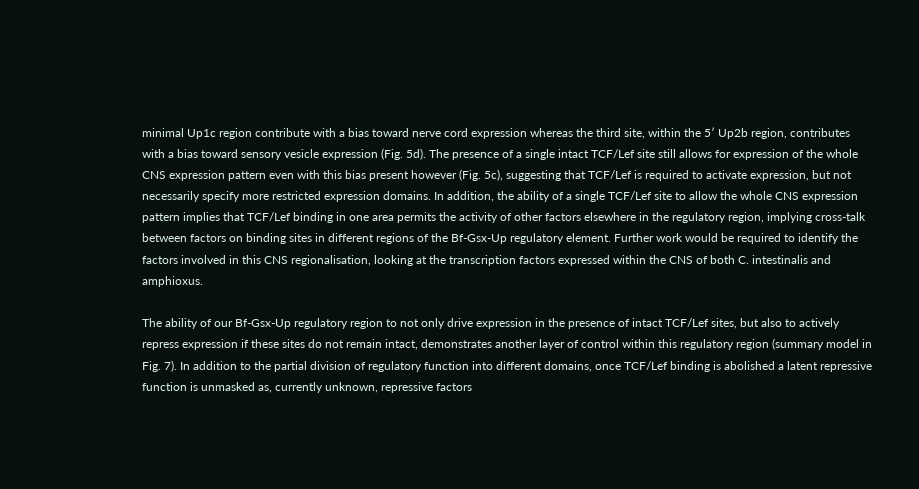minimal Up1c region contribute with a bias toward nerve cord expression whereas the third site, within the 5′ Up2b region, contributes with a bias toward sensory vesicle expression (Fig. 5d). The presence of a single intact TCF/Lef site still allows for expression of the whole CNS expression pattern even with this bias present however (Fig. 5c), suggesting that TCF/Lef is required to activate expression, but not necessarily specify more restricted expression domains. In addition, the ability of a single TCF/Lef site to allow the whole CNS expression pattern implies that TCF/Lef binding in one area permits the activity of other factors elsewhere in the regulatory region, implying cross-talk between factors on binding sites in different regions of the Bf-Gsx-Up regulatory element. Further work would be required to identify the factors involved in this CNS regionalisation, looking at the transcription factors expressed within the CNS of both C. intestinalis and amphioxus.

The ability of our Bf-Gsx-Up regulatory region to not only drive expression in the presence of intact TCF/Lef sites, but also to actively repress expression if these sites do not remain intact, demonstrates another layer of control within this regulatory region (summary model in Fig. 7). In addition to the partial division of regulatory function into different domains, once TCF/Lef binding is abolished a latent repressive function is unmasked as, currently unknown, repressive factors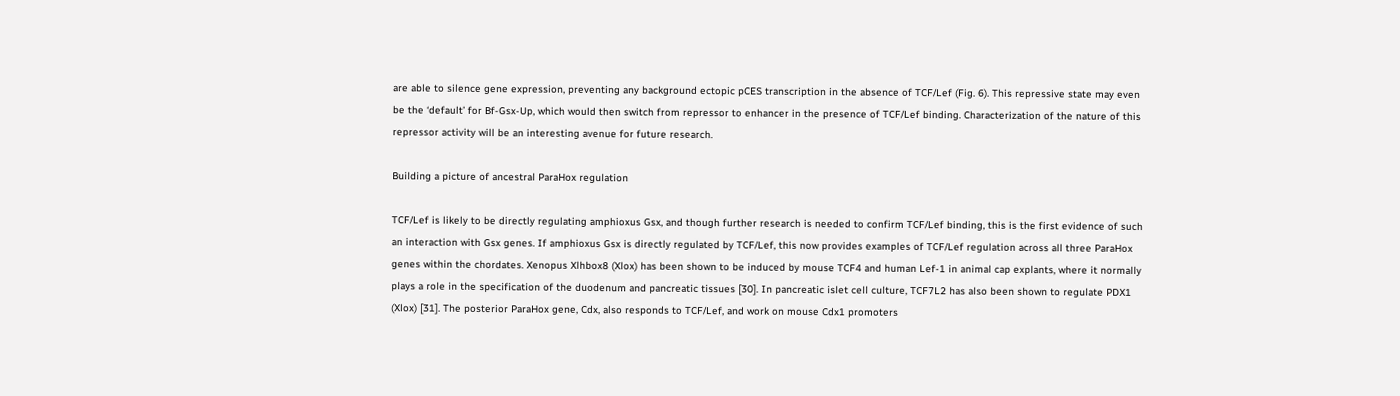are able to silence gene expression, preventing any background ectopic pCES transcription in the absence of TCF/Lef (Fig. 6). This repressive state may even be the ‘default’ for Bf-Gsx-Up, which would then switch from repressor to enhancer in the presence of TCF/Lef binding. Characterization of the nature of this repressor activity will be an interesting avenue for future research.

Building a picture of ancestral ParaHox regulation

TCF/Lef is likely to be directly regulating amphioxus Gsx, and though further research is needed to confirm TCF/Lef binding, this is the first evidence of such an interaction with Gsx genes. If amphioxus Gsx is directly regulated by TCF/Lef, this now provides examples of TCF/Lef regulation across all three ParaHox genes within the chordates. Xenopus Xlhbox8 (Xlox) has been shown to be induced by mouse TCF4 and human Lef-1 in animal cap explants, where it normally plays a role in the specification of the duodenum and pancreatic tissues [30]. In pancreatic islet cell culture, TCF7L2 has also been shown to regulate PDX1 (Xlox) [31]. The posterior ParaHox gene, Cdx, also responds to TCF/Lef, and work on mouse Cdx1 promoters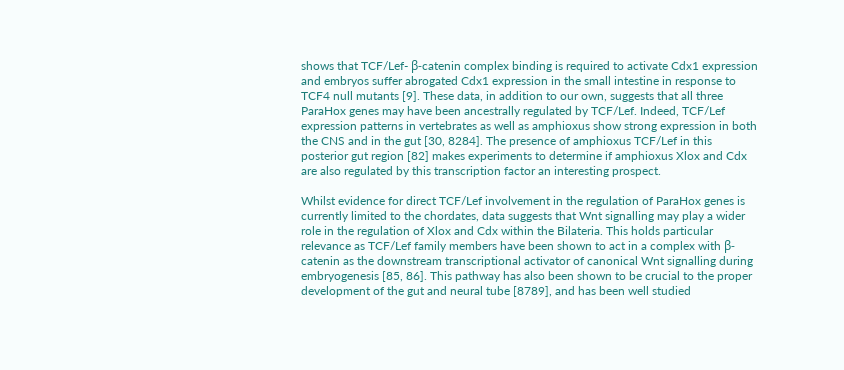shows that TCF/Lef- β-catenin complex binding is required to activate Cdx1 expression and embryos suffer abrogated Cdx1 expression in the small intestine in response to TCF4 null mutants [9]. These data, in addition to our own, suggests that all three ParaHox genes may have been ancestrally regulated by TCF/Lef. Indeed, TCF/Lef expression patterns in vertebrates as well as amphioxus show strong expression in both the CNS and in the gut [30, 8284]. The presence of amphioxus TCF/Lef in this posterior gut region [82] makes experiments to determine if amphioxus Xlox and Cdx are also regulated by this transcription factor an interesting prospect.

Whilst evidence for direct TCF/Lef involvement in the regulation of ParaHox genes is currently limited to the chordates, data suggests that Wnt signalling may play a wider role in the regulation of Xlox and Cdx within the Bilateria. This holds particular relevance as TCF/Lef family members have been shown to act in a complex with β-catenin as the downstream transcriptional activator of canonical Wnt signalling during embryogenesis [85, 86]. This pathway has also been shown to be crucial to the proper development of the gut and neural tube [8789], and has been well studied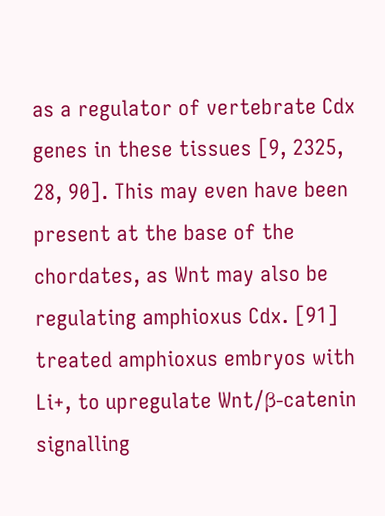as a regulator of vertebrate Cdx genes in these tissues [9, 2325, 28, 90]. This may even have been present at the base of the chordates, as Wnt may also be regulating amphioxus Cdx. [91] treated amphioxus embryos with Li+, to upregulate Wnt/β-catenin signalling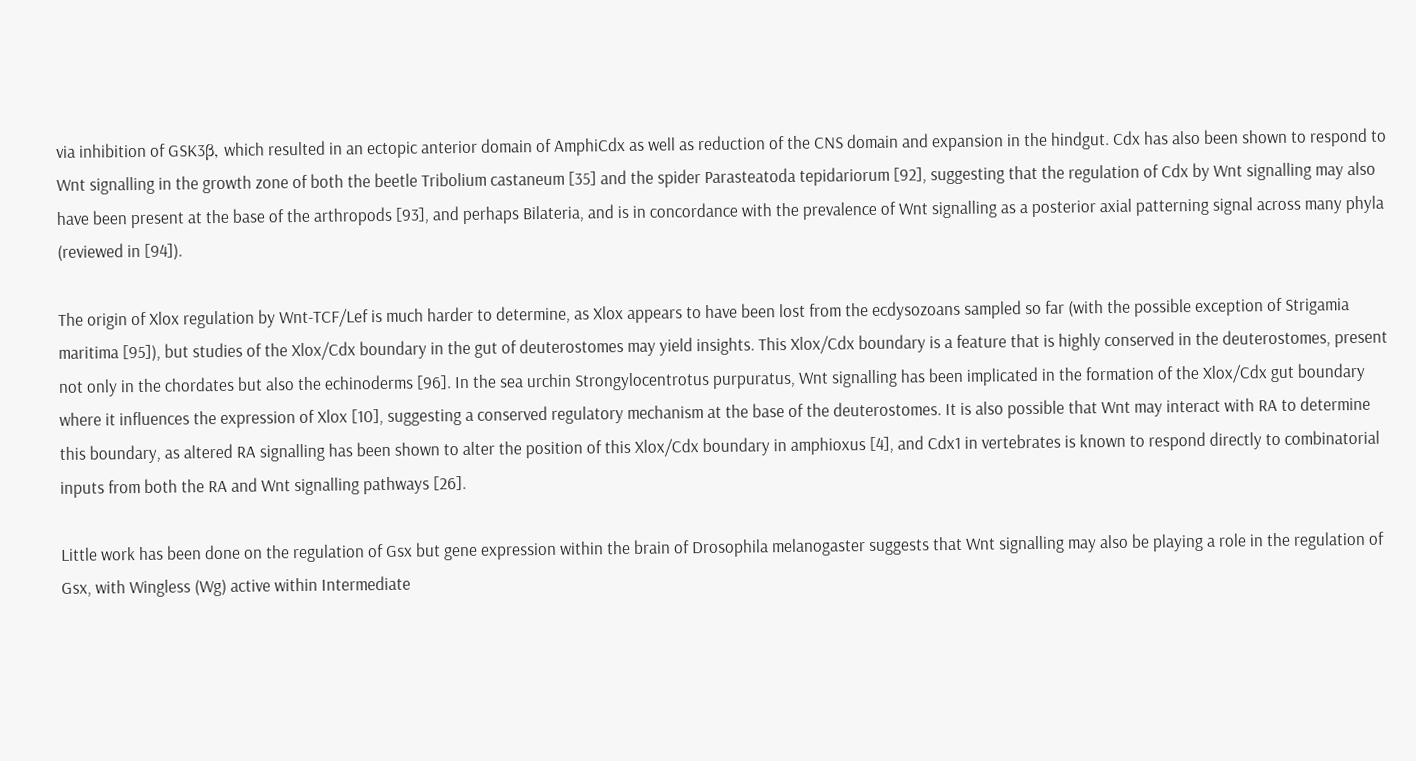via inhibition of GSK3β, which resulted in an ectopic anterior domain of AmphiCdx as well as reduction of the CNS domain and expansion in the hindgut. Cdx has also been shown to respond to Wnt signalling in the growth zone of both the beetle Tribolium castaneum [35] and the spider Parasteatoda tepidariorum [92], suggesting that the regulation of Cdx by Wnt signalling may also have been present at the base of the arthropods [93], and perhaps Bilateria, and is in concordance with the prevalence of Wnt signalling as a posterior axial patterning signal across many phyla (reviewed in [94]).

The origin of Xlox regulation by Wnt-TCF/Lef is much harder to determine, as Xlox appears to have been lost from the ecdysozoans sampled so far (with the possible exception of Strigamia maritima [95]), but studies of the Xlox/Cdx boundary in the gut of deuterostomes may yield insights. This Xlox/Cdx boundary is a feature that is highly conserved in the deuterostomes, present not only in the chordates but also the echinoderms [96]. In the sea urchin Strongylocentrotus purpuratus, Wnt signalling has been implicated in the formation of the Xlox/Cdx gut boundary where it influences the expression of Xlox [10], suggesting a conserved regulatory mechanism at the base of the deuterostomes. It is also possible that Wnt may interact with RA to determine this boundary, as altered RA signalling has been shown to alter the position of this Xlox/Cdx boundary in amphioxus [4], and Cdx1 in vertebrates is known to respond directly to combinatorial inputs from both the RA and Wnt signalling pathways [26].

Little work has been done on the regulation of Gsx but gene expression within the brain of Drosophila melanogaster suggests that Wnt signalling may also be playing a role in the regulation of Gsx, with Wingless (Wg) active within Intermediate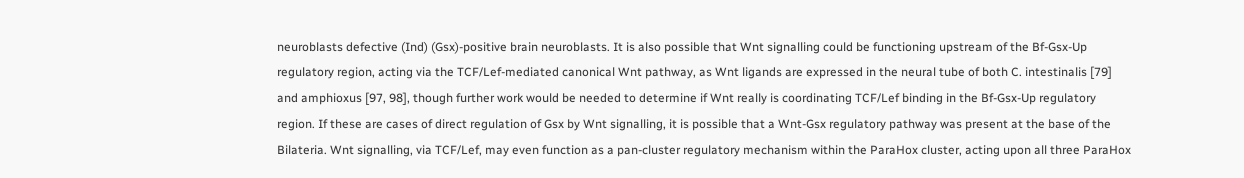neuroblasts defective (Ind) (Gsx)-positive brain neuroblasts. It is also possible that Wnt signalling could be functioning upstream of the Bf-Gsx-Up regulatory region, acting via the TCF/Lef-mediated canonical Wnt pathway, as Wnt ligands are expressed in the neural tube of both C. intestinalis [79] and amphioxus [97, 98], though further work would be needed to determine if Wnt really is coordinating TCF/Lef binding in the Bf-Gsx-Up regulatory region. If these are cases of direct regulation of Gsx by Wnt signalling, it is possible that a Wnt-Gsx regulatory pathway was present at the base of the Bilateria. Wnt signalling, via TCF/Lef, may even function as a pan-cluster regulatory mechanism within the ParaHox cluster, acting upon all three ParaHox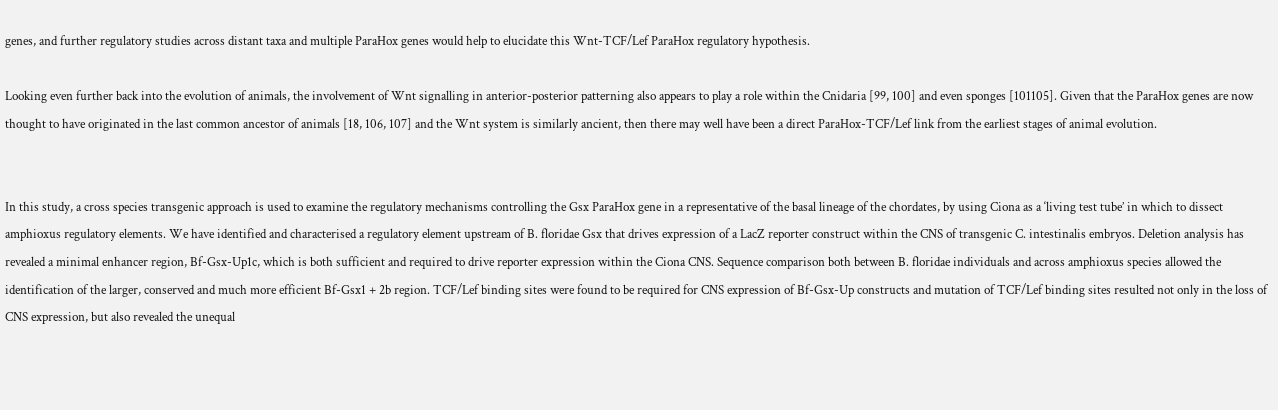genes, and further regulatory studies across distant taxa and multiple ParaHox genes would help to elucidate this Wnt-TCF/Lef ParaHox regulatory hypothesis.

Looking even further back into the evolution of animals, the involvement of Wnt signalling in anterior-posterior patterning also appears to play a role within the Cnidaria [99, 100] and even sponges [101105]. Given that the ParaHox genes are now thought to have originated in the last common ancestor of animals [18, 106, 107] and the Wnt system is similarly ancient, then there may well have been a direct ParaHox-TCF/Lef link from the earliest stages of animal evolution.


In this study, a cross species transgenic approach is used to examine the regulatory mechanisms controlling the Gsx ParaHox gene in a representative of the basal lineage of the chordates, by using Ciona as a ‘living test tube’ in which to dissect amphioxus regulatory elements. We have identified and characterised a regulatory element upstream of B. floridae Gsx that drives expression of a LacZ reporter construct within the CNS of transgenic C. intestinalis embryos. Deletion analysis has revealed a minimal enhancer region, Bf-Gsx-Up1c, which is both sufficient and required to drive reporter expression within the Ciona CNS. Sequence comparison both between B. floridae individuals and across amphioxus species allowed the identification of the larger, conserved and much more efficient Bf-Gsx1 + 2b region. TCF/Lef binding sites were found to be required for CNS expression of Bf-Gsx-Up constructs and mutation of TCF/Lef binding sites resulted not only in the loss of CNS expression, but also revealed the unequal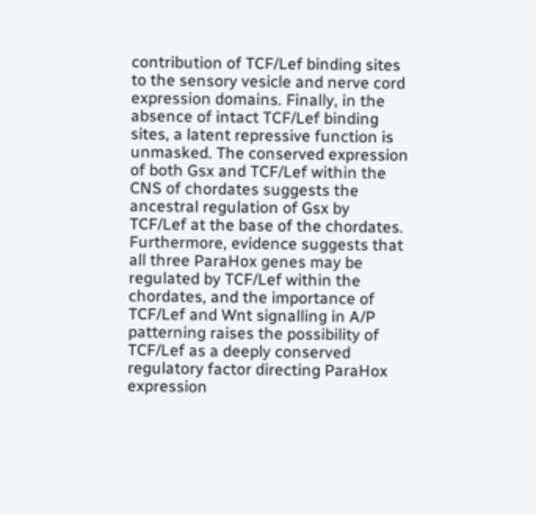contribution of TCF/Lef binding sites to the sensory vesicle and nerve cord expression domains. Finally, in the absence of intact TCF/Lef binding sites, a latent repressive function is unmasked. The conserved expression of both Gsx and TCF/Lef within the CNS of chordates suggests the ancestral regulation of Gsx by TCF/Lef at the base of the chordates. Furthermore, evidence suggests that all three ParaHox genes may be regulated by TCF/Lef within the chordates, and the importance of TCF/Lef and Wnt signalling in A/P patterning raises the possibility of TCF/Lef as a deeply conserved regulatory factor directing ParaHox expression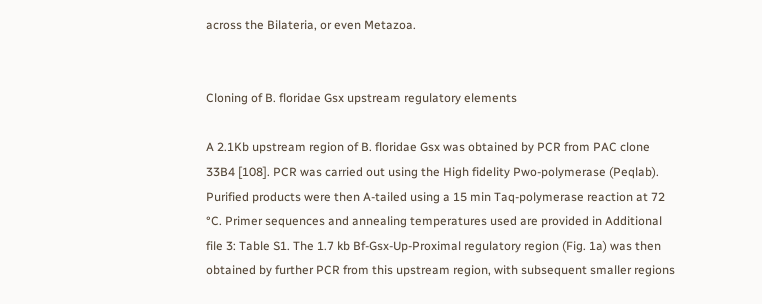across the Bilateria, or even Metazoa.


Cloning of B. floridae Gsx upstream regulatory elements

A 2.1Kb upstream region of B. floridae Gsx was obtained by PCR from PAC clone 33B4 [108]. PCR was carried out using the High fidelity Pwo-polymerase (Peqlab). Purified products were then A-tailed using a 15 min Taq-polymerase reaction at 72 °C. Primer sequences and annealing temperatures used are provided in Additional file 3: Table S1. The 1.7 kb Bf-Gsx-Up-Proximal regulatory region (Fig. 1a) was then obtained by further PCR from this upstream region, with subsequent smaller regions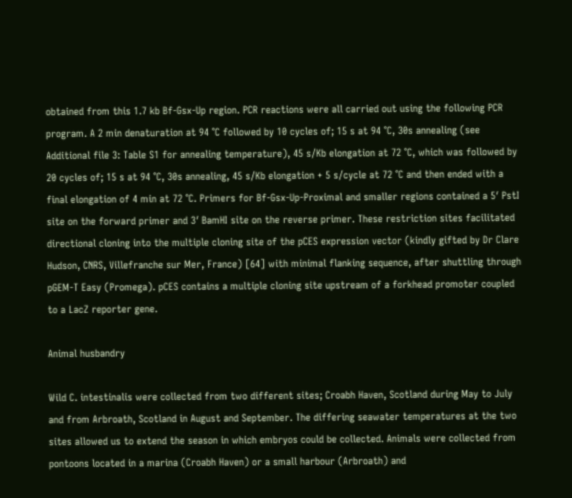obtained from this 1.7 kb Bf-Gsx-Up region. PCR reactions were all carried out using the following PCR program. A 2 min denaturation at 94 °C followed by 10 cycles of; 15 s at 94 °C, 30s annealing (see Additional file 3: Table S1 for annealing temperature), 45 s/Kb elongation at 72 °C, which was followed by 20 cycles of; 15 s at 94 °C, 30s annealing, 45 s/Kb elongation + 5 s/cycle at 72 °C and then ended with a final elongation of 4 min at 72 °C. Primers for Bf-Gsx-Up-Proximal and smaller regions contained a 5′ PstI site on the forward primer and 3′ BamHI site on the reverse primer. These restriction sites facilitated directional cloning into the multiple cloning site of the pCES expression vector (kindly gifted by Dr Clare Hudson, CNRS, Villefranche sur Mer, France) [64] with minimal flanking sequence, after shuttling through pGEM-T Easy (Promega). pCES contains a multiple cloning site upstream of a forkhead promoter coupled to a LacZ reporter gene.

Animal husbandry

Wild C. intestinalis were collected from two different sites; Croabh Haven, Scotland during May to July and from Arbroath, Scotland in August and September. The differing seawater temperatures at the two sites allowed us to extend the season in which embryos could be collected. Animals were collected from pontoons located in a marina (Croabh Haven) or a small harbour (Arbroath) and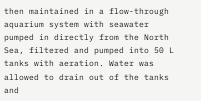then maintained in a flow-through aquarium system with seawater pumped in directly from the North Sea, filtered and pumped into 50 L tanks with aeration. Water was allowed to drain out of the tanks and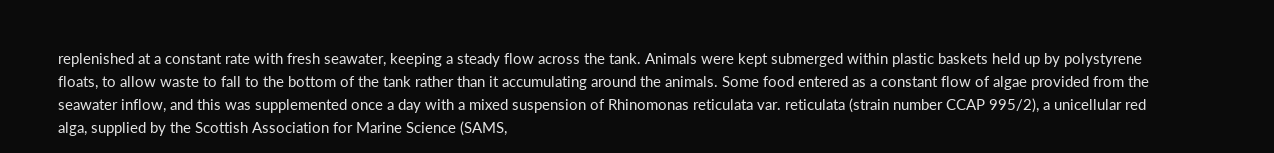replenished at a constant rate with fresh seawater, keeping a steady flow across the tank. Animals were kept submerged within plastic baskets held up by polystyrene floats, to allow waste to fall to the bottom of the tank rather than it accumulating around the animals. Some food entered as a constant flow of algae provided from the seawater inflow, and this was supplemented once a day with a mixed suspension of Rhinomonas reticulata var. reticulata (strain number CCAP 995/2), a unicellular red alga, supplied by the Scottish Association for Marine Science (SAMS,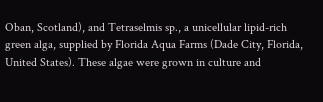Oban, Scotland), and Tetraselmis sp., a unicellular lipid-rich green alga, supplied by Florida Aqua Farms (Dade City, Florida, United States). These algae were grown in culture and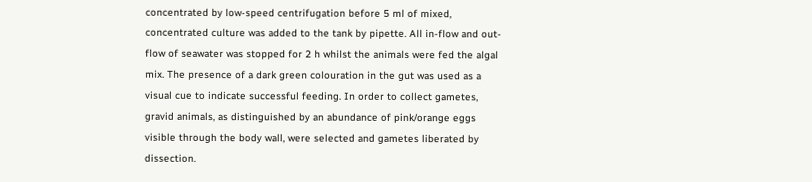concentrated by low-speed centrifugation before 5 ml of mixed, concentrated culture was added to the tank by pipette. All in-flow and out-flow of seawater was stopped for 2 h whilst the animals were fed the algal mix. The presence of a dark green colouration in the gut was used as a visual cue to indicate successful feeding. In order to collect gametes, gravid animals, as distinguished by an abundance of pink/orange eggs visible through the body wall, were selected and gametes liberated by dissection.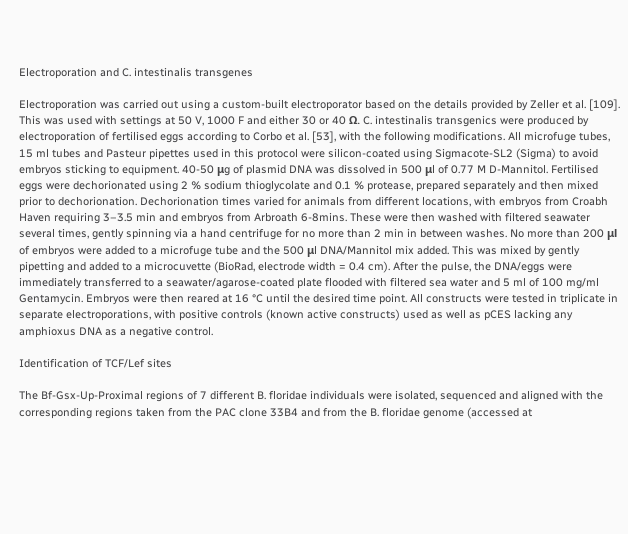Electroporation and C. intestinalis transgenes

Electroporation was carried out using a custom-built electroporator based on the details provided by Zeller et al. [109]. This was used with settings at 50 V, 1000 F and either 30 or 40 Ω. C. intestinalis transgenics were produced by electroporation of fertilised eggs according to Corbo et al. [53], with the following modifications. All microfuge tubes, 15 ml tubes and Pasteur pipettes used in this protocol were silicon-coated using Sigmacote-SL2 (Sigma) to avoid embryos sticking to equipment. 40-50 μg of plasmid DNA was dissolved in 500 μl of 0.77 M D-Mannitol. Fertilised eggs were dechorionated using 2 % sodium thioglycolate and 0.1 % protease, prepared separately and then mixed prior to dechorionation. Dechorionation times varied for animals from different locations, with embryos from Croabh Haven requiring 3–3.5 min and embryos from Arbroath 6-8mins. These were then washed with filtered seawater several times, gently spinning via a hand centrifuge for no more than 2 min in between washes. No more than 200 μl of embryos were added to a microfuge tube and the 500 μl DNA/Mannitol mix added. This was mixed by gently pipetting and added to a microcuvette (BioRad, electrode width = 0.4 cm). After the pulse, the DNA/eggs were immediately transferred to a seawater/agarose-coated plate flooded with filtered sea water and 5 ml of 100 mg/ml Gentamycin. Embryos were then reared at 16 °C until the desired time point. All constructs were tested in triplicate in separate electroporations, with positive controls (known active constructs) used as well as pCES lacking any amphioxus DNA as a negative control.

Identification of TCF/Lef sites

The Bf-Gsx-Up-Proximal regions of 7 different B. floridae individuals were isolated, sequenced and aligned with the corresponding regions taken from the PAC clone 33B4 and from the B. floridae genome (accessed at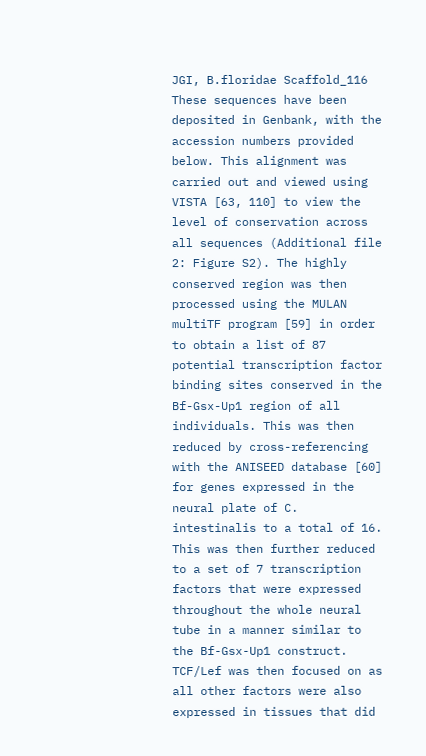JGI, B.floridae Scaffold_116 These sequences have been deposited in Genbank, with the accession numbers provided below. This alignment was carried out and viewed using VISTA [63, 110] to view the level of conservation across all sequences (Additional file 2: Figure S2). The highly conserved region was then processed using the MULAN multiTF program [59] in order to obtain a list of 87 potential transcription factor binding sites conserved in the Bf-Gsx-Up1 region of all individuals. This was then reduced by cross-referencing with the ANISEED database [60] for genes expressed in the neural plate of C. intestinalis to a total of 16. This was then further reduced to a set of 7 transcription factors that were expressed throughout the whole neural tube in a manner similar to the Bf-Gsx-Up1 construct. TCF/Lef was then focused on as all other factors were also expressed in tissues that did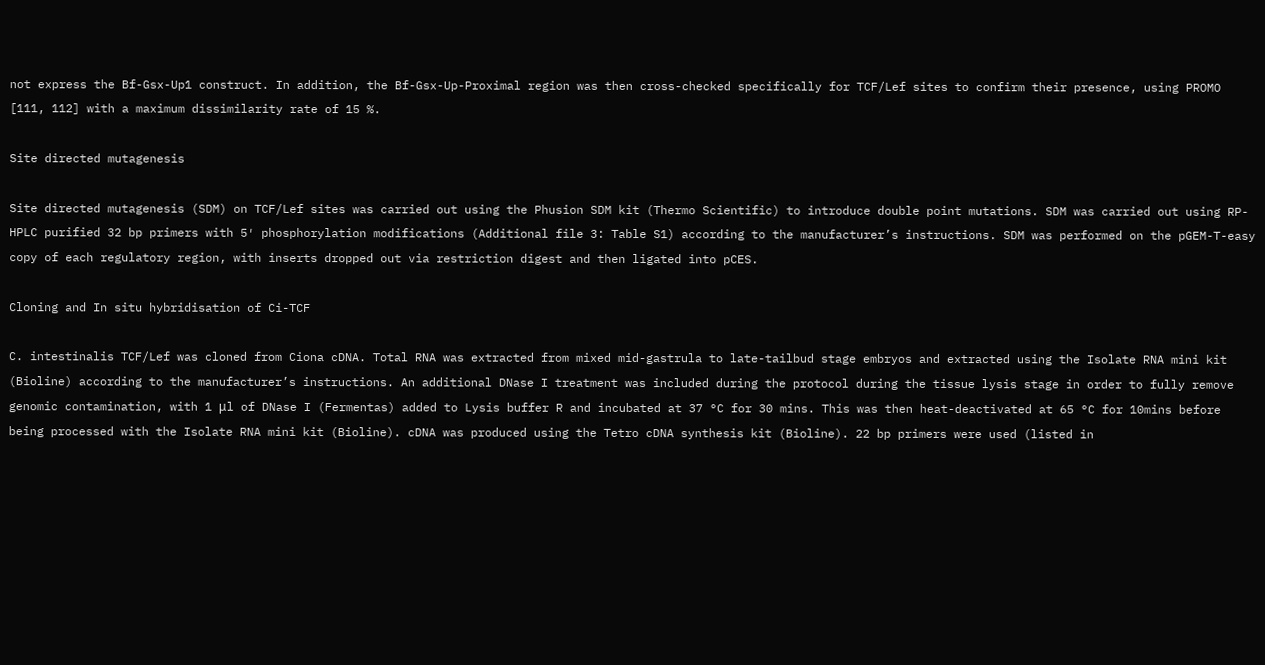not express the Bf-Gsx-Up1 construct. In addition, the Bf-Gsx-Up-Proximal region was then cross-checked specifically for TCF/Lef sites to confirm their presence, using PROMO [111, 112] with a maximum dissimilarity rate of 15 %.

Site directed mutagenesis

Site directed mutagenesis (SDM) on TCF/Lef sites was carried out using the Phusion SDM kit (Thermo Scientific) to introduce double point mutations. SDM was carried out using RP-HPLC purified 32 bp primers with 5′ phosphorylation modifications (Additional file 3: Table S1) according to the manufacturer’s instructions. SDM was performed on the pGEM-T-easy copy of each regulatory region, with inserts dropped out via restriction digest and then ligated into pCES.

Cloning and In situ hybridisation of Ci-TCF

C. intestinalis TCF/Lef was cloned from Ciona cDNA. Total RNA was extracted from mixed mid-gastrula to late-tailbud stage embryos and extracted using the Isolate RNA mini kit (Bioline) according to the manufacturer’s instructions. An additional DNase I treatment was included during the protocol during the tissue lysis stage in order to fully remove genomic contamination, with 1 μl of DNase I (Fermentas) added to Lysis buffer R and incubated at 37 °C for 30 mins. This was then heat-deactivated at 65 °C for 10mins before being processed with the Isolate RNA mini kit (Bioline). cDNA was produced using the Tetro cDNA synthesis kit (Bioline). 22 bp primers were used (listed in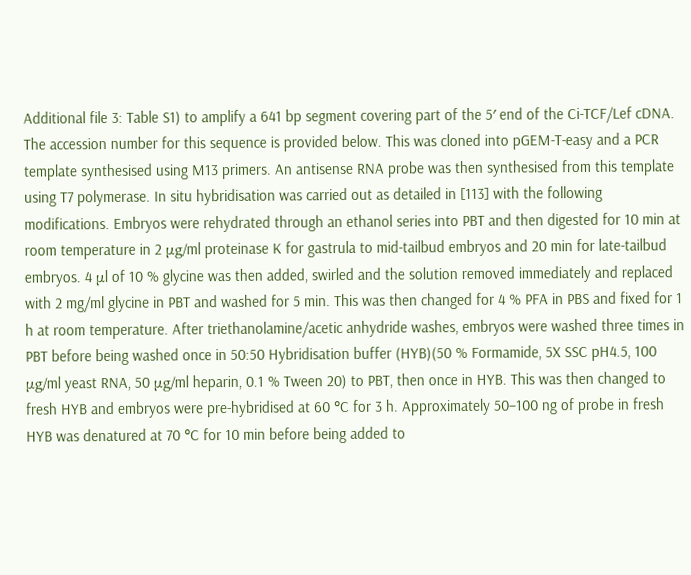Additional file 3: Table S1) to amplify a 641 bp segment covering part of the 5′ end of the Ci-TCF/Lef cDNA. The accession number for this sequence is provided below. This was cloned into pGEM-T-easy and a PCR template synthesised using M13 primers. An antisense RNA probe was then synthesised from this template using T7 polymerase. In situ hybridisation was carried out as detailed in [113] with the following modifications. Embryos were rehydrated through an ethanol series into PBT and then digested for 10 min at room temperature in 2 μg/ml proteinase K for gastrula to mid-tailbud embryos and 20 min for late-tailbud embryos. 4 μl of 10 % glycine was then added, swirled and the solution removed immediately and replaced with 2 mg/ml glycine in PBT and washed for 5 min. This was then changed for 4 % PFA in PBS and fixed for 1 h at room temperature. After triethanolamine/acetic anhydride washes, embryos were washed three times in PBT before being washed once in 50:50 Hybridisation buffer (HYB)(50 % Formamide, 5X SSC pH4.5, 100 μg/ml yeast RNA, 50 μg/ml heparin, 0.1 % Tween 20) to PBT, then once in HYB. This was then changed to fresh HYB and embryos were pre-hybridised at 60 °C for 3 h. Approximately 50–100 ng of probe in fresh HYB was denatured at 70 °C for 10 min before being added to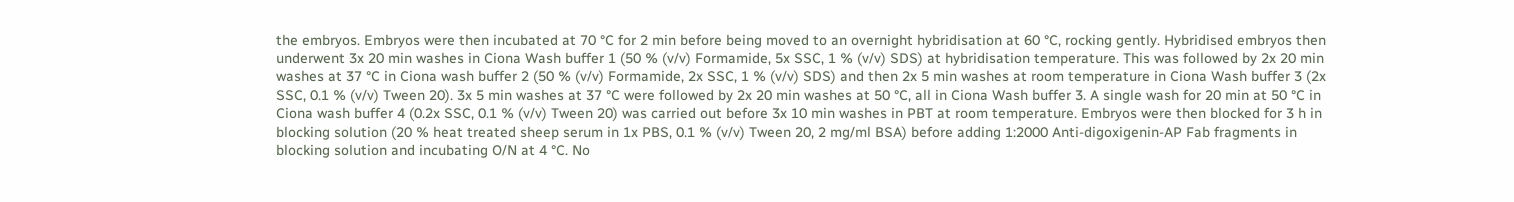the embryos. Embryos were then incubated at 70 °C for 2 min before being moved to an overnight hybridisation at 60 °C, rocking gently. Hybridised embryos then underwent 3x 20 min washes in Ciona Wash buffer 1 (50 % (v/v) Formamide, 5x SSC, 1 % (v/v) SDS) at hybridisation temperature. This was followed by 2x 20 min washes at 37 °C in Ciona wash buffer 2 (50 % (v/v) Formamide, 2x SSC, 1 % (v/v) SDS) and then 2x 5 min washes at room temperature in Ciona Wash buffer 3 (2x SSC, 0.1 % (v/v) Tween 20). 3x 5 min washes at 37 °C were followed by 2x 20 min washes at 50 °C, all in Ciona Wash buffer 3. A single wash for 20 min at 50 °C in Ciona wash buffer 4 (0.2x SSC, 0.1 % (v/v) Tween 20) was carried out before 3x 10 min washes in PBT at room temperature. Embryos were then blocked for 3 h in blocking solution (20 % heat treated sheep serum in 1x PBS, 0.1 % (v/v) Tween 20, 2 mg/ml BSA) before adding 1:2000 Anti-digoxigenin-AP Fab fragments in blocking solution and incubating O/N at 4 °C. No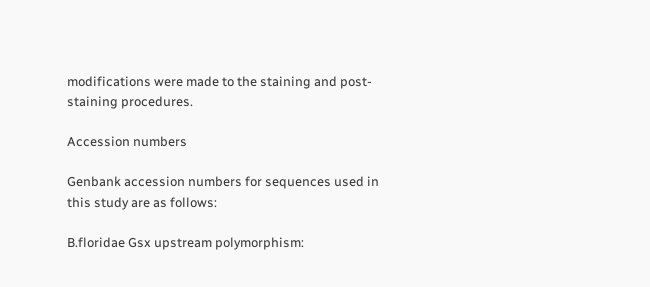modifications were made to the staining and post-staining procedures.

Accession numbers

Genbank accession numbers for sequences used in this study are as follows:

B.floridae Gsx upstream polymorphism: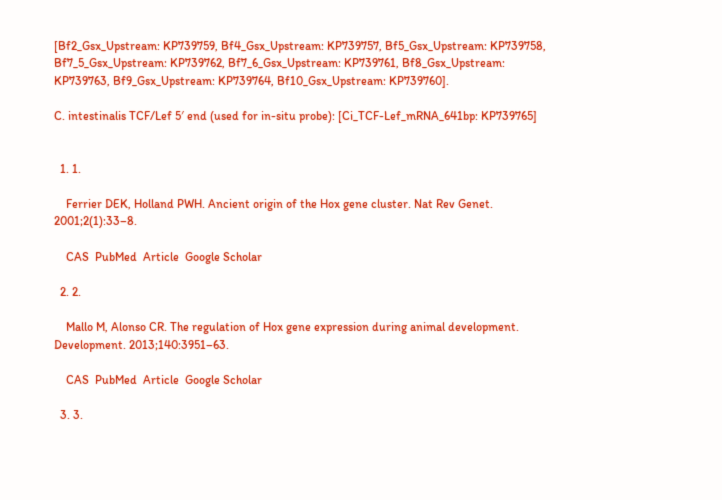[Bf2_Gsx_Upstream: KP739759, Bf4_Gsx_Upstream: KP739757, Bf5_Gsx_Upstream: KP739758, Bf7_5_Gsx_Upstream: KP739762, Bf7_6_Gsx_Upstream: KP739761, Bf8_Gsx_Upstream: KP739763, Bf9_Gsx_Upstream: KP739764, Bf10_Gsx_Upstream: KP739760].

C. intestinalis TCF/Lef 5′ end (used for in-situ probe): [Ci_TCF-Lef_mRNA_641bp: KP739765]


  1. 1.

    Ferrier DEK, Holland PWH. Ancient origin of the Hox gene cluster. Nat Rev Genet. 2001;2(1):33–8.

    CAS  PubMed  Article  Google Scholar

  2. 2.

    Mallo M, Alonso CR. The regulation of Hox gene expression during animal development. Development. 2013;140:3951–63.

    CAS  PubMed  Article  Google Scholar

  3. 3.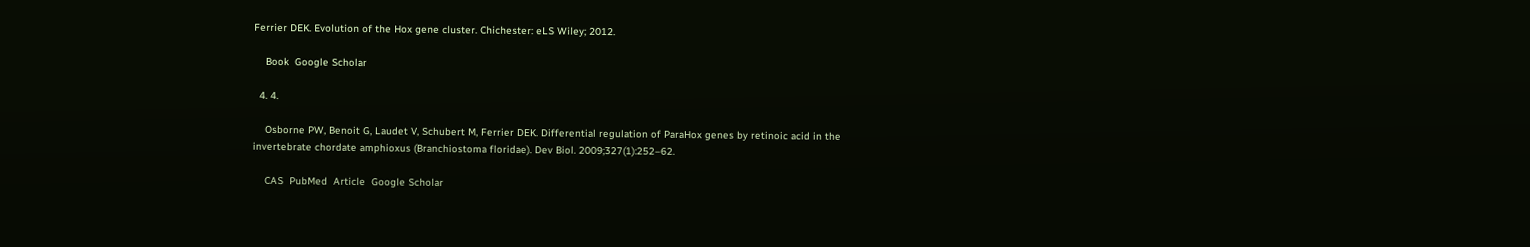Ferrier DEK. Evolution of the Hox gene cluster. Chichester: eLS Wiley; 2012.

    Book  Google Scholar

  4. 4.

    Osborne PW, Benoit G, Laudet V, Schubert M, Ferrier DEK. Differential regulation of ParaHox genes by retinoic acid in the invertebrate chordate amphioxus (Branchiostoma floridae). Dev Biol. 2009;327(1):252–62.

    CAS  PubMed  Article  Google Scholar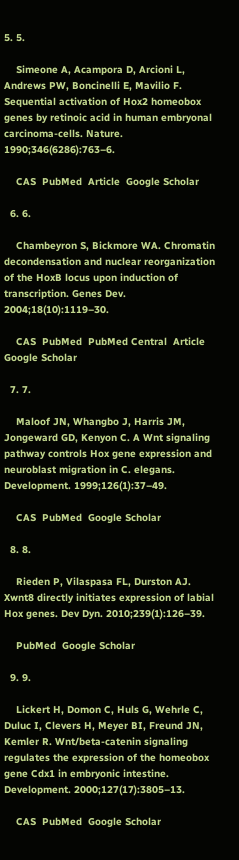5. 5.

    Simeone A, Acampora D, Arcioni L, Andrews PW, Boncinelli E, Mavilio F. Sequential activation of Hox2 homeobox genes by retinoic acid in human embryonal carcinoma-cells. Nature. 1990;346(6286):763–6.

    CAS  PubMed  Article  Google Scholar

  6. 6.

    Chambeyron S, Bickmore WA. Chromatin decondensation and nuclear reorganization of the HoxB locus upon induction of transcription. Genes Dev. 2004;18(10):1119–30.

    CAS  PubMed  PubMed Central  Article  Google Scholar

  7. 7.

    Maloof JN, Whangbo J, Harris JM, Jongeward GD, Kenyon C. A Wnt signaling pathway controls Hox gene expression and neuroblast migration in C. elegans. Development. 1999;126(1):37–49.

    CAS  PubMed  Google Scholar

  8. 8.

    Rieden P, Vilaspasa FL, Durston AJ. Xwnt8 directly initiates expression of labial Hox genes. Dev Dyn. 2010;239(1):126–39.

    PubMed  Google Scholar

  9. 9.

    Lickert H, Domon C, Huls G, Wehrle C, Duluc I, Clevers H, Meyer BI, Freund JN, Kemler R. Wnt/beta-catenin signaling regulates the expression of the homeobox gene Cdx1 in embryonic intestine. Development. 2000;127(17):3805–13.

    CAS  PubMed  Google Scholar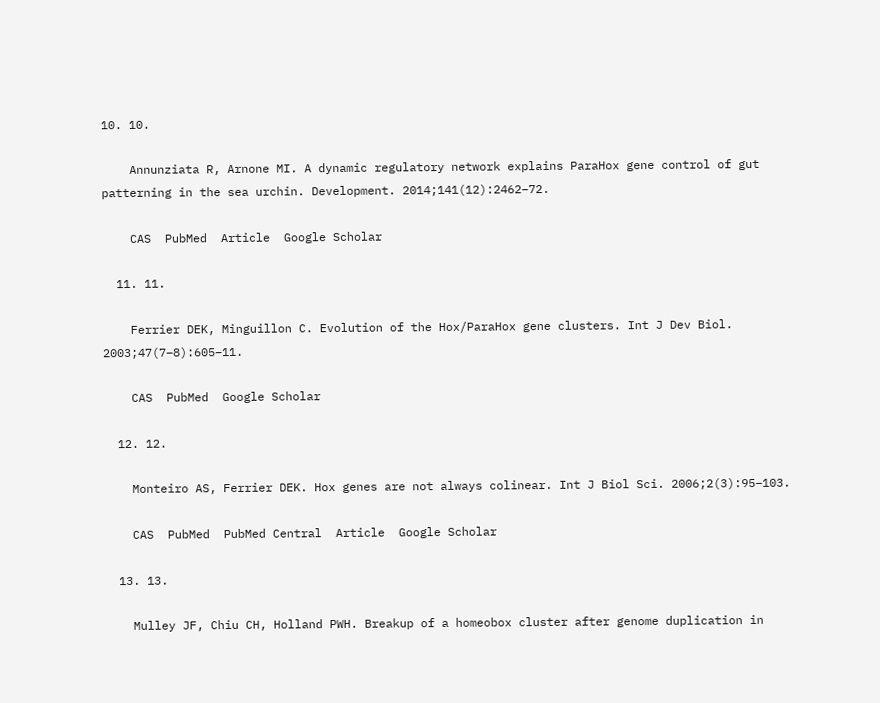10. 10.

    Annunziata R, Arnone MI. A dynamic regulatory network explains ParaHox gene control of gut patterning in the sea urchin. Development. 2014;141(12):2462–72.

    CAS  PubMed  Article  Google Scholar

  11. 11.

    Ferrier DEK, Minguillon C. Evolution of the Hox/ParaHox gene clusters. Int J Dev Biol. 2003;47(7–8):605–11.

    CAS  PubMed  Google Scholar

  12. 12.

    Monteiro AS, Ferrier DEK. Hox genes are not always colinear. Int J Biol Sci. 2006;2(3):95–103.

    CAS  PubMed  PubMed Central  Article  Google Scholar

  13. 13.

    Mulley JF, Chiu CH, Holland PWH. Breakup of a homeobox cluster after genome duplication in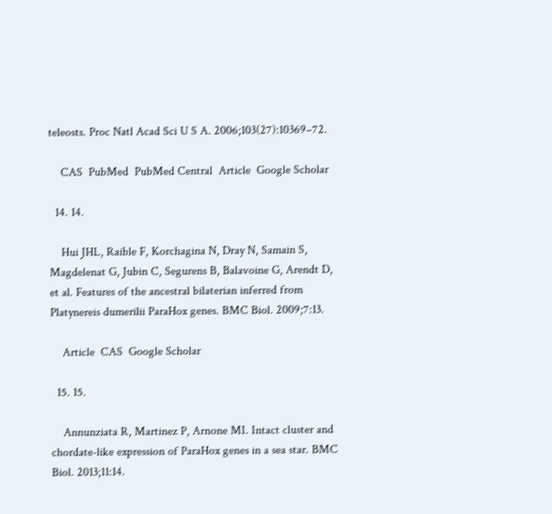teleosts. Proc Natl Acad Sci U S A. 2006;103(27):10369–72.

    CAS  PubMed  PubMed Central  Article  Google Scholar

  14. 14.

    Hui JHL, Raible F, Korchagina N, Dray N, Samain S, Magdelenat G, Jubin C, Segurens B, Balavoine G, Arendt D, et al. Features of the ancestral bilaterian inferred from Platynereis dumerilii ParaHox genes. BMC Biol. 2009;7:13.

    Article  CAS  Google Scholar

  15. 15.

    Annunziata R, Martinez P, Arnone MI. Intact cluster and chordate-like expression of ParaHox genes in a sea star. BMC Biol. 2013;11:14.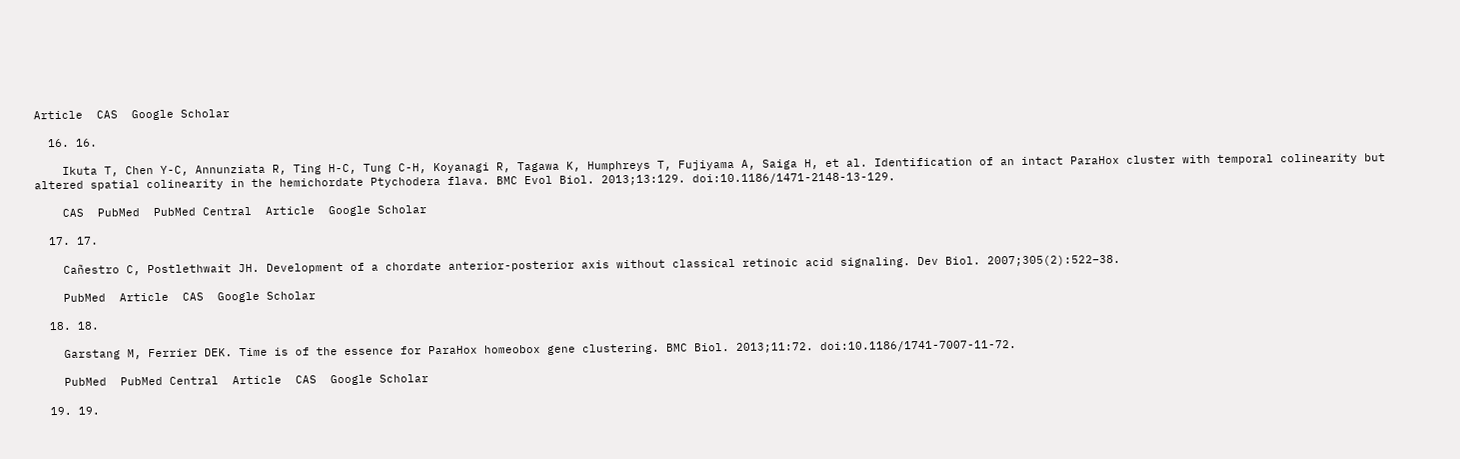Article  CAS  Google Scholar

  16. 16.

    Ikuta T, Chen Y-C, Annunziata R, Ting H-C, Tung C-H, Koyanagi R, Tagawa K, Humphreys T, Fujiyama A, Saiga H, et al. Identification of an intact ParaHox cluster with temporal colinearity but altered spatial colinearity in the hemichordate Ptychodera flava. BMC Evol Biol. 2013;13:129. doi:10.1186/1471-2148-13-129.

    CAS  PubMed  PubMed Central  Article  Google Scholar

  17. 17.

    Cañestro C, Postlethwait JH. Development of a chordate anterior-posterior axis without classical retinoic acid signaling. Dev Biol. 2007;305(2):522–38.

    PubMed  Article  CAS  Google Scholar

  18. 18.

    Garstang M, Ferrier DEK. Time is of the essence for ParaHox homeobox gene clustering. BMC Biol. 2013;11:72. doi:10.1186/1741-7007-11-72.

    PubMed  PubMed Central  Article  CAS  Google Scholar

  19. 19.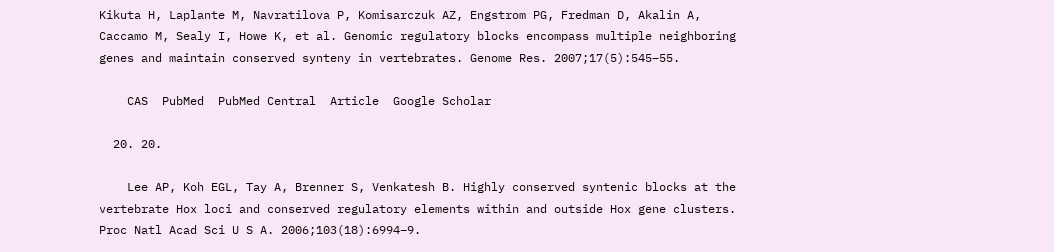Kikuta H, Laplante M, Navratilova P, Komisarczuk AZ, Engstrom PG, Fredman D, Akalin A, Caccamo M, Sealy I, Howe K, et al. Genomic regulatory blocks encompass multiple neighboring genes and maintain conserved synteny in vertebrates. Genome Res. 2007;17(5):545–55.

    CAS  PubMed  PubMed Central  Article  Google Scholar

  20. 20.

    Lee AP, Koh EGL, Tay A, Brenner S, Venkatesh B. Highly conserved syntenic blocks at the vertebrate Hox loci and conserved regulatory elements within and outside Hox gene clusters. Proc Natl Acad Sci U S A. 2006;103(18):6994–9.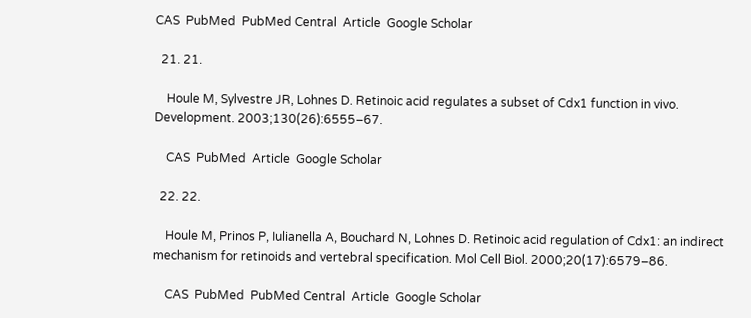CAS  PubMed  PubMed Central  Article  Google Scholar

  21. 21.

    Houle M, Sylvestre JR, Lohnes D. Retinoic acid regulates a subset of Cdx1 function in vivo. Development. 2003;130(26):6555–67.

    CAS  PubMed  Article  Google Scholar

  22. 22.

    Houle M, Prinos P, Iulianella A, Bouchard N, Lohnes D. Retinoic acid regulation of Cdx1: an indirect mechanism for retinoids and vertebral specification. Mol Cell Biol. 2000;20(17):6579–86.

    CAS  PubMed  PubMed Central  Article  Google Scholar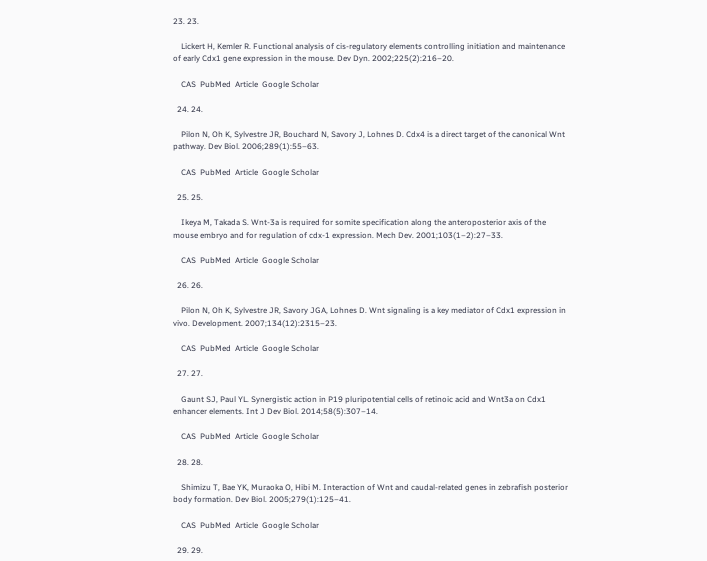23. 23.

    Lickert H, Kemler R. Functional analysis of cis-regulatory elements controlling initiation and maintenance of early Cdx1 gene expression in the mouse. Dev Dyn. 2002;225(2):216–20.

    CAS  PubMed  Article  Google Scholar

  24. 24.

    Pilon N, Oh K, Sylvestre JR, Bouchard N, Savory J, Lohnes D. Cdx4 is a direct target of the canonical Wnt pathway. Dev Biol. 2006;289(1):55–63.

    CAS  PubMed  Article  Google Scholar

  25. 25.

    Ikeya M, Takada S. Wnt-3a is required for somite specification along the anteroposterior axis of the mouse embryo and for regulation of cdx-1 expression. Mech Dev. 2001;103(1–2):27–33.

    CAS  PubMed  Article  Google Scholar

  26. 26.

    Pilon N, Oh K, Sylvestre JR, Savory JGA, Lohnes D. Wnt signaling is a key mediator of Cdx1 expression in vivo. Development. 2007;134(12):2315–23.

    CAS  PubMed  Article  Google Scholar

  27. 27.

    Gaunt SJ, Paul YL. Synergistic action in P19 pluripotential cells of retinoic acid and Wnt3a on Cdx1 enhancer elements. Int J Dev Biol. 2014;58(5):307–14.

    CAS  PubMed  Article  Google Scholar

  28. 28.

    Shimizu T, Bae YK, Muraoka O, Hibi M. Interaction of Wnt and caudal-related genes in zebrafish posterior body formation. Dev Biol. 2005;279(1):125–41.

    CAS  PubMed  Article  Google Scholar

  29. 29.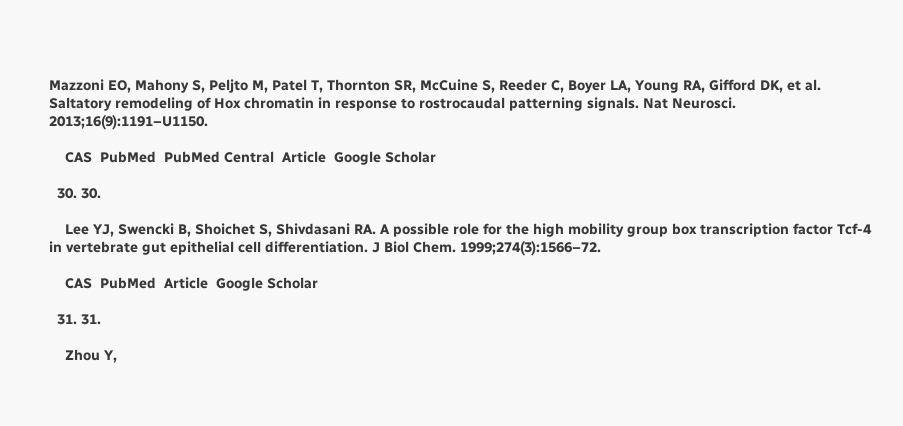Mazzoni EO, Mahony S, Peljto M, Patel T, Thornton SR, McCuine S, Reeder C, Boyer LA, Young RA, Gifford DK, et al. Saltatory remodeling of Hox chromatin in response to rostrocaudal patterning signals. Nat Neurosci. 2013;16(9):1191–U1150.

    CAS  PubMed  PubMed Central  Article  Google Scholar

  30. 30.

    Lee YJ, Swencki B, Shoichet S, Shivdasani RA. A possible role for the high mobility group box transcription factor Tcf-4 in vertebrate gut epithelial cell differentiation. J Biol Chem. 1999;274(3):1566–72.

    CAS  PubMed  Article  Google Scholar

  31. 31.

    Zhou Y,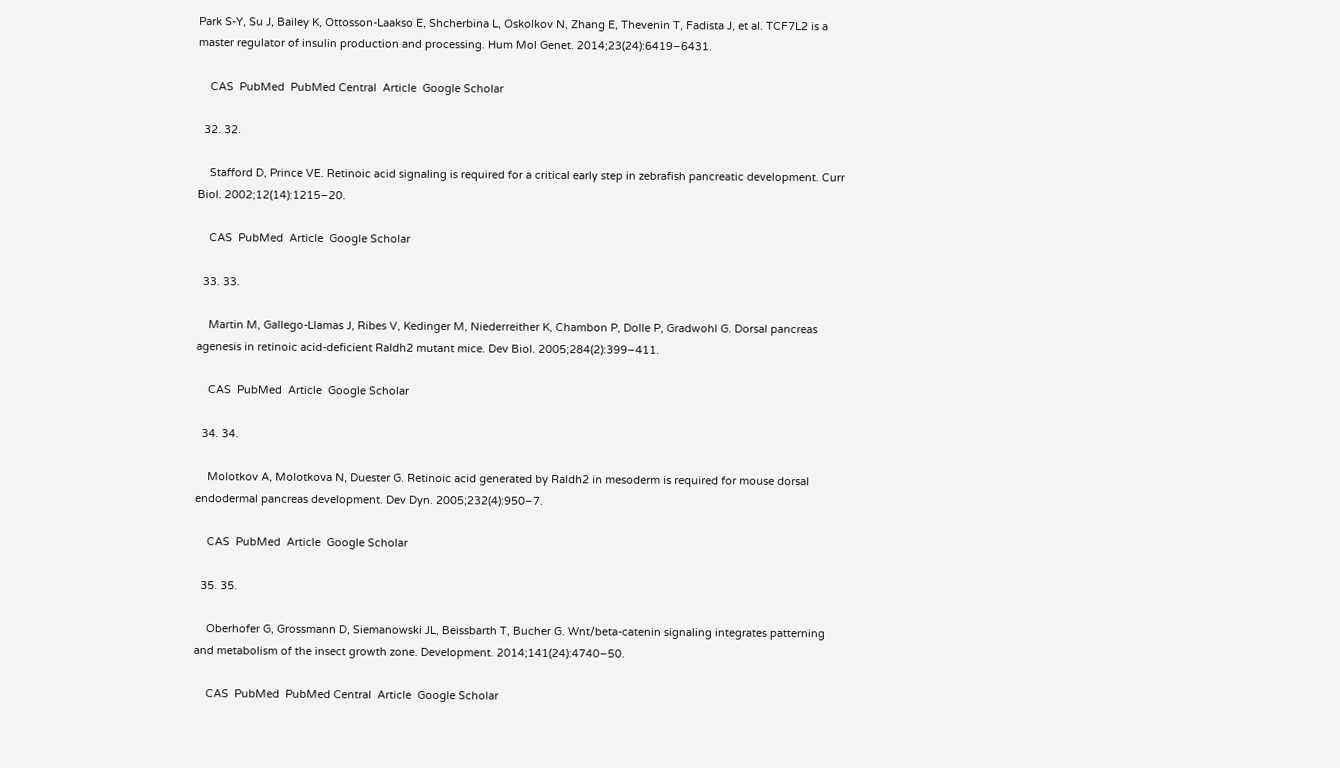Park S-Y, Su J, Bailey K, Ottosson-Laakso E, Shcherbina L, Oskolkov N, Zhang E, Thevenin T, Fadista J, et al. TCF7L2 is a master regulator of insulin production and processing. Hum Mol Genet. 2014;23(24):6419–6431.

    CAS  PubMed  PubMed Central  Article  Google Scholar

  32. 32.

    Stafford D, Prince VE. Retinoic acid signaling is required for a critical early step in zebrafish pancreatic development. Curr Biol. 2002;12(14):1215–20.

    CAS  PubMed  Article  Google Scholar

  33. 33.

    Martin M, Gallego-Llamas J, Ribes V, Kedinger M, Niederreither K, Chambon P, Dolle P, Gradwohl G. Dorsal pancreas agenesis in retinoic acid-deficient Raldh2 mutant mice. Dev Biol. 2005;284(2):399–411.

    CAS  PubMed  Article  Google Scholar

  34. 34.

    Molotkov A, Molotkova N, Duester G. Retinoic acid generated by Raldh2 in mesoderm is required for mouse dorsal endodermal pancreas development. Dev Dyn. 2005;232(4):950–7.

    CAS  PubMed  Article  Google Scholar

  35. 35.

    Oberhofer G, Grossmann D, Siemanowski JL, Beissbarth T, Bucher G. Wnt/beta-catenin signaling integrates patterning and metabolism of the insect growth zone. Development. 2014;141(24):4740–50.

    CAS  PubMed  PubMed Central  Article  Google Scholar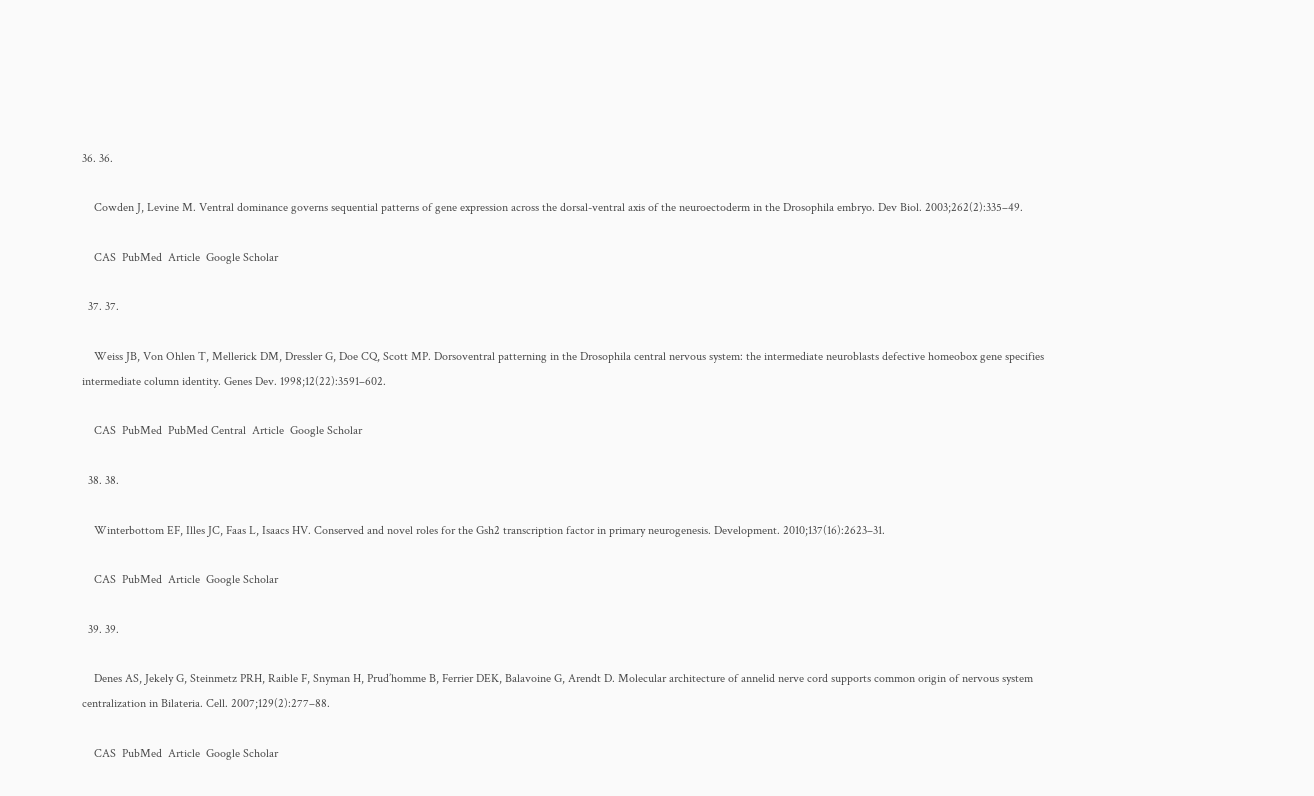36. 36.

    Cowden J, Levine M. Ventral dominance governs sequential patterns of gene expression across the dorsal-ventral axis of the neuroectoderm in the Drosophila embryo. Dev Biol. 2003;262(2):335–49.

    CAS  PubMed  Article  Google Scholar

  37. 37.

    Weiss JB, Von Ohlen T, Mellerick DM, Dressler G, Doe CQ, Scott MP. Dorsoventral patterning in the Drosophila central nervous system: the intermediate neuroblasts defective homeobox gene specifies intermediate column identity. Genes Dev. 1998;12(22):3591–602.

    CAS  PubMed  PubMed Central  Article  Google Scholar

  38. 38.

    Winterbottom EF, Illes JC, Faas L, Isaacs HV. Conserved and novel roles for the Gsh2 transcription factor in primary neurogenesis. Development. 2010;137(16):2623–31.

    CAS  PubMed  Article  Google Scholar

  39. 39.

    Denes AS, Jekely G, Steinmetz PRH, Raible F, Snyman H, Prud’homme B, Ferrier DEK, Balavoine G, Arendt D. Molecular architecture of annelid nerve cord supports common origin of nervous system centralization in Bilateria. Cell. 2007;129(2):277–88.

    CAS  PubMed  Article  Google Scholar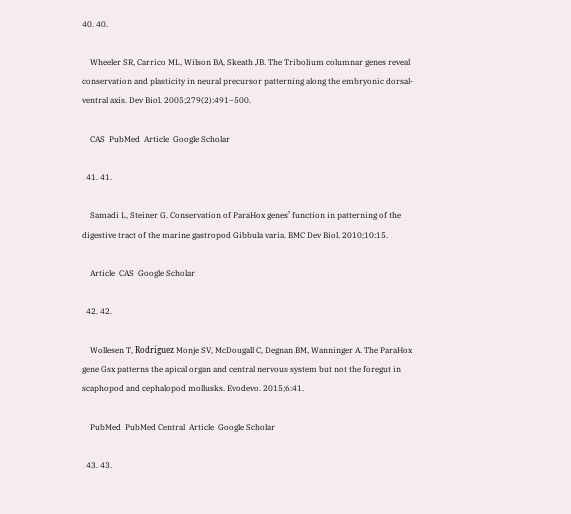40. 40.

    Wheeler SR, Carrico ML, Wilson BA, Skeath JB. The Tribolium columnar genes reveal conservation and plasticity in neural precursor patterning along the embryonic dorsal-ventral axis. Dev Biol. 2005;279(2):491–500.

    CAS  PubMed  Article  Google Scholar

  41. 41.

    Samadi L, Steiner G. Conservation of ParaHox genes’ function in patterning of the digestive tract of the marine gastropod Gibbula varia. BMC Dev Biol. 2010;10:15.

    Article  CAS  Google Scholar

  42. 42.

    Wollesen T, Rodríguez Monje SV, McDougall C, Degnan BM, Wanninger A. The ParaHox gene Gsx patterns the apical organ and central nervous system but not the foregut in scaphopod and cephalopod mollusks. Evodevo. 2015;6:41.

    PubMed  PubMed Central  Article  Google Scholar

  43. 43.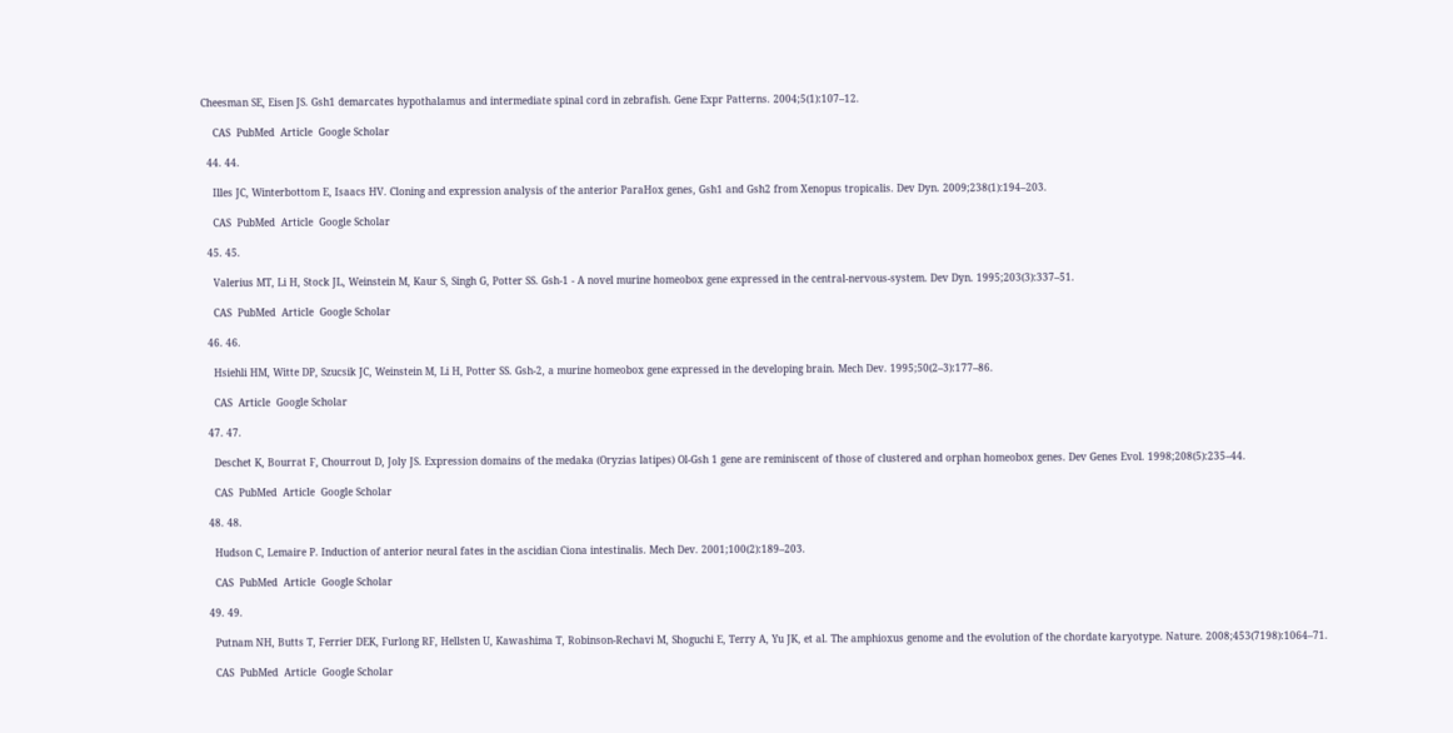Cheesman SE, Eisen JS. Gsh1 demarcates hypothalamus and intermediate spinal cord in zebrafish. Gene Expr Patterns. 2004;5(1):107–12.

    CAS  PubMed  Article  Google Scholar

  44. 44.

    Illes JC, Winterbottom E, Isaacs HV. Cloning and expression analysis of the anterior ParaHox genes, Gsh1 and Gsh2 from Xenopus tropicalis. Dev Dyn. 2009;238(1):194–203.

    CAS  PubMed  Article  Google Scholar

  45. 45.

    Valerius MT, Li H, Stock JL, Weinstein M, Kaur S, Singh G, Potter SS. Gsh-1 - A novel murine homeobox gene expressed in the central-nervous-system. Dev Dyn. 1995;203(3):337–51.

    CAS  PubMed  Article  Google Scholar

  46. 46.

    Hsiehli HM, Witte DP, Szucsik JC, Weinstein M, Li H, Potter SS. Gsh-2, a murine homeobox gene expressed in the developing brain. Mech Dev. 1995;50(2–3):177–86.

    CAS  Article  Google Scholar

  47. 47.

    Deschet K, Bourrat F, Chourrout D, Joly JS. Expression domains of the medaka (Oryzias latipes) Ol-Gsh 1 gene are reminiscent of those of clustered and orphan homeobox genes. Dev Genes Evol. 1998;208(5):235–44.

    CAS  PubMed  Article  Google Scholar

  48. 48.

    Hudson C, Lemaire P. Induction of anterior neural fates in the ascidian Ciona intestinalis. Mech Dev. 2001;100(2):189–203.

    CAS  PubMed  Article  Google Scholar

  49. 49.

    Putnam NH, Butts T, Ferrier DEK, Furlong RF, Hellsten U, Kawashima T, Robinson-Rechavi M, Shoguchi E, Terry A, Yu JK, et al. The amphioxus genome and the evolution of the chordate karyotype. Nature. 2008;453(7198):1064–71.

    CAS  PubMed  Article  Google Scholar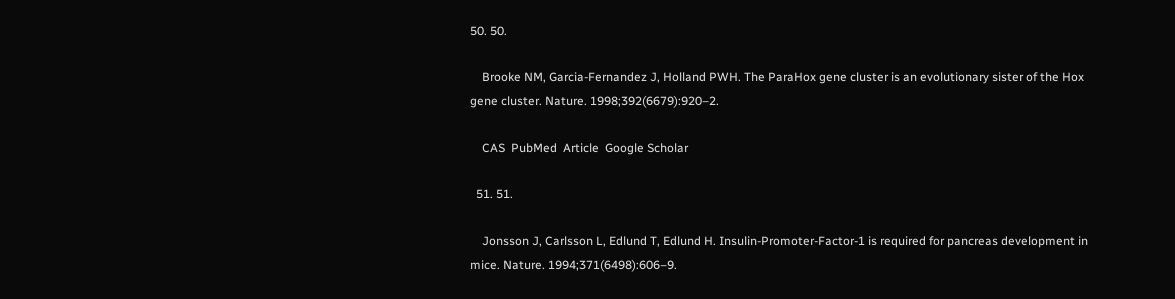50. 50.

    Brooke NM, Garcia-Fernandez J, Holland PWH. The ParaHox gene cluster is an evolutionary sister of the Hox gene cluster. Nature. 1998;392(6679):920–2.

    CAS  PubMed  Article  Google Scholar

  51. 51.

    Jonsson J, Carlsson L, Edlund T, Edlund H. Insulin-Promoter-Factor-1 is required for pancreas development in mice. Nature. 1994;371(6498):606–9.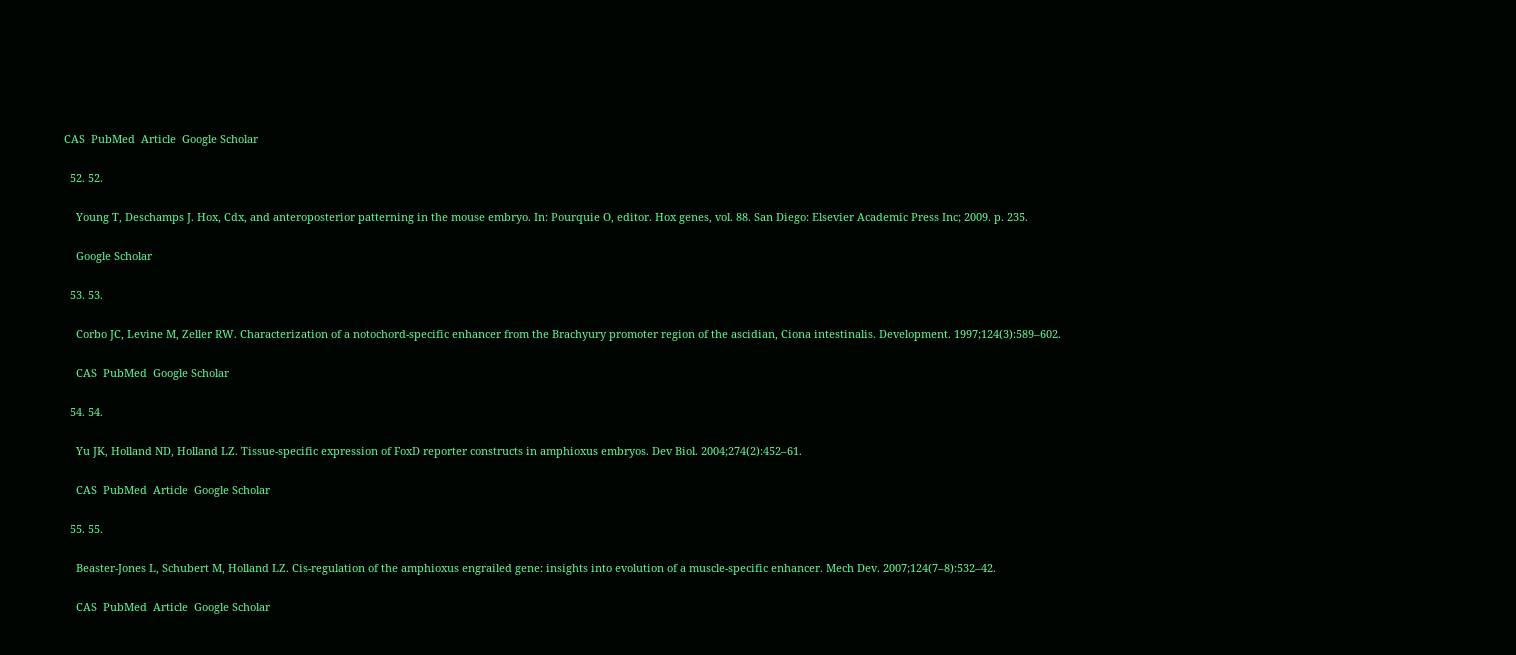CAS  PubMed  Article  Google Scholar

  52. 52.

    Young T, Deschamps J. Hox, Cdx, and anteroposterior patterning in the mouse embryo. In: Pourquie O, editor. Hox genes, vol. 88. San Diego: Elsevier Academic Press Inc; 2009. p. 235.

    Google Scholar

  53. 53.

    Corbo JC, Levine M, Zeller RW. Characterization of a notochord-specific enhancer from the Brachyury promoter region of the ascidian, Ciona intestinalis. Development. 1997;124(3):589–602.

    CAS  PubMed  Google Scholar

  54. 54.

    Yu JK, Holland ND, Holland LZ. Tissue-specific expression of FoxD reporter constructs in amphioxus embryos. Dev Biol. 2004;274(2):452–61.

    CAS  PubMed  Article  Google Scholar

  55. 55.

    Beaster-Jones L, Schubert M, Holland LZ. Cis-regulation of the amphioxus engrailed gene: insights into evolution of a muscle-specific enhancer. Mech Dev. 2007;124(7–8):532–42.

    CAS  PubMed  Article  Google Scholar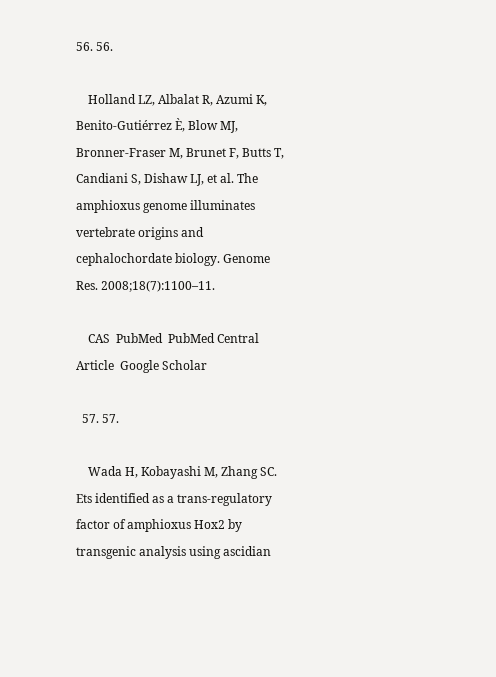56. 56.

    Holland LZ, Albalat R, Azumi K, Benito-Gutiérrez È, Blow MJ, Bronner-Fraser M, Brunet F, Butts T, Candiani S, Dishaw LJ, et al. The amphioxus genome illuminates vertebrate origins and cephalochordate biology. Genome Res. 2008;18(7):1100–11.

    CAS  PubMed  PubMed Central  Article  Google Scholar

  57. 57.

    Wada H, Kobayashi M, Zhang SC. Ets identified as a trans-regulatory factor of amphioxus Hox2 by transgenic analysis using ascidian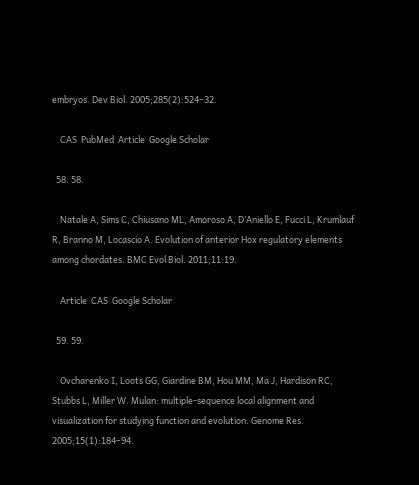embryos. Dev Biol. 2005;285(2):524–32.

    CAS  PubMed  Article  Google Scholar

  58. 58.

    Natale A, Sims C, Chiusano ML, Amoroso A, D’Aniello E, Fucci L, Krumlauf R, Branno M, Locascio A. Evolution of anterior Hox regulatory elements among chordates. BMC Evol Biol. 2011;11:19.

    Article  CAS  Google Scholar

  59. 59.

    Ovcharenko I, Loots GG, Giardine BM, Hou MM, Ma J, Hardison RC, Stubbs L, Miller W. Mulan: multiple-sequence local alignment and visualization for studying function and evolution. Genome Res. 2005;15(1):184–94.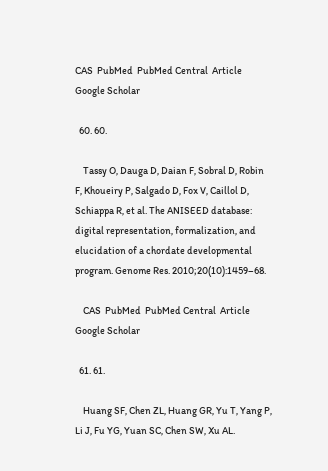CAS  PubMed  PubMed Central  Article  Google Scholar

  60. 60.

    Tassy O, Dauga D, Daian F, Sobral D, Robin F, Khoueiry P, Salgado D, Fox V, Caillol D, Schiappa R, et al. The ANISEED database: digital representation, formalization, and elucidation of a chordate developmental program. Genome Res. 2010;20(10):1459–68.

    CAS  PubMed  PubMed Central  Article  Google Scholar

  61. 61.

    Huang SF, Chen ZL, Huang GR, Yu T, Yang P, Li J, Fu YG, Yuan SC, Chen SW, Xu AL.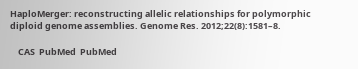HaploMerger: reconstructing allelic relationships for polymorphic diploid genome assemblies. Genome Res. 2012;22(8):1581–8.

    CAS  PubMed  PubMed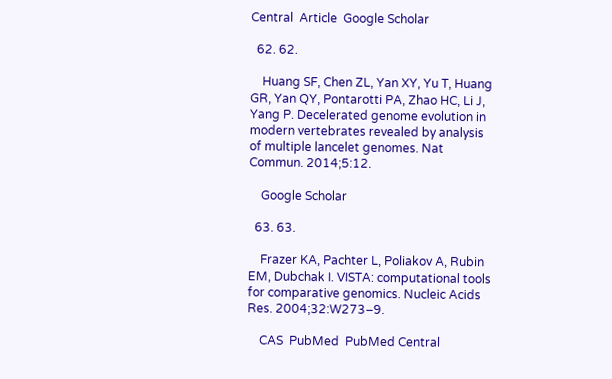Central  Article  Google Scholar

  62. 62.

    Huang SF, Chen ZL, Yan XY, Yu T, Huang GR, Yan QY, Pontarotti PA, Zhao HC, Li J, Yang P. Decelerated genome evolution in modern vertebrates revealed by analysis of multiple lancelet genomes. Nat Commun. 2014;5:12.

    Google Scholar

  63. 63.

    Frazer KA, Pachter L, Poliakov A, Rubin EM, Dubchak I. VISTA: computational tools for comparative genomics. Nucleic Acids Res. 2004;32:W273–9.

    CAS  PubMed  PubMed Central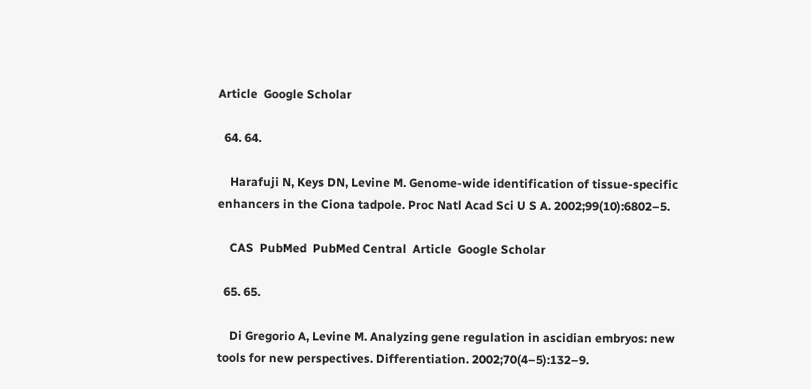Article  Google Scholar

  64. 64.

    Harafuji N, Keys DN, Levine M. Genome-wide identification of tissue-specific enhancers in the Ciona tadpole. Proc Natl Acad Sci U S A. 2002;99(10):6802–5.

    CAS  PubMed  PubMed Central  Article  Google Scholar

  65. 65.

    Di Gregorio A, Levine M. Analyzing gene regulation in ascidian embryos: new tools for new perspectives. Differentiation. 2002;70(4–5):132–9.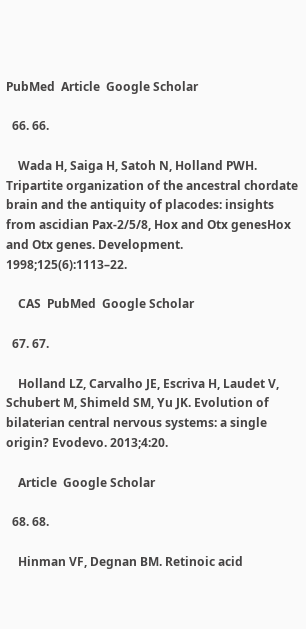PubMed  Article  Google Scholar

  66. 66.

    Wada H, Saiga H, Satoh N, Holland PWH. Tripartite organization of the ancestral chordate brain and the antiquity of placodes: insights from ascidian Pax-2/5/8, Hox and Otx genesHox and Otx genes. Development. 1998;125(6):1113–22.

    CAS  PubMed  Google Scholar

  67. 67.

    Holland LZ, Carvalho JE, Escriva H, Laudet V, Schubert M, Shimeld SM, Yu JK. Evolution of bilaterian central nervous systems: a single origin? Evodevo. 2013;4:20.

    Article  Google Scholar

  68. 68.

    Hinman VF, Degnan BM. Retinoic acid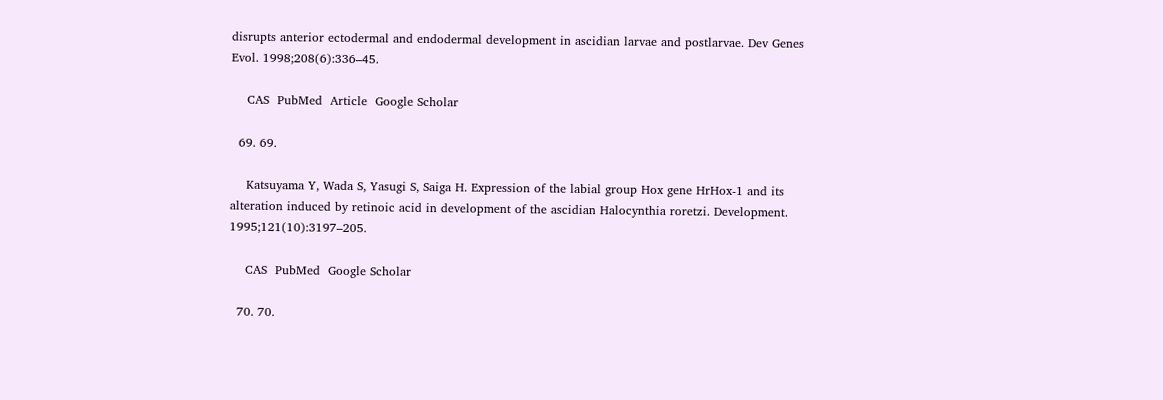disrupts anterior ectodermal and endodermal development in ascidian larvae and postlarvae. Dev Genes Evol. 1998;208(6):336–45.

    CAS  PubMed  Article  Google Scholar

  69. 69.

    Katsuyama Y, Wada S, Yasugi S, Saiga H. Expression of the labial group Hox gene HrHox-1 and its alteration induced by retinoic acid in development of the ascidian Halocynthia roretzi. Development. 1995;121(10):3197–205.

    CAS  PubMed  Google Scholar

  70. 70.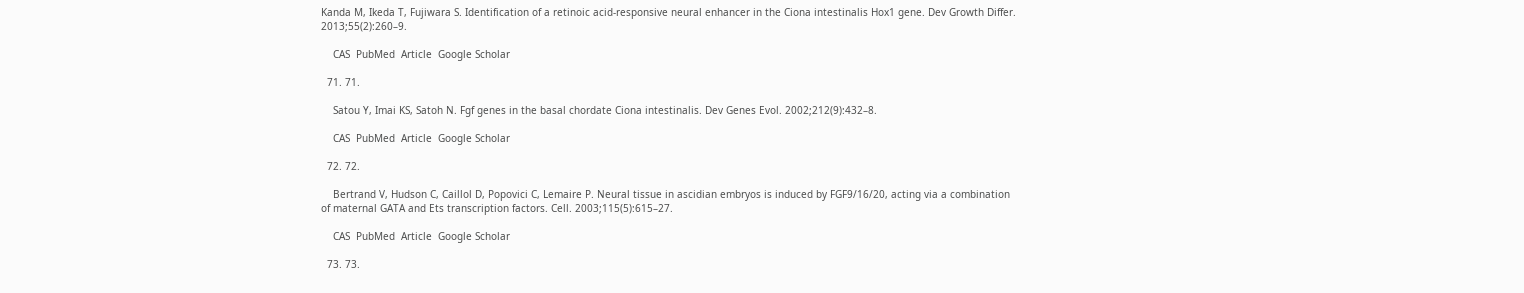Kanda M, Ikeda T, Fujiwara S. Identification of a retinoic acid-responsive neural enhancer in the Ciona intestinalis Hox1 gene. Dev Growth Differ. 2013;55(2):260–9.

    CAS  PubMed  Article  Google Scholar

  71. 71.

    Satou Y, Imai KS, Satoh N. Fgf genes in the basal chordate Ciona intestinalis. Dev Genes Evol. 2002;212(9):432–8.

    CAS  PubMed  Article  Google Scholar

  72. 72.

    Bertrand V, Hudson C, Caillol D, Popovici C, Lemaire P. Neural tissue in ascidian embryos is induced by FGF9/16/20, acting via a combination of maternal GATA and Ets transcription factors. Cell. 2003;115(5):615–27.

    CAS  PubMed  Article  Google Scholar

  73. 73.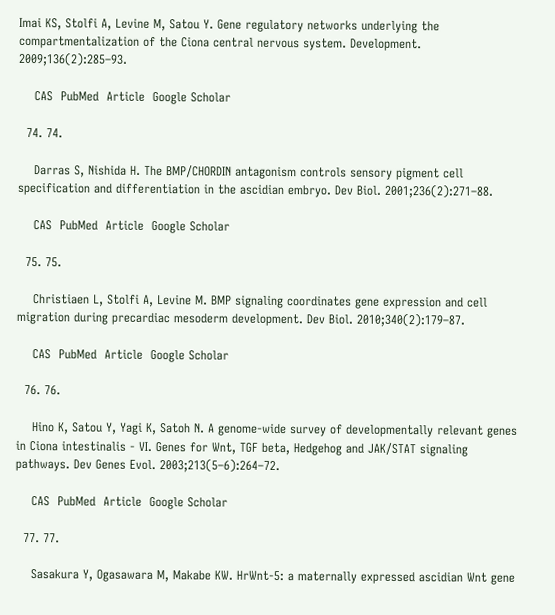Imai KS, Stolfi A, Levine M, Satou Y. Gene regulatory networks underlying the compartmentalization of the Ciona central nervous system. Development. 2009;136(2):285–93.

    CAS  PubMed  Article  Google Scholar

  74. 74.

    Darras S, Nishida H. The BMP/CHORDIN antagonism controls sensory pigment cell specification and differentiation in the ascidian embryo. Dev Biol. 2001;236(2):271–88.

    CAS  PubMed  Article  Google Scholar

  75. 75.

    Christiaen L, Stolfi A, Levine M. BMP signaling coordinates gene expression and cell migration during precardiac mesoderm development. Dev Biol. 2010;340(2):179–87.

    CAS  PubMed  Article  Google Scholar

  76. 76.

    Hino K, Satou Y, Yagi K, Satoh N. A genome-wide survey of developmentally relevant genes in Ciona intestinalis - VI. Genes for Wnt, TGF beta, Hedgehog and JAK/STAT signaling pathways. Dev Genes Evol. 2003;213(5–6):264–72.

    CAS  PubMed  Article  Google Scholar

  77. 77.

    Sasakura Y, Ogasawara M, Makabe KW. HrWnt-5: a maternally expressed ascidian Wnt gene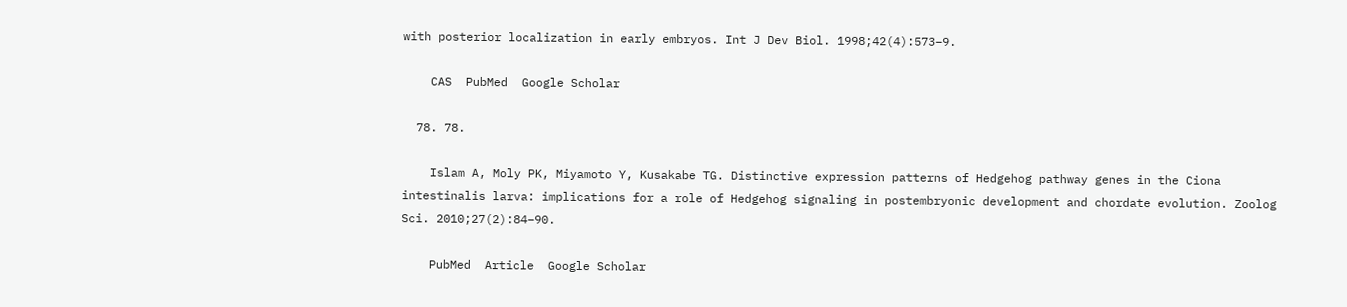with posterior localization in early embryos. Int J Dev Biol. 1998;42(4):573–9.

    CAS  PubMed  Google Scholar

  78. 78.

    Islam A, Moly PK, Miyamoto Y, Kusakabe TG. Distinctive expression patterns of Hedgehog pathway genes in the Ciona intestinalis larva: implications for a role of Hedgehog signaling in postembryonic development and chordate evolution. Zoolog Sci. 2010;27(2):84–90.

    PubMed  Article  Google Scholar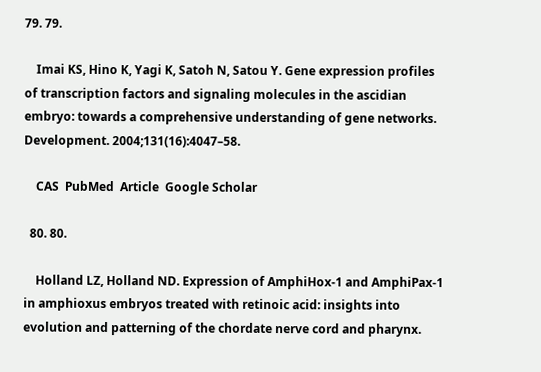79. 79.

    Imai KS, Hino K, Yagi K, Satoh N, Satou Y. Gene expression profiles of transcription factors and signaling molecules in the ascidian embryo: towards a comprehensive understanding of gene networks. Development. 2004;131(16):4047–58.

    CAS  PubMed  Article  Google Scholar

  80. 80.

    Holland LZ, Holland ND. Expression of AmphiHox-1 and AmphiPax-1 in amphioxus embryos treated with retinoic acid: insights into evolution and patterning of the chordate nerve cord and pharynx.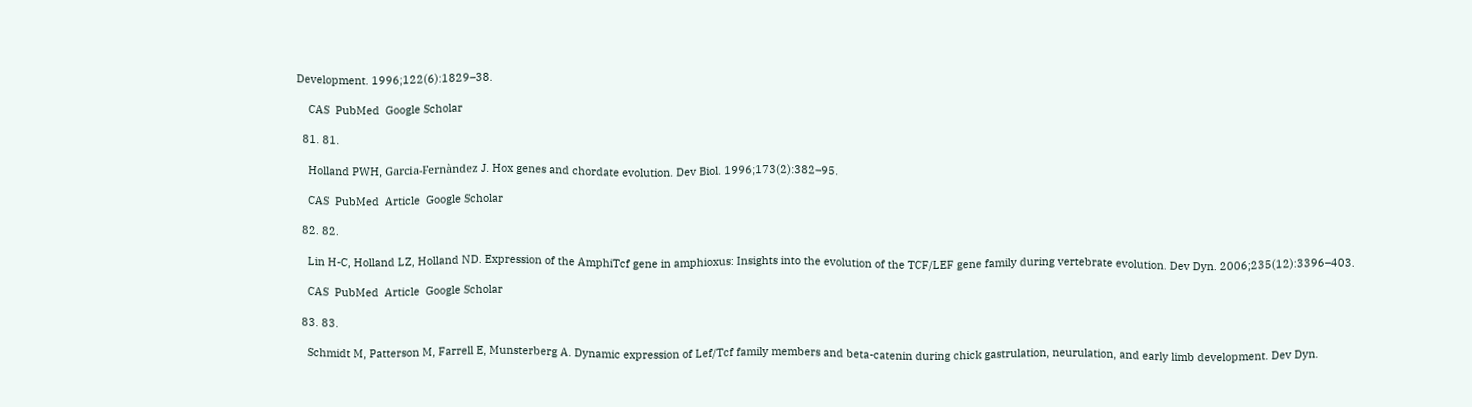Development. 1996;122(6):1829–38.

    CAS  PubMed  Google Scholar

  81. 81.

    Holland PWH, Garcia-Fernàndez J. Hox genes and chordate evolution. Dev Biol. 1996;173(2):382–95.

    CAS  PubMed  Article  Google Scholar

  82. 82.

    Lin H-C, Holland LZ, Holland ND. Expression of the AmphiTcf gene in amphioxus: Insights into the evolution of the TCF/LEF gene family during vertebrate evolution. Dev Dyn. 2006;235(12):3396–403.

    CAS  PubMed  Article  Google Scholar

  83. 83.

    Schmidt M, Patterson M, Farrell E, Munsterberg A. Dynamic expression of Lef/Tcf family members and beta-catenin during chick gastrulation, neurulation, and early limb development. Dev Dyn.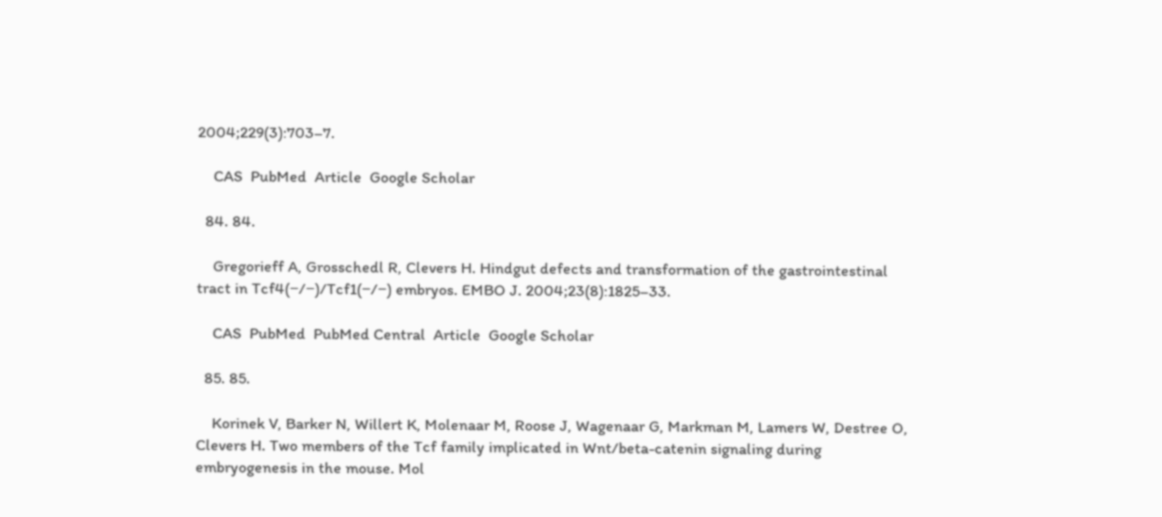2004;229(3):703–7.

    CAS  PubMed  Article  Google Scholar

  84. 84.

    Gregorieff A, Grosschedl R, Clevers H. Hindgut defects and transformation of the gastrointestinal tract in Tcf4(−/−)/Tcf1(−/−) embryos. EMBO J. 2004;23(8):1825–33.

    CAS  PubMed  PubMed Central  Article  Google Scholar

  85. 85.

    Korinek V, Barker N, Willert K, Molenaar M, Roose J, Wagenaar G, Markman M, Lamers W, Destree O, Clevers H. Two members of the Tcf family implicated in Wnt/beta-catenin signaling during embryogenesis in the mouse. Mol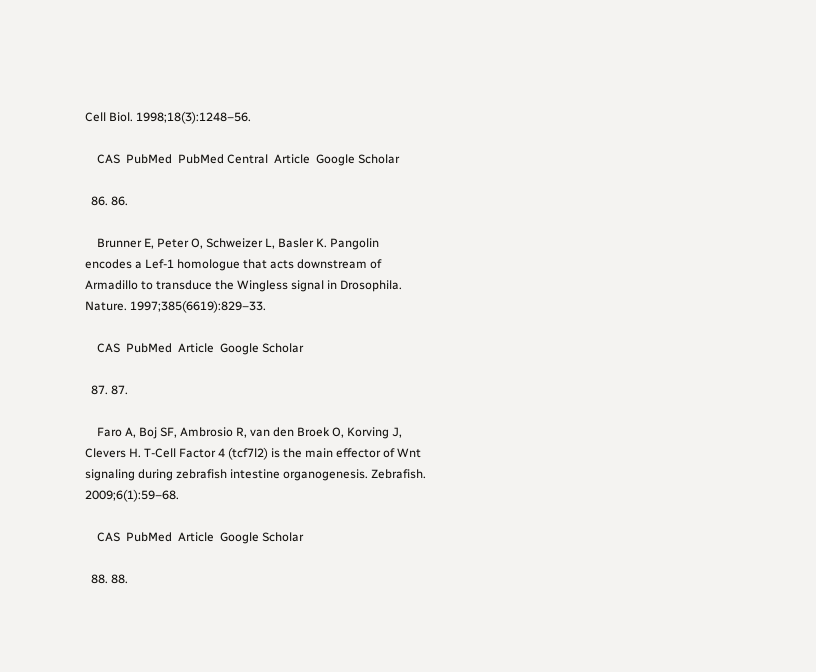Cell Biol. 1998;18(3):1248–56.

    CAS  PubMed  PubMed Central  Article  Google Scholar

  86. 86.

    Brunner E, Peter O, Schweizer L, Basler K. Pangolin encodes a Lef-1 homologue that acts downstream of Armadillo to transduce the Wingless signal in Drosophila. Nature. 1997;385(6619):829–33.

    CAS  PubMed  Article  Google Scholar

  87. 87.

    Faro A, Boj SF, Ambrosio R, van den Broek O, Korving J, Clevers H. T-Cell Factor 4 (tcf7l2) is the main effector of Wnt signaling during zebrafish intestine organogenesis. Zebrafish. 2009;6(1):59–68.

    CAS  PubMed  Article  Google Scholar

  88. 88.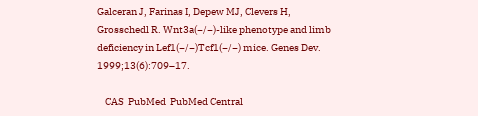Galceran J, Farinas I, Depew MJ, Clevers H, Grosschedl R. Wnt3a(−/−)-like phenotype and limb deficiency in Lef1(−/−)Tcf1(−/−) mice. Genes Dev. 1999;13(6):709–17.

    CAS  PubMed  PubMed Central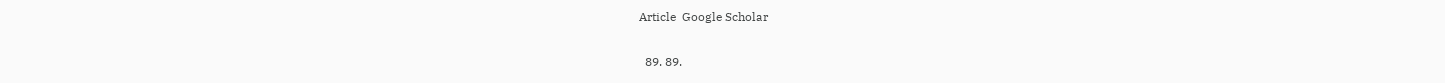Article  Google Scholar

  89. 89.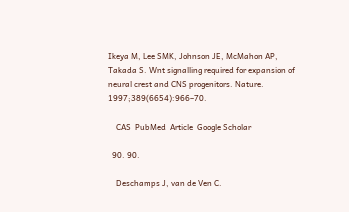Ikeya M, Lee SMK, Johnson JE, McMahon AP, Takada S. Wnt signalling required for expansion of neural crest and CNS progenitors. Nature. 1997;389(6654):966–70.

    CAS  PubMed  Article  Google Scholar

  90. 90.

    Deschamps J, van de Ven C.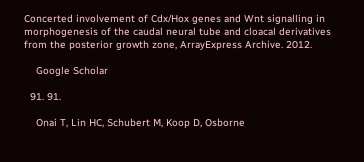Concerted involvement of Cdx/Hox genes and Wnt signalling in morphogenesis of the caudal neural tube and cloacal derivatives from the posterior growth zone, ArrayExpress Archive. 2012.

    Google Scholar

  91. 91.

    Onai T, Lin HC, Schubert M, Koop D, Osborne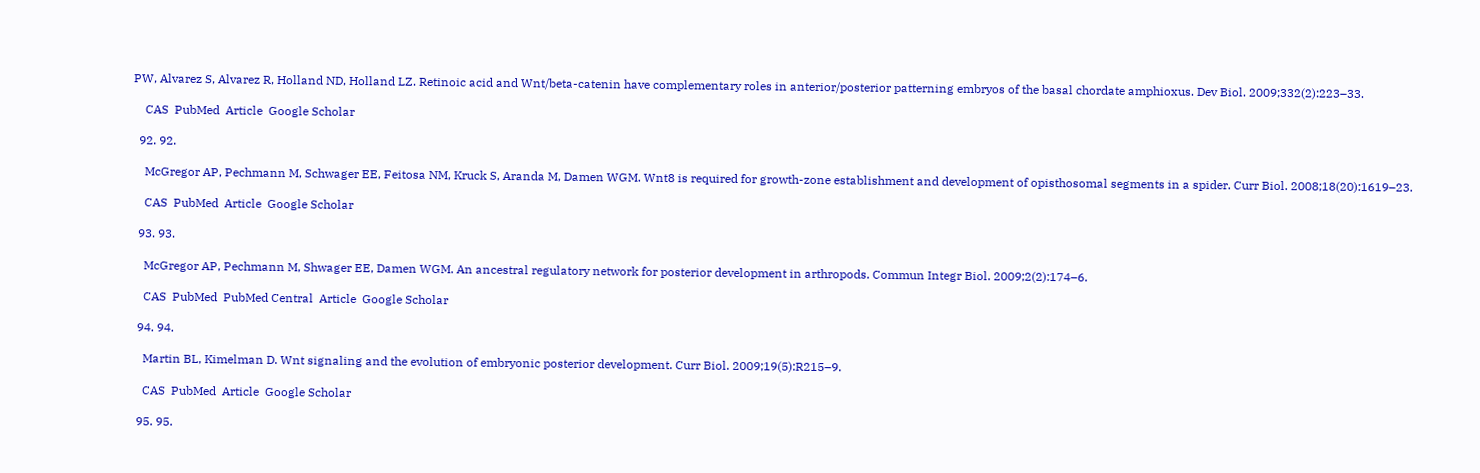PW, Alvarez S, Alvarez R, Holland ND, Holland LZ. Retinoic acid and Wnt/beta-catenin have complementary roles in anterior/posterior patterning embryos of the basal chordate amphioxus. Dev Biol. 2009;332(2):223–33.

    CAS  PubMed  Article  Google Scholar

  92. 92.

    McGregor AP, Pechmann M, Schwager EE, Feitosa NM, Kruck S, Aranda M, Damen WGM. Wnt8 is required for growth-zone establishment and development of opisthosomal segments in a spider. Curr Biol. 2008;18(20):1619–23.

    CAS  PubMed  Article  Google Scholar

  93. 93.

    McGregor AP, Pechmann M, Shwager EE, Damen WGM. An ancestral regulatory network for posterior development in arthropods. Commun Integr Biol. 2009;2(2):174–6.

    CAS  PubMed  PubMed Central  Article  Google Scholar

  94. 94.

    Martin BL, Kimelman D. Wnt signaling and the evolution of embryonic posterior development. Curr Biol. 2009;19(5):R215–9.

    CAS  PubMed  Article  Google Scholar

  95. 95.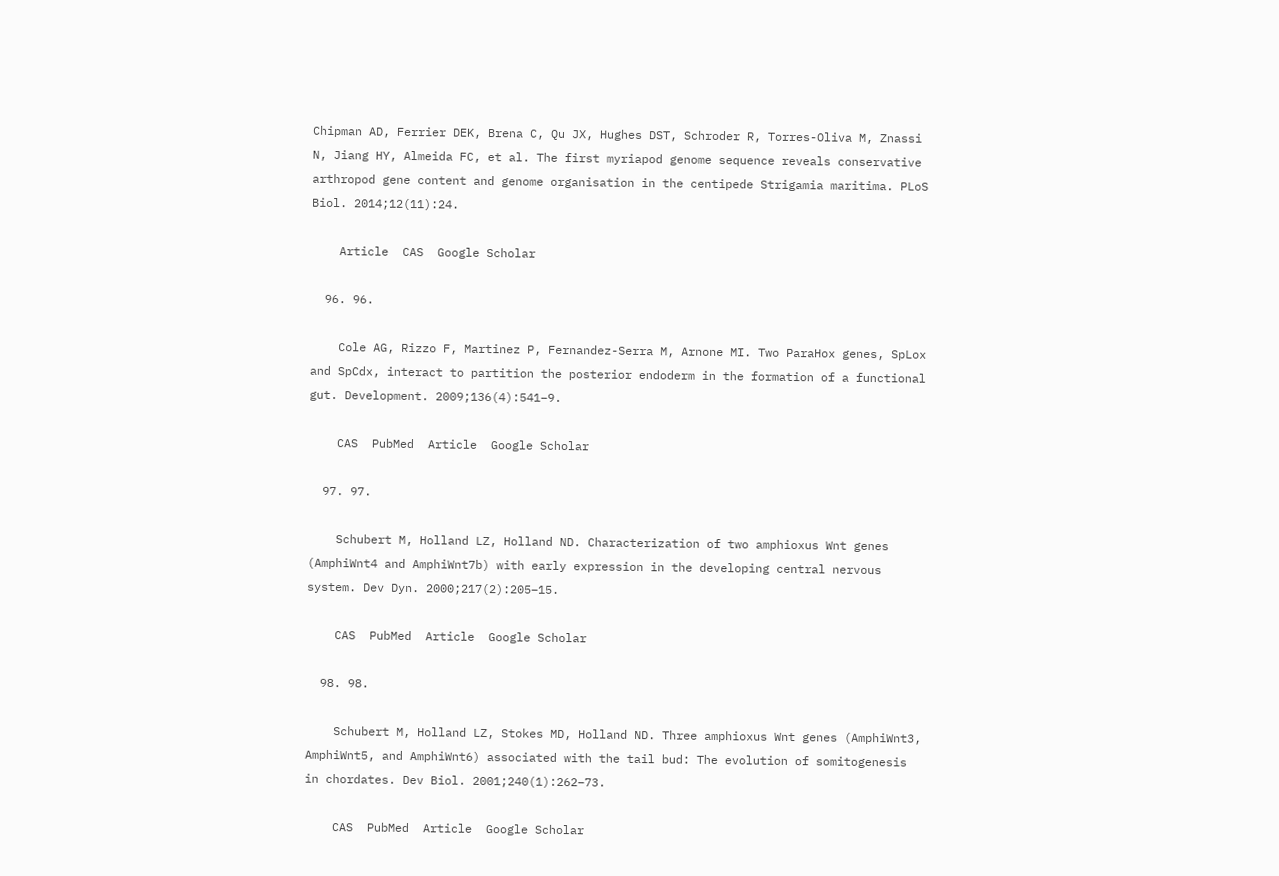Chipman AD, Ferrier DEK, Brena C, Qu JX, Hughes DST, Schroder R, Torres-Oliva M, Znassi N, Jiang HY, Almeida FC, et al. The first myriapod genome sequence reveals conservative arthropod gene content and genome organisation in the centipede Strigamia maritima. PLoS Biol. 2014;12(11):24.

    Article  CAS  Google Scholar

  96. 96.

    Cole AG, Rizzo F, Martinez P, Fernandez-Serra M, Arnone MI. Two ParaHox genes, SpLox and SpCdx, interact to partition the posterior endoderm in the formation of a functional gut. Development. 2009;136(4):541–9.

    CAS  PubMed  Article  Google Scholar

  97. 97.

    Schubert M, Holland LZ, Holland ND. Characterization of two amphioxus Wnt genes (AmphiWnt4 and AmphiWnt7b) with early expression in the developing central nervous system. Dev Dyn. 2000;217(2):205–15.

    CAS  PubMed  Article  Google Scholar

  98. 98.

    Schubert M, Holland LZ, Stokes MD, Holland ND. Three amphioxus Wnt genes (AmphiWnt3, AmphiWnt5, and AmphiWnt6) associated with the tail bud: The evolution of somitogenesis in chordates. Dev Biol. 2001;240(1):262–73.

    CAS  PubMed  Article  Google Scholar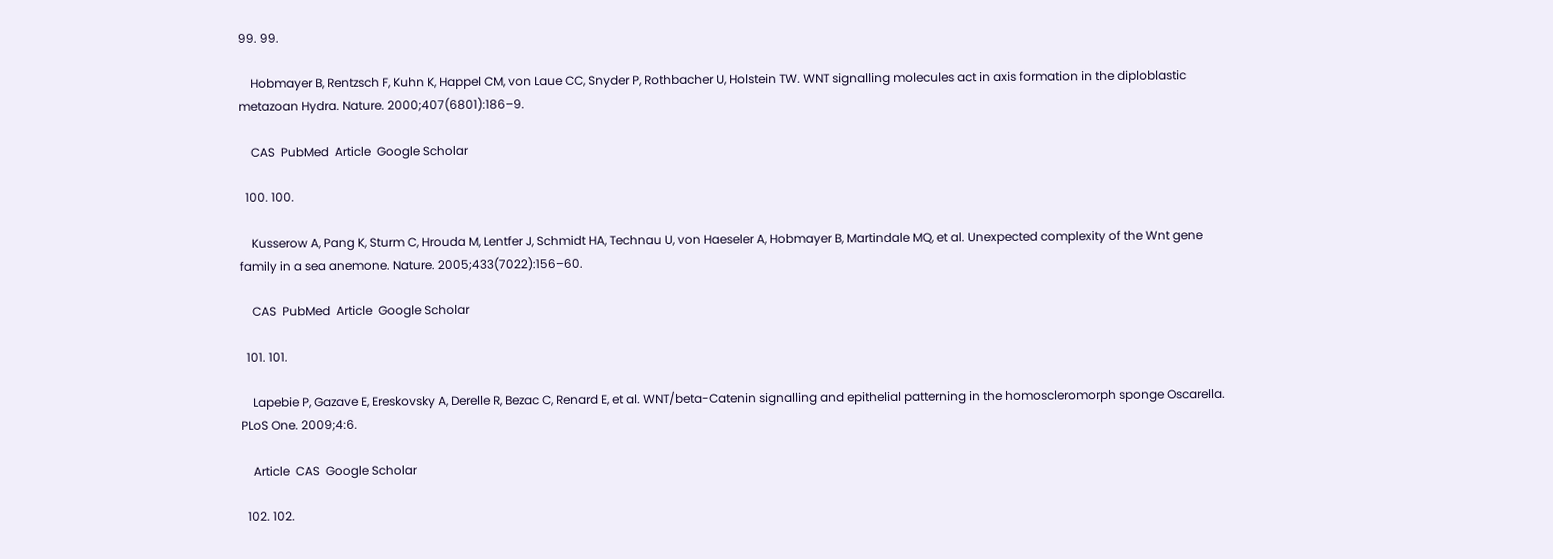99. 99.

    Hobmayer B, Rentzsch F, Kuhn K, Happel CM, von Laue CC, Snyder P, Rothbacher U, Holstein TW. WNT signalling molecules act in axis formation in the diploblastic metazoan Hydra. Nature. 2000;407(6801):186–9.

    CAS  PubMed  Article  Google Scholar

  100. 100.

    Kusserow A, Pang K, Sturm C, Hrouda M, Lentfer J, Schmidt HA, Technau U, von Haeseler A, Hobmayer B, Martindale MQ, et al. Unexpected complexity of the Wnt gene family in a sea anemone. Nature. 2005;433(7022):156–60.

    CAS  PubMed  Article  Google Scholar

  101. 101.

    Lapebie P, Gazave E, Ereskovsky A, Derelle R, Bezac C, Renard E, et al. WNT/beta-Catenin signalling and epithelial patterning in the homoscleromorph sponge Oscarella. PLoS One. 2009;4:6.

    Article  CAS  Google Scholar

  102. 102.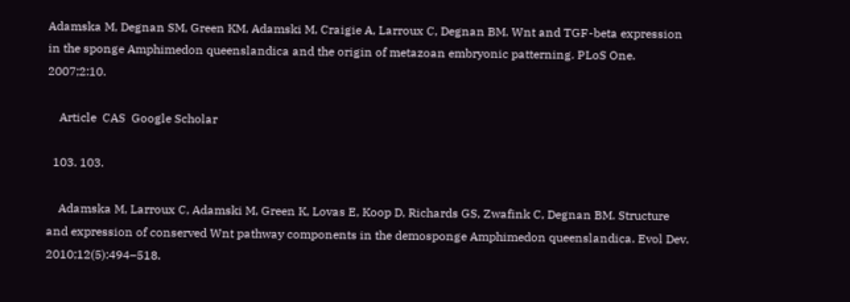Adamska M, Degnan SM, Green KM, Adamski M, Craigie A, Larroux C, Degnan BM. Wnt and TGF-beta expression in the sponge Amphimedon queenslandica and the origin of metazoan embryonic patterning. PLoS One. 2007;2:10.

    Article  CAS  Google Scholar

  103. 103.

    Adamska M, Larroux C, Adamski M, Green K, Lovas E, Koop D, Richards GS, Zwafink C, Degnan BM. Structure and expression of conserved Wnt pathway components in the demosponge Amphimedon queenslandica. Evol Dev. 2010;12(5):494–518.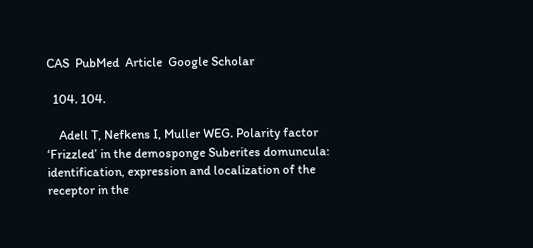CAS  PubMed  Article  Google Scholar

  104. 104.

    Adell T, Nefkens I, Muller WEG. Polarity factor ‘Frizzled’ in the demosponge Suberites domuncula: identification, expression and localization of the receptor in the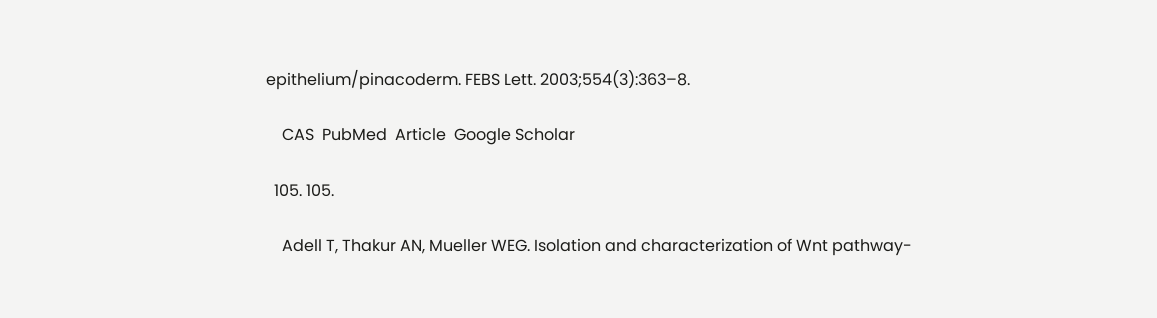epithelium/pinacoderm. FEBS Lett. 2003;554(3):363–8.

    CAS  PubMed  Article  Google Scholar

  105. 105.

    Adell T, Thakur AN, Mueller WEG. Isolation and characterization of Wnt pathway-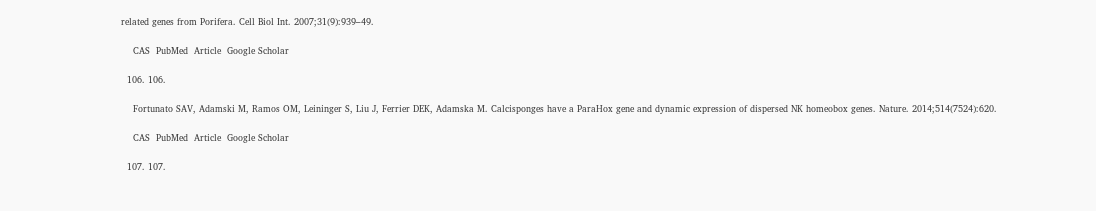related genes from Porifera. Cell Biol Int. 2007;31(9):939–49.

    CAS  PubMed  Article  Google Scholar

  106. 106.

    Fortunato SAV, Adamski M, Ramos OM, Leininger S, Liu J, Ferrier DEK, Adamska M. Calcisponges have a ParaHox gene and dynamic expression of dispersed NK homeobox genes. Nature. 2014;514(7524):620.

    CAS  PubMed  Article  Google Scholar

  107. 107.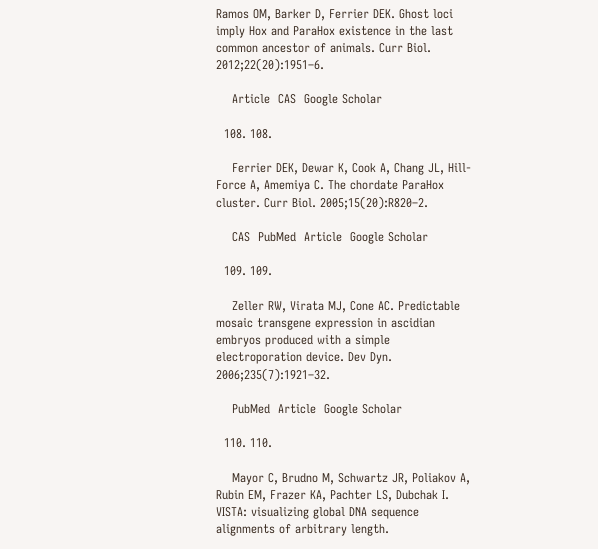Ramos OM, Barker D, Ferrier DEK. Ghost loci imply Hox and ParaHox existence in the last common ancestor of animals. Curr Biol. 2012;22(20):1951–6.

    Article  CAS  Google Scholar

  108. 108.

    Ferrier DEK, Dewar K, Cook A, Chang JL, Hill-Force A, Amemiya C. The chordate ParaHox cluster. Curr Biol. 2005;15(20):R820–2.

    CAS  PubMed  Article  Google Scholar

  109. 109.

    Zeller RW, Virata MJ, Cone AC. Predictable mosaic transgene expression in ascidian embryos produced with a simple electroporation device. Dev Dyn. 2006;235(7):1921–32.

    PubMed  Article  Google Scholar

  110. 110.

    Mayor C, Brudno M, Schwartz JR, Poliakov A, Rubin EM, Frazer KA, Pachter LS, Dubchak I. VISTA: visualizing global DNA sequence alignments of arbitrary length.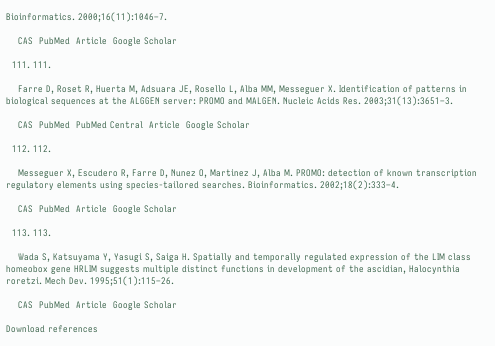Bioinformatics. 2000;16(11):1046–7.

    CAS  PubMed  Article  Google Scholar

  111. 111.

    Farre D, Roset R, Huerta M, Adsuara JE, Rosello L, Alba MM, Messeguer X. Identification of patterns in biological sequences at the ALGGEN server: PROMO and MALGEN. Nucleic Acids Res. 2003;31(13):3651–3.

    CAS  PubMed  PubMed Central  Article  Google Scholar

  112. 112.

    Messeguer X, Escudero R, Farre D, Nunez O, Martinez J, Alba M. PROMO: detection of known transcription regulatory elements using species-tailored searches. Bioinformatics. 2002;18(2):333–4.

    CAS  PubMed  Article  Google Scholar

  113. 113.

    Wada S, Katsuyama Y, Yasugi S, Saiga H. Spatially and temporally regulated expression of the LIM class homeobox gene HRLIM suggests multiple distinct functions in development of the ascidian, Halocynthia roretzi. Mech Dev. 1995;51(1):115–26.

    CAS  PubMed  Article  Google Scholar

Download references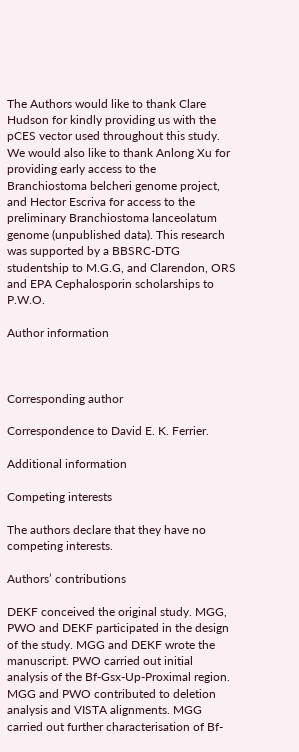The Authors would like to thank Clare Hudson for kindly providing us with the pCES vector used throughout this study. We would also like to thank Anlong Xu for providing early access to the Branchiostoma belcheri genome project, and Hector Escriva for access to the preliminary Branchiostoma lanceolatum genome (unpublished data). This research was supported by a BBSRC-DTG studentship to M.G.G, and Clarendon, ORS and EPA Cephalosporin scholarships to P.W.O.

Author information



Corresponding author

Correspondence to David E. K. Ferrier.

Additional information

Competing interests

The authors declare that they have no competing interests.

Authors’ contributions

DEKF conceived the original study. MGG, PWO and DEKF participated in the design of the study. MGG and DEKF wrote the manuscript. PWO carried out initial analysis of the Bf-Gsx-Up-Proximal region. MGG and PWO contributed to deletion analysis and VISTA alignments. MGG carried out further characterisation of Bf-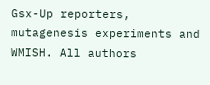Gsx-Up reporters, mutagenesis experiments and WMISH. All authors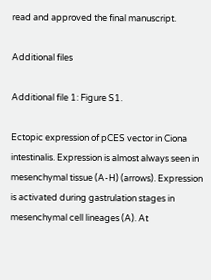read and approved the final manuscript.

Additional files

Additional file 1: Figure S1.

Ectopic expression of pCES vector in Ciona intestinalis. Expression is almost always seen in mesenchymal tissue (A-H) (arrows). Expression is activated during gastrulation stages in mesenchymal cell lineages (A). At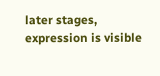later stages, expression is visible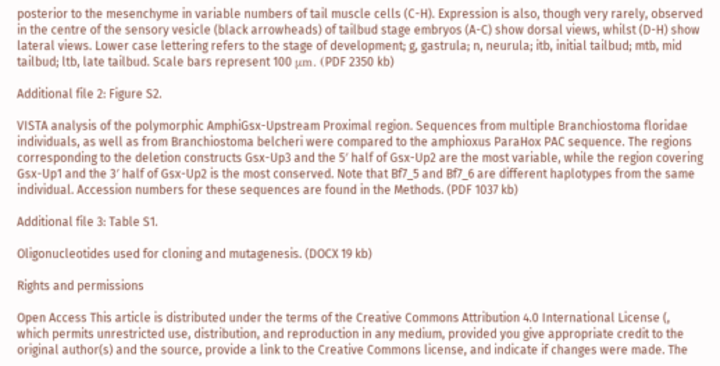posterior to the mesenchyme in variable numbers of tail muscle cells (C-H). Expression is also, though very rarely, observed in the centre of the sensory vesicle (black arrowheads) of tailbud stage embryos (A-C) show dorsal views, whilst (D-H) show lateral views. Lower case lettering refers to the stage of development; g, gastrula; n, neurula; itb, initial tailbud; mtb, mid tailbud; ltb, late tailbud. Scale bars represent 100 μm. (PDF 2350 kb)

Additional file 2: Figure S2.

VISTA analysis of the polymorphic AmphiGsx-Upstream Proximal region. Sequences from multiple Branchiostoma floridae individuals, as well as from Branchiostoma belcheri were compared to the amphioxus ParaHox PAC sequence. The regions corresponding to the deletion constructs Gsx-Up3 and the 5′ half of Gsx-Up2 are the most variable, while the region covering Gsx-Up1 and the 3′ half of Gsx-Up2 is the most conserved. Note that Bf7_5 and Bf7_6 are different haplotypes from the same individual. Accession numbers for these sequences are found in the Methods. (PDF 1037 kb)

Additional file 3: Table S1.

Oligonucleotides used for cloning and mutagenesis. (DOCX 19 kb)

Rights and permissions

Open Access This article is distributed under the terms of the Creative Commons Attribution 4.0 International License (, which permits unrestricted use, distribution, and reproduction in any medium, provided you give appropriate credit to the original author(s) and the source, provide a link to the Creative Commons license, and indicate if changes were made. The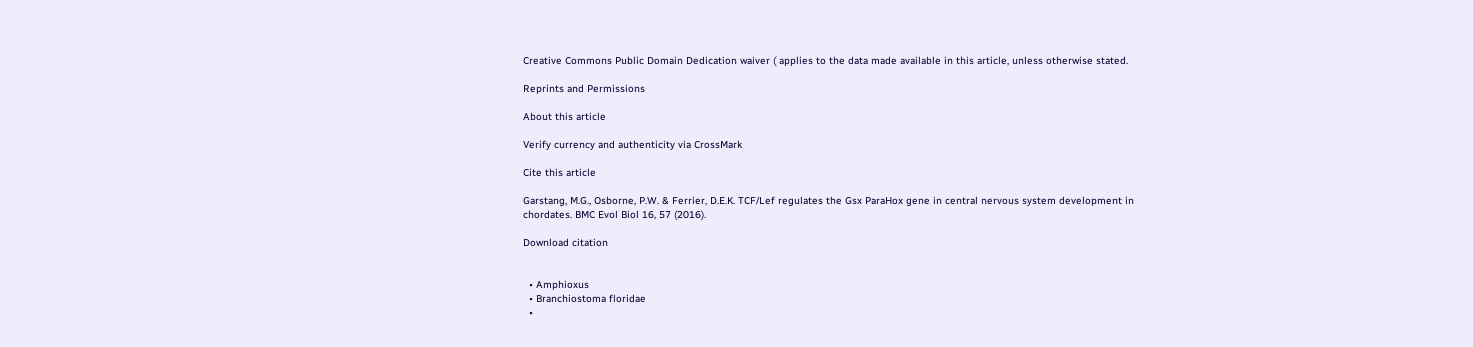Creative Commons Public Domain Dedication waiver ( applies to the data made available in this article, unless otherwise stated.

Reprints and Permissions

About this article

Verify currency and authenticity via CrossMark

Cite this article

Garstang, M.G., Osborne, P.W. & Ferrier, D.E.K. TCF/Lef regulates the Gsx ParaHox gene in central nervous system development in chordates. BMC Evol Biol 16, 57 (2016).

Download citation


  • Amphioxus
  • Branchiostoma floridae
  •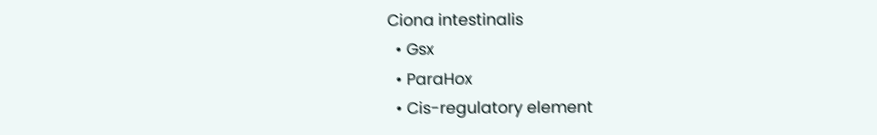Ciona intestinalis
  • Gsx
  • ParaHox
  • Cis-regulatory element